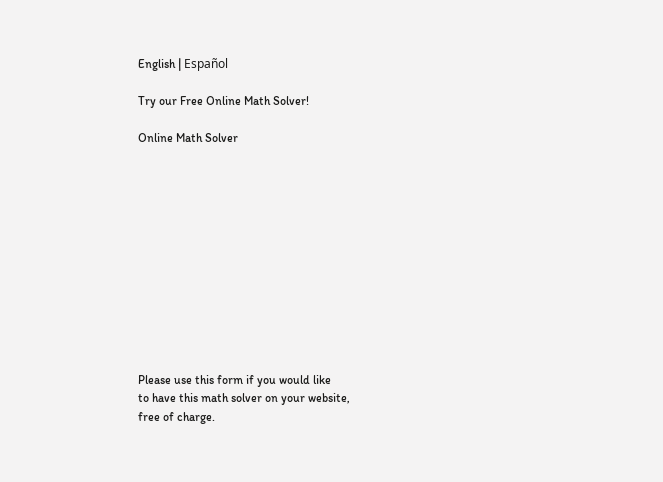English | Español

Try our Free Online Math Solver!

Online Math Solver












Please use this form if you would like
to have this math solver on your website,
free of charge.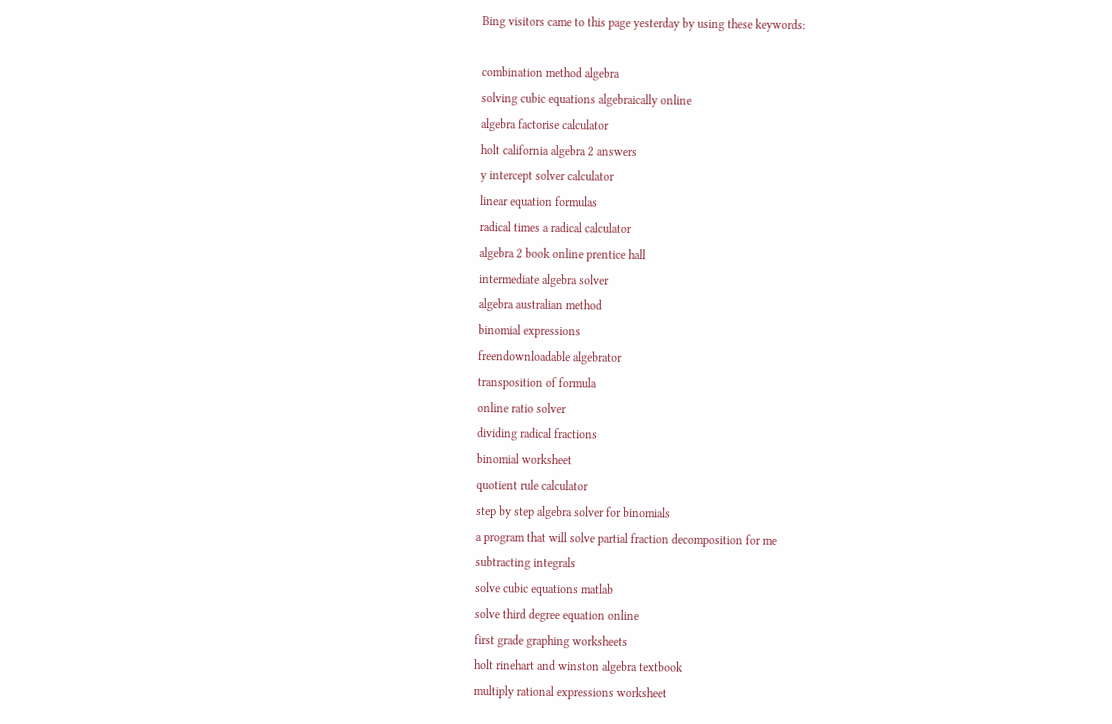Bing visitors came to this page yesterday by using these keywords:

combination method algebra
solving cubic equations algebraically online
algebra factorise calculator
holt california algebra 2 answers
y intercept solver calculator
linear equation formulas
radical times a radical calculator
algebra 2 book online prentice hall
intermediate algebra solver
algebra australian method
binomial expressions
freendownloadable algebrator
transposition of formula
online ratio solver
dividing radical fractions
binomial worksheet
quotient rule calculator
step by step algebra solver for binomials
a program that will solve partial fraction decomposition for me
subtracting integrals
solve cubic equations matlab
solve third degree equation online
first grade graphing worksheets
holt rinehart and winston algebra textbook
multiply rational expressions worksheet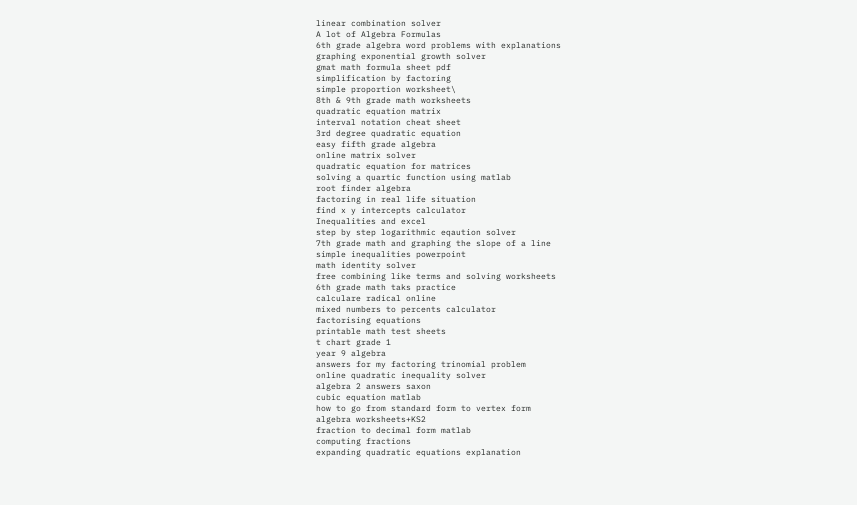linear combination solver
A lot of Algebra Formulas
6th grade algebra word problems with explanations
graphing exponential growth solver
gmat math formula sheet pdf
simplification by factoring
simple proportion worksheet\
8th & 9th grade math worksheets
quadratic equation matrix
interval notation cheat sheet
3rd degree quadratic equation
easy fifth grade algebra
online matrix solver
quadratic equation for matrices
solving a quartic function using matlab
root finder algebra
factoring in real life situation
find x y intercepts calculator
Inequalities and excel
step by step logarithmic eqaution solver
7th grade math and graphing the slope of a line
simple inequalities powerpoint
math identity solver
free combining like terms and solving worksheets
6th grade math taks practice
calculare radical online
mixed numbers to percents calculator
factorising equations
printable math test sheets
t chart grade 1
year 9 algebra
answers for my factoring trinomial problem
online quadratic inequality solver
algebra 2 answers saxon
cubic equation matlab
how to go from standard form to vertex form
algebra worksheets+KS2
fraction to decimal form matlab
computing fractions
expanding quadratic equations explanation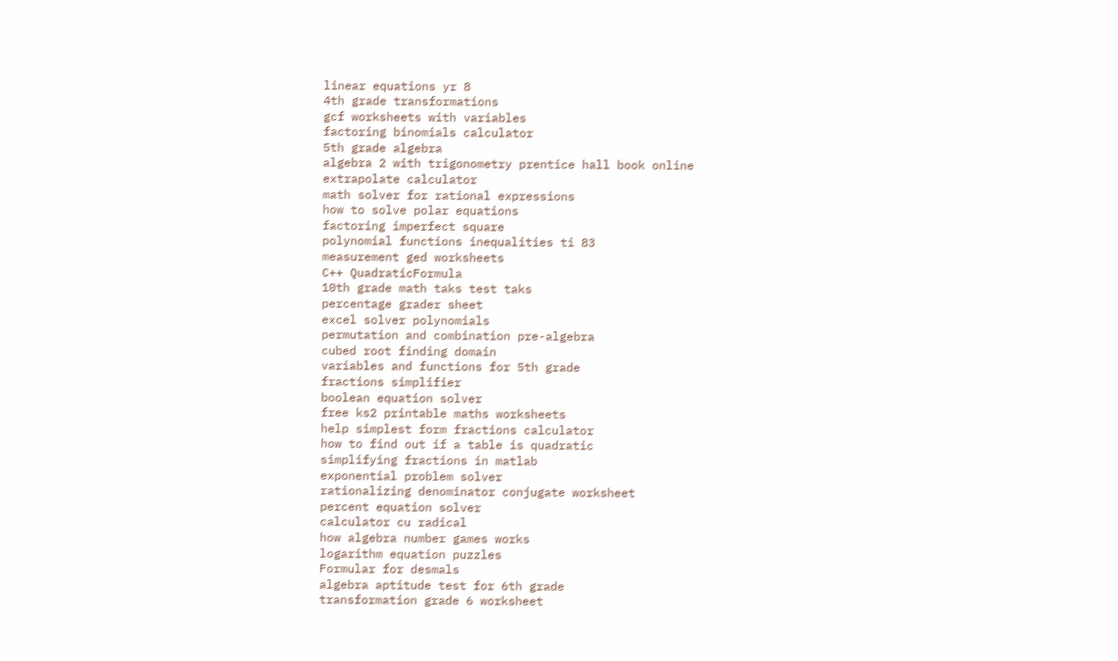linear equations yr 8
4th grade transformations
gcf worksheets with variables
factoring binomials calculator
5th grade algebra
algebra 2 with trigonometry prentice hall book online
extrapolate calculator
math solver for rational expressions
how to solve polar equations
factoring imperfect square
polynomial functions inequalities ti 83
measurement ged worksheets
C++ QuadraticFormula
10th grade math taks test taks
percentage grader sheet
excel solver polynomials
permutation and combination pre-algebra
cubed root finding domain
variables and functions for 5th grade
fractions simplifier
boolean equation solver
free ks2 printable maths worksheets
help simplest form fractions calculator
how to find out if a table is quadratic
simplifying fractions in matlab
exponential problem solver
rationalizing denominator conjugate worksheet
percent equation solver
calculator cu radical
how algebra number games works
logarithm equation puzzles
Formular for desmals
algebra aptitude test for 6th grade
transformation grade 6 worksheet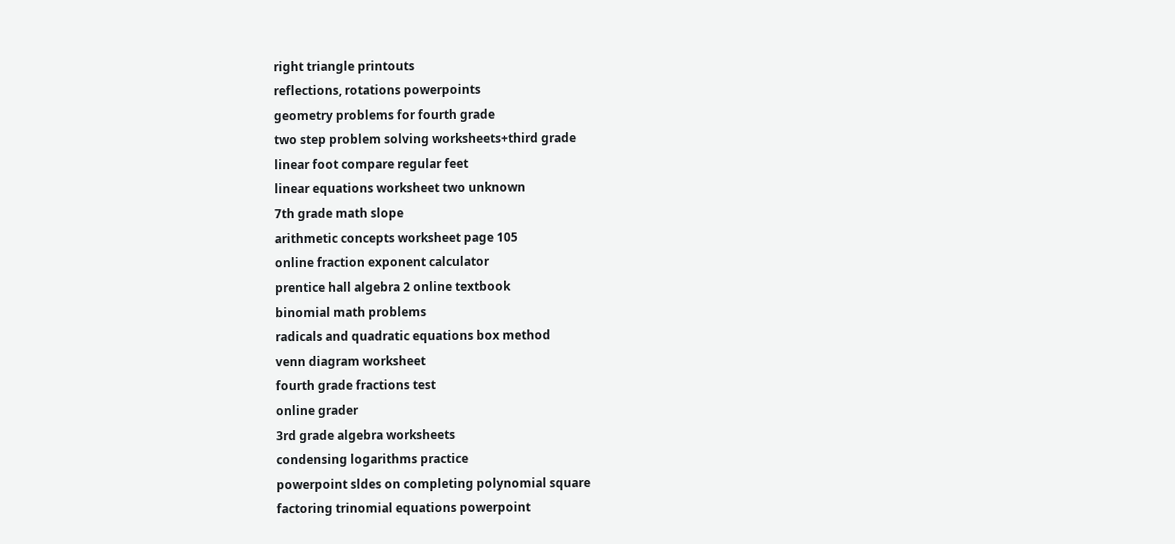right triangle printouts
reflections, rotations powerpoints
geometry problems for fourth grade
two step problem solving worksheets+third grade
linear foot compare regular feet
linear equations worksheet two unknown
7th grade math slope
arithmetic concepts worksheet page 105
online fraction exponent calculator
prentice hall algebra 2 online textbook
binomial math problems
radicals and quadratic equations box method
venn diagram worksheet
fourth grade fractions test
online grader
3rd grade algebra worksheets
condensing logarithms practice
powerpoint sldes on completing polynomial square
factoring trinomial equations powerpoint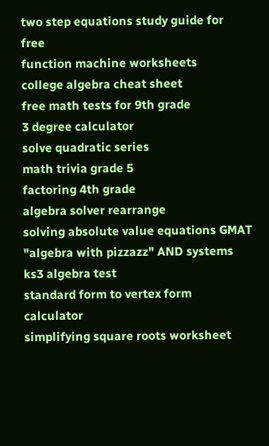two step equations study guide for free
function machine worksheets
college algebra cheat sheet
free math tests for 9th grade
3 degree calculator
solve quadratic series
math trivia grade 5
factoring 4th grade
algebra solver rearrange
solving absolute value equations GMAT
"algebra with pizzazz" AND systems
ks3 algebra test
standard form to vertex form calculator
simplifying square roots worksheet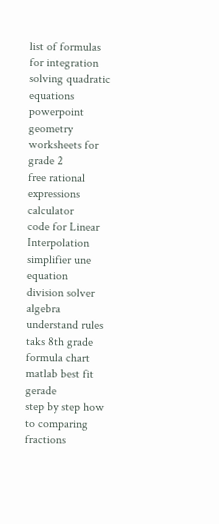list of formulas for integration
solving quadratic equations powerpoint
geometry worksheets for grade 2
free rational expressions calculator
code for Linear Interpolation
simplifier une equation
division solver
algebra understand rules
taks 8th grade formula chart
matlab best fit gerade
step by step how to comparing fractions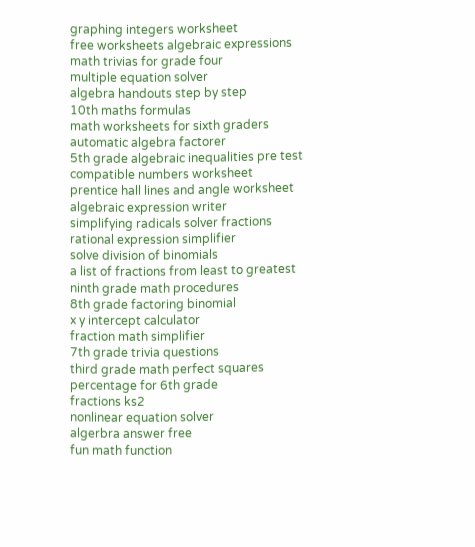graphing integers worksheet
free worksheets algebraic expressions
math trivias for grade four
multiple equation solver
algebra handouts step by step
10th maths formulas
math worksheets for sixth graders
automatic algebra factorer
5th grade algebraic inequalities pre test
compatible numbers worksheet
prentice hall lines and angle worksheet
algebraic expression writer
simplifying radicals solver fractions
rational expression simplifier
solve division of binomials
a list of fractions from least to greatest
ninth grade math procedures
8th grade factoring binomial
x y intercept calculator
fraction math simplifier
7th grade trivia questions
third grade math perfect squares
percentage for 6th grade
fractions ks2
nonlinear equation solver
algerbra answer free
fun math function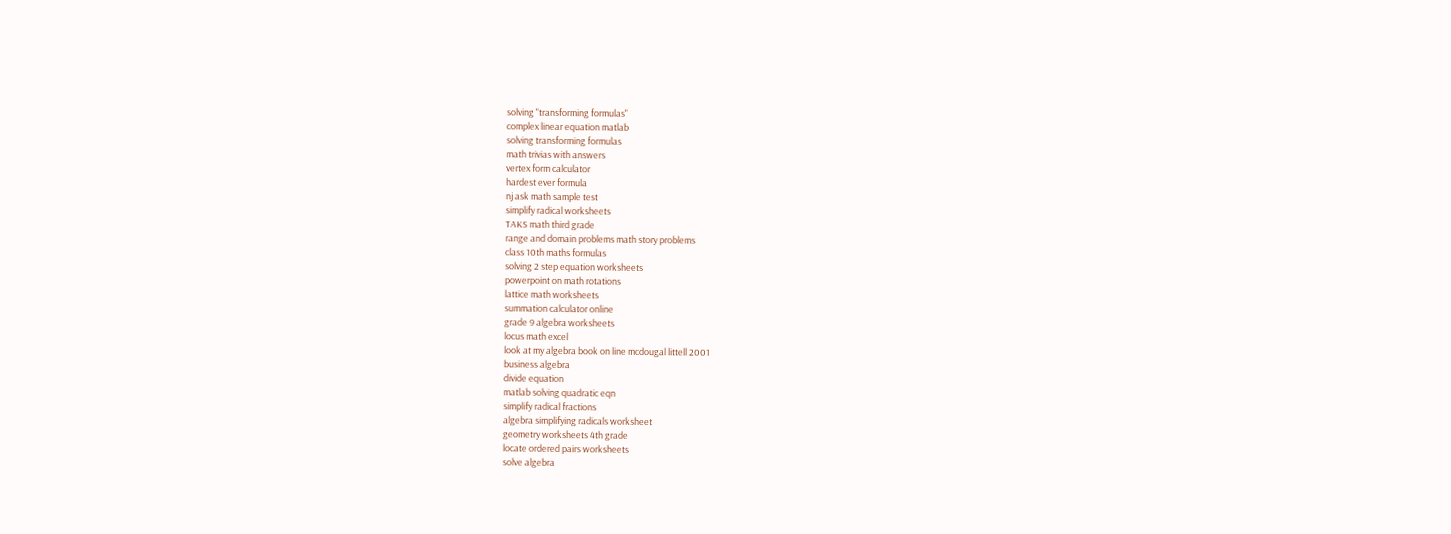solving "transforming formulas"
complex linear equation matlab
solving transforming formulas
math trivias with answers
vertex form calculator
hardest ever formula
nj ask math sample test
simplify radical worksheets
TAKS math third grade
range and domain problems math story problems
class 10th maths formulas
solving 2 step equation worksheets
powerpoint on math rotations
lattice math worksheets
summation calculator online
grade 9 algebra worksheets
locus math excel
look at my algebra book on line mcdougal littell 2001
business algebra
divide equation
matlab solving quadratic eqn
simplify radical fractions
algebra simplifying radicals worksheet
geometry worksheets 4th grade
locate ordered pairs worksheets
solve algebra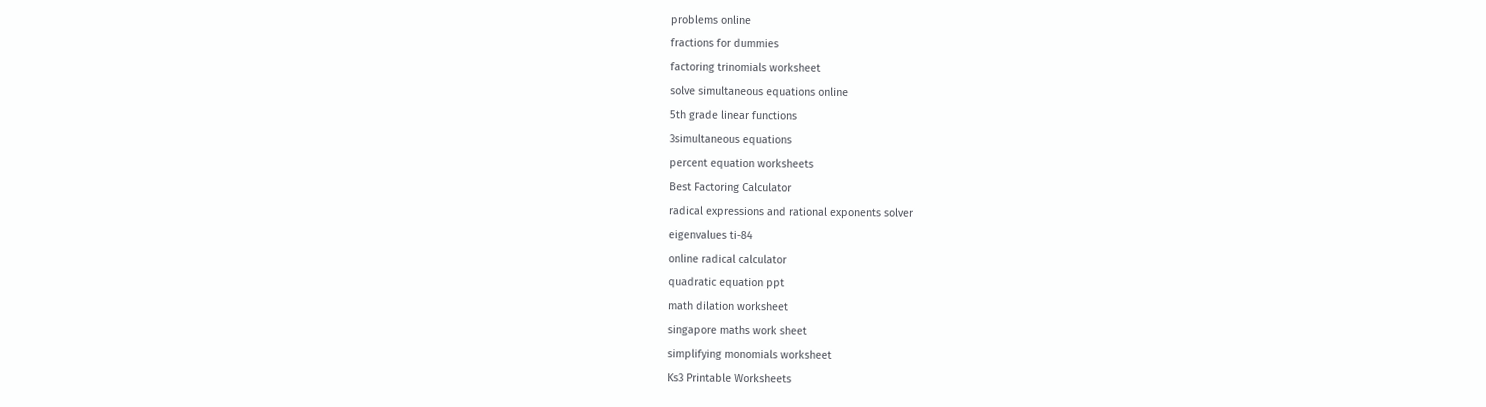problems online
fractions for dummies
factoring trinomials worksheet
solve simultaneous equations online
5th grade linear functions
3simultaneous equations
percent equation worksheets
Best Factoring Calculator
radical expressions and rational exponents solver
eigenvalues ti-84
online radical calculator
quadratic equation ppt
math dilation worksheet
singapore maths work sheet
simplifying monomials worksheet
Ks3 Printable Worksheets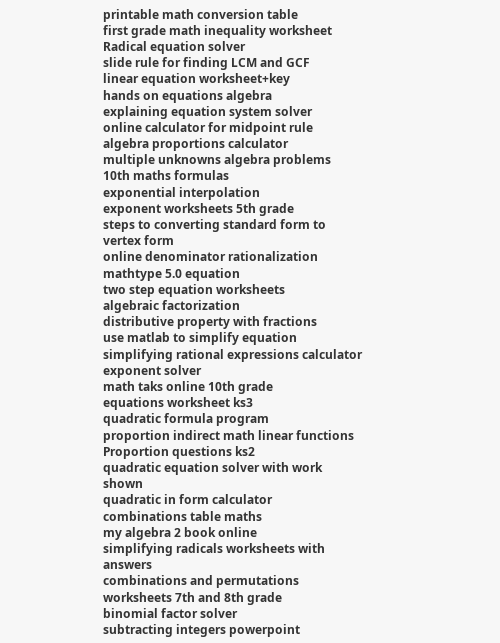printable math conversion table
first grade math inequality worksheet
Radical equation solver
slide rule for finding LCM and GCF
linear equation worksheet+key
hands on equations algebra
explaining equation system solver
online calculator for midpoint rule
algebra proportions calculator
multiple unknowns algebra problems
10th maths formulas
exponential interpolation
exponent worksheets 5th grade
steps to converting standard form to vertex form
online denominator rationalization
mathtype 5.0 equation
two step equation worksheets
algebraic factorization
distributive property with fractions
use matlab to simplify equation
simplifying rational expressions calculator
exponent solver
math taks online 10th grade
equations worksheet ks3
quadratic formula program
proportion indirect math linear functions
Proportion questions ks2
quadratic equation solver with work shown
quadratic in form calculator
combinations table maths
my algebra 2 book online
simplifying radicals worksheets with answers
combinations and permutations worksheets 7th and 8th grade
binomial factor solver
subtracting integers powerpoint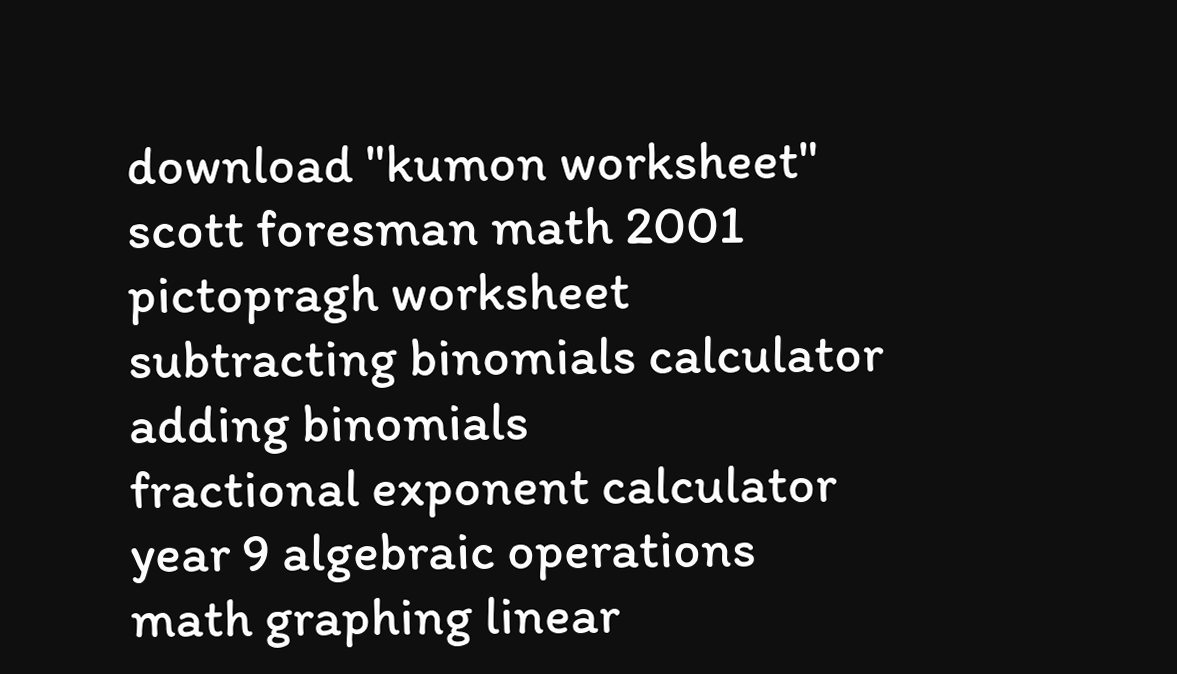download "kumon worksheet"
scott foresman math 2001
pictopragh worksheet
subtracting binomials calculator
adding binomials
fractional exponent calculator
year 9 algebraic operations
math graphing linear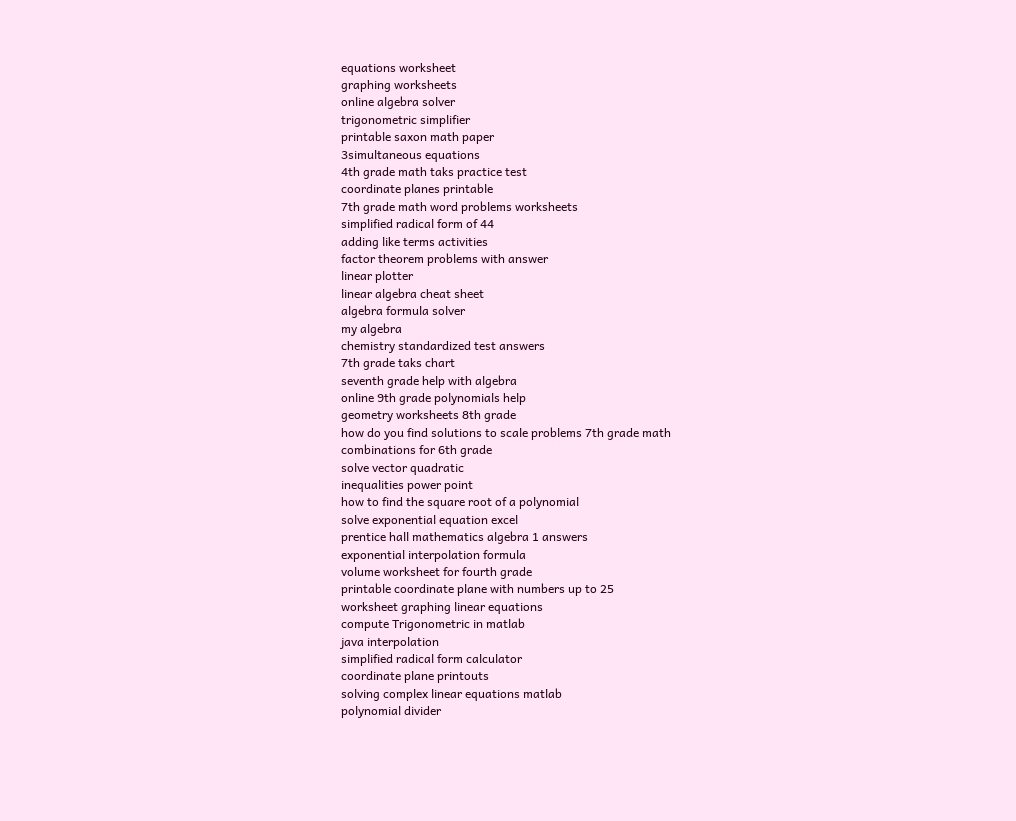equations worksheet
graphing worksheets
online algebra solver
trigonometric simplifier
printable saxon math paper
3simultaneous equations
4th grade math taks practice test
coordinate planes printable
7th grade math word problems worksheets
simplified radical form of 44
adding like terms activities
factor theorem problems with answer
linear plotter
linear algebra cheat sheet
algebra formula solver
my algebra
chemistry standardized test answers
7th grade taks chart
seventh grade help with algebra
online 9th grade polynomials help
geometry worksheets 8th grade
how do you find solutions to scale problems 7th grade math
combinations for 6th grade
solve vector quadratic
inequalities power point
how to find the square root of a polynomial
solve exponential equation excel
prentice hall mathematics algebra 1 answers
exponential interpolation formula
volume worksheet for fourth grade
printable coordinate plane with numbers up to 25
worksheet graphing linear equations
compute Trigonometric in matlab
java interpolation
simplified radical form calculator
coordinate plane printouts
solving complex linear equations matlab
polynomial divider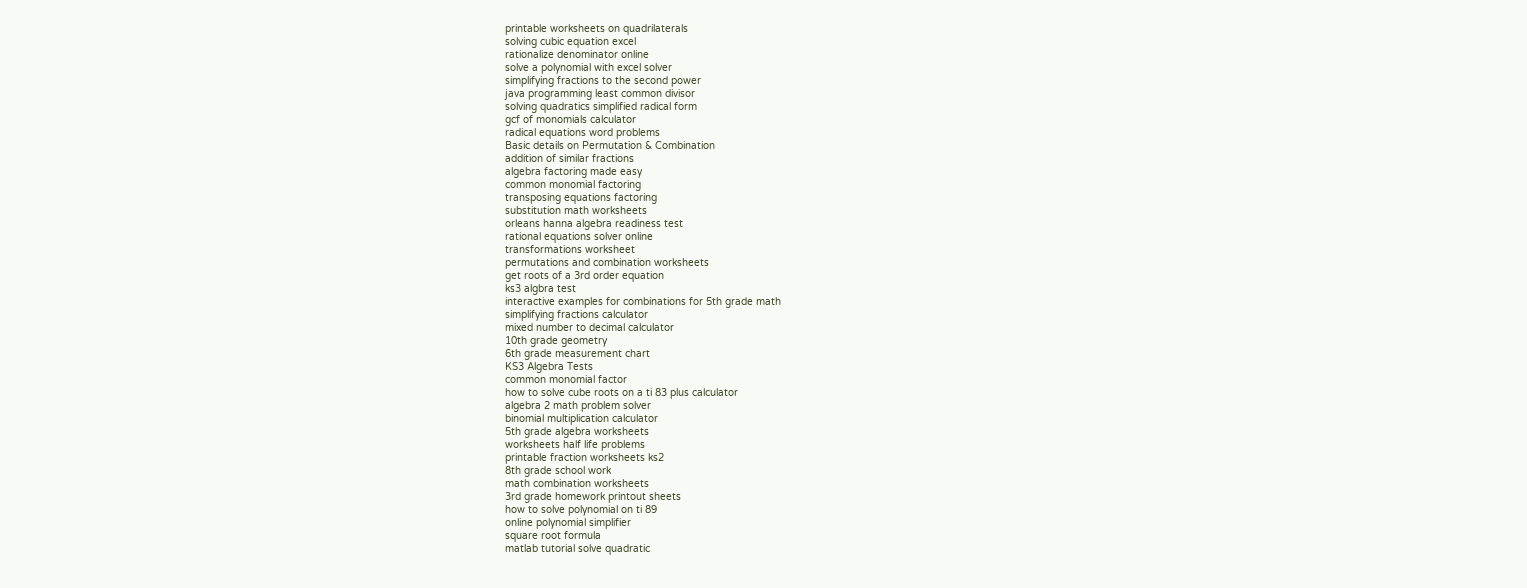printable worksheets on quadrilaterals
solving cubic equation excel
rationalize denominator online
solve a polynomial with excel solver
simplifying fractions to the second power
java programming least common divisor
solving quadratics simplified radical form
gcf of monomials calculator
radical equations word problems
Basic details on Permutation & Combination
addition of similar fractions
algebra factoring made easy
common monomial factoring
transposing equations factoring
substitution math worksheets
orleans hanna algebra readiness test
rational equations solver online
transformations worksheet
permutations and combination worksheets
get roots of a 3rd order equation
ks3 algbra test
interactive examples for combinations for 5th grade math
simplifying fractions calculator
mixed number to decimal calculator
10th grade geometry
6th grade measurement chart
KS3 Algebra Tests
common monomial factor
how to solve cube roots on a ti 83 plus calculator
algebra 2 math problem solver
binomial multiplication calculator
5th grade algebra worksheets
worksheets half life problems
printable fraction worksheets ks2
8th grade school work
math combination worksheets
3rd grade homework printout sheets
how to solve polynomial on ti 89
online polynomial simplifier
square root formula
matlab tutorial solve quadratic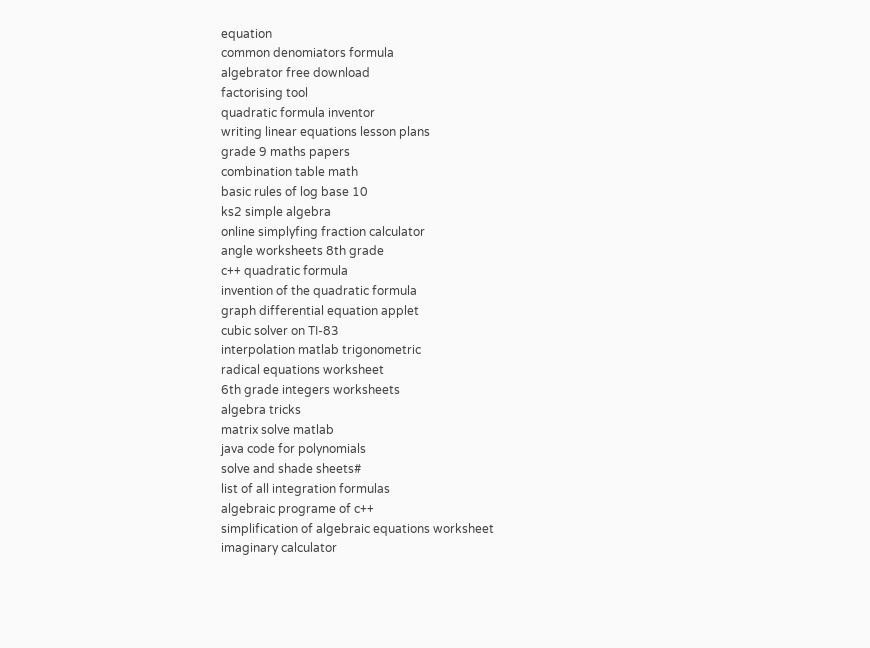equation
common denomiators formula
algebrator free download
factorising tool
quadratic formula inventor
writing linear equations lesson plans
grade 9 maths papers
combination table math
basic rules of log base 10
ks2 simple algebra
online simplyfing fraction calculator
angle worksheets 8th grade
c++ quadratic formula
invention of the quadratic formula
graph differential equation applet
cubic solver on TI-83
interpolation matlab trigonometric
radical equations worksheet
6th grade integers worksheets
algebra tricks
matrix solve matlab
java code for polynomials
solve and shade sheets#
list of all integration formulas
algebraic programe of c++
simplification of algebraic equations worksheet
imaginary calculator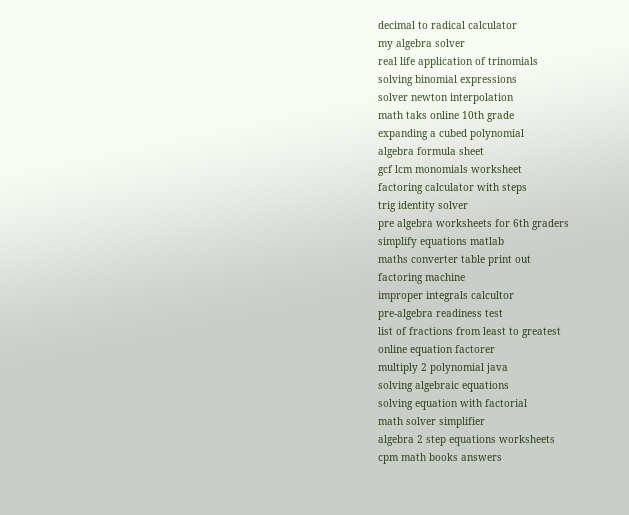decimal to radical calculator
my algebra solver
real life application of trinomials
solving binomial expressions
solver newton interpolation
math taks online 10th grade
expanding a cubed polynomial
algebra formula sheet
gcf lcm monomials worksheet
factoring calculator with steps
trig identity solver
pre algebra worksheets for 6th graders
simplify equations matlab
maths converter table print out
factoring machine
improper integrals calcultor
pre-algebra readiness test
list of fractions from least to greatest
online equation factorer
multiply 2 polynomial java
solving algebraic equations
solving equation with factorial
math solver simplifier
algebra 2 step equations worksheets
cpm math books answers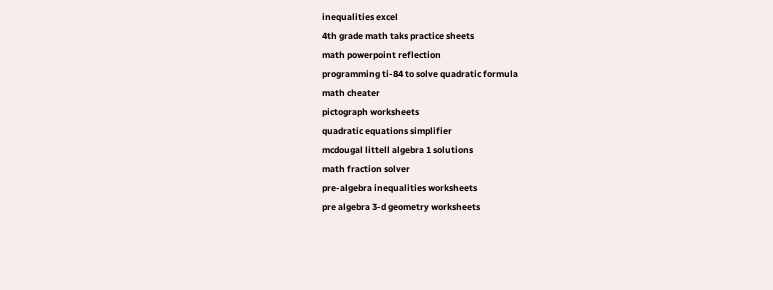inequalities excel
4th grade math taks practice sheets
math powerpoint reflection
programming ti-84 to solve quadratic formula
math cheater
pictograph worksheets
quadratic equations simplifier
mcdougal littell algebra 1 solutions
math fraction solver
pre-algebra inequalities worksheets
pre algebra 3-d geometry worksheets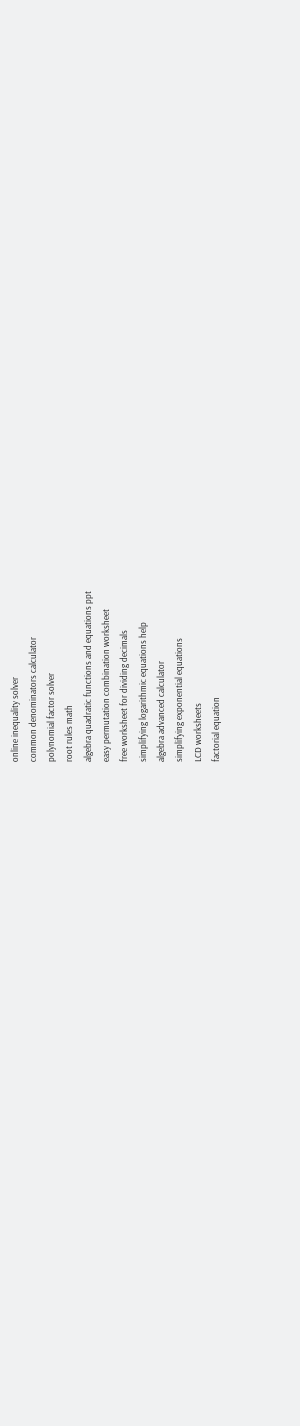online inequality solver
common denominators calculator
polynomial factor solver
root rules math
algebra quadratic functions and equations ppt
easy permutation combination worksheet
free worksheet for dividing decimals
simplifying logarithmic equations help
algebra advanced calculator
simplifying exponential equations
LCD worksheets
factorial equation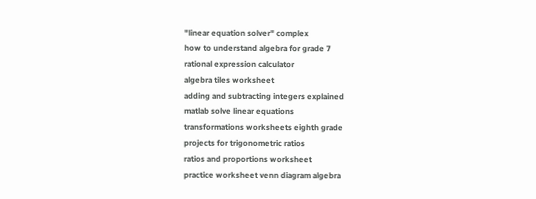"linear equation solver" complex
how to understand algebra for grade 7
rational expression calculator
algebra tiles worksheet
adding and subtracting integers explained
matlab solve linear equations
transformations worksheets eighth grade
projects for trigonometric ratios
ratios and proportions worksheet
practice worksheet venn diagram algebra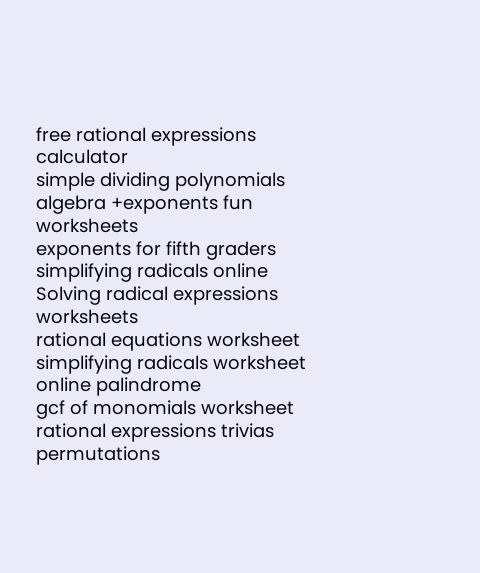free rational expressions calculator
simple dividing polynomials
algebra +exponents fun worksheets
exponents for fifth graders
simplifying radicals online
Solving radical expressions worksheets
rational equations worksheet
simplifying radicals worksheet
online palindrome
gcf of monomials worksheet
rational expressions trivias
permutations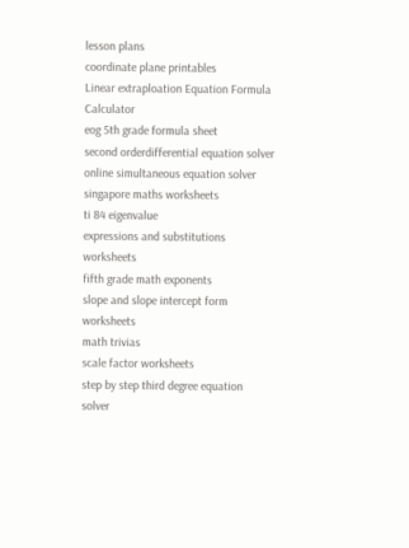lesson plans
coordinate plane printables
Linear extraploation Equation Formula Calculator
eog 5th grade formula sheet
second orderdifferential equation solver
online simultaneous equation solver
singapore maths worksheets
ti 84 eigenvalue
expressions and substitutions worksheets
fifth grade math exponents
slope and slope intercept form worksheets
math trivias
scale factor worksheets
step by step third degree equation solver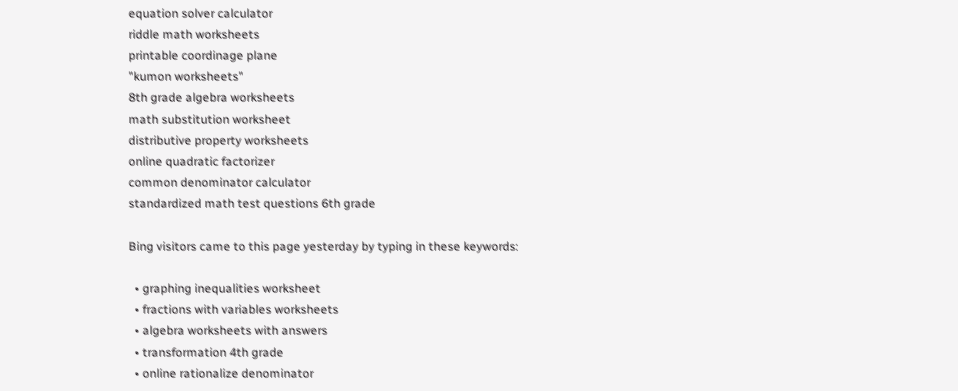equation solver calculator
riddle math worksheets
printable coordinage plane
"kumon worksheets"
8th grade algebra worksheets
math substitution worksheet
distributive property worksheets
online quadratic factorizer
common denominator calculator
standardized math test questions 6th grade

Bing visitors came to this page yesterday by typing in these keywords:

  • graphing inequalities worksheet
  • fractions with variables worksheets
  • algebra worksheets with answers
  • transformation 4th grade
  • online rationalize denominator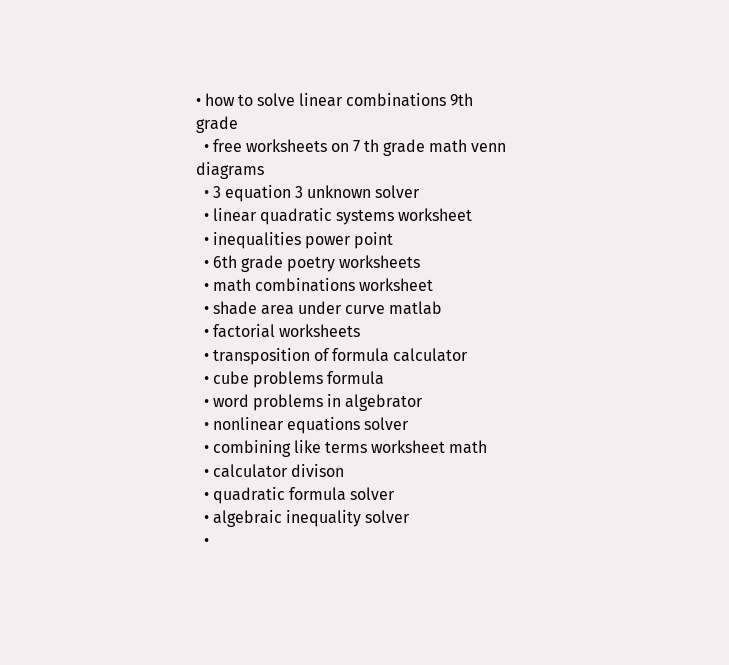• how to solve linear combinations 9th grade
  • free worksheets on 7 th grade math venn diagrams
  • 3 equation 3 unknown solver
  • linear quadratic systems worksheet
  • inequalities power point
  • 6th grade poetry worksheets
  • math combinations worksheet
  • shade area under curve matlab
  • factorial worksheets
  • transposition of formula calculator
  • cube problems formula
  • word problems in algebrator
  • nonlinear equations solver
  • combining like terms worksheet math
  • calculator divison
  • quadratic formula solver
  • algebraic inequality solver
  •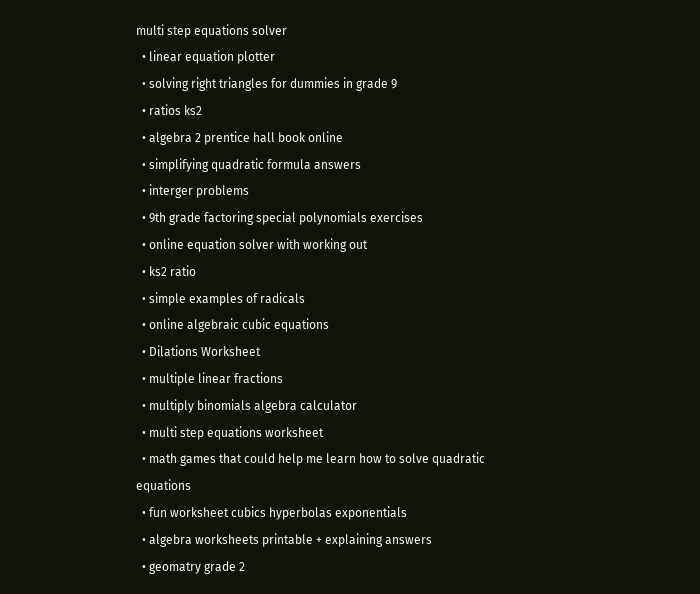multi step equations solver
  • linear equation plotter
  • solving right triangles for dummies in grade 9
  • ratios ks2
  • algebra 2 prentice hall book online
  • simplifying quadratic formula answers
  • interger problems
  • 9th grade factoring special polynomials exercises
  • online equation solver with working out
  • ks2 ratio
  • simple examples of radicals
  • online algebraic cubic equations
  • Dilations Worksheet
  • multiple linear fractions
  • multiply binomials algebra calculator
  • multi step equations worksheet
  • math games that could help me learn how to solve quadratic equations
  • fun worksheet cubics hyperbolas exponentials
  • algebra worksheets printable + explaining answers
  • geomatry grade 2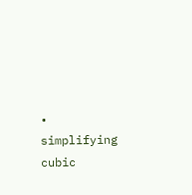• simplifying cubic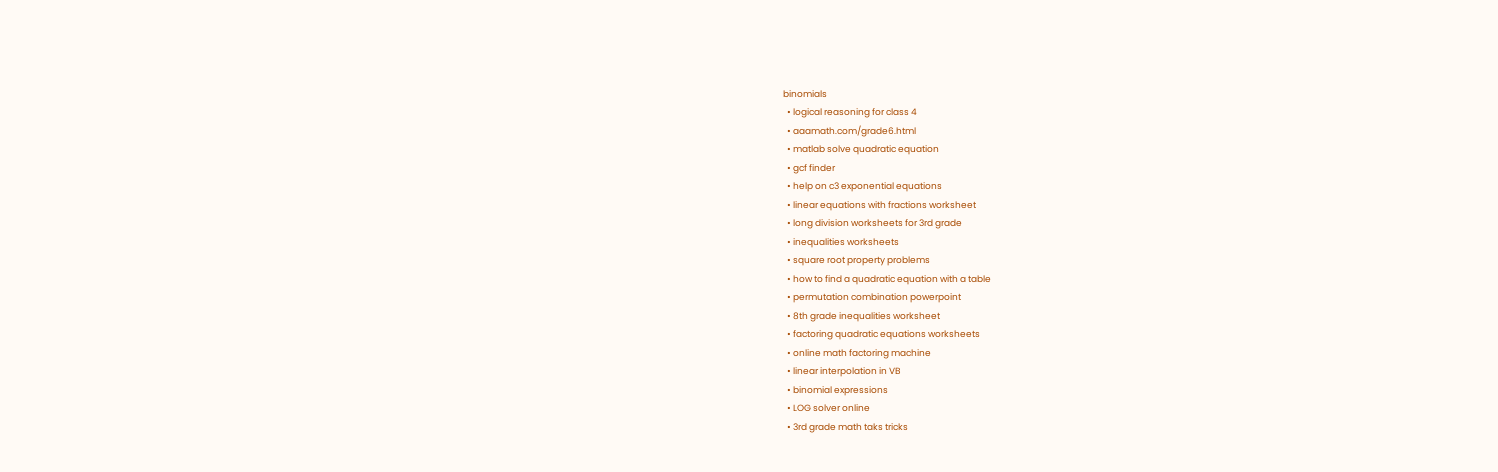binomials
  • logical reasoning for class 4
  • aaamath.com/grade6.html
  • matlab solve quadratic equation
  • gcf finder
  • help on c3 exponential equations
  • linear equations with fractions worksheet
  • long division worksheets for 3rd grade
  • inequalities worksheets
  • square root property problems
  • how to find a quadratic equation with a table
  • permutation combination powerpoint
  • 8th grade inequalities worksheet
  • factoring quadratic equations worksheets
  • online math factoring machine
  • linear interpolation in VB
  • binomial expressions
  • LOG solver online
  • 3rd grade math taks tricks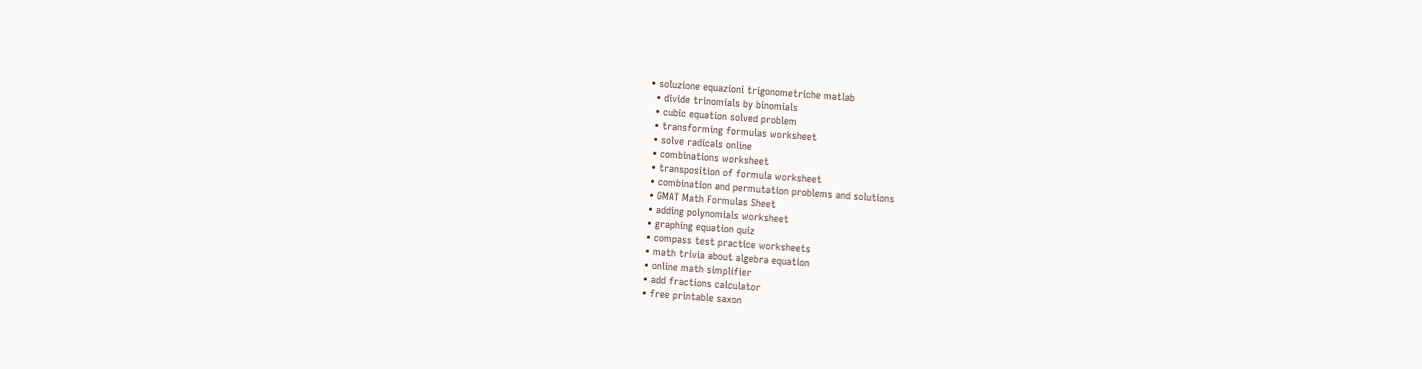• soluzione equazioni trigonometriche matlab
  • divide trinomials by binomials
  • cubic equation solved problem
  • transforming formulas worksheet
  • solve radicals online
  • combinations worksheet
  • transposition of formula worksheet
  • combination and permutation problems and solutions
  • GMAT Math Formulas Sheet
  • adding polynomials worksheet
  • graphing equation quiz
  • compass test practice worksheets
  • math trivia about algebra equation
  • online math simplifier
  • add fractions calculator
  • free printable saxon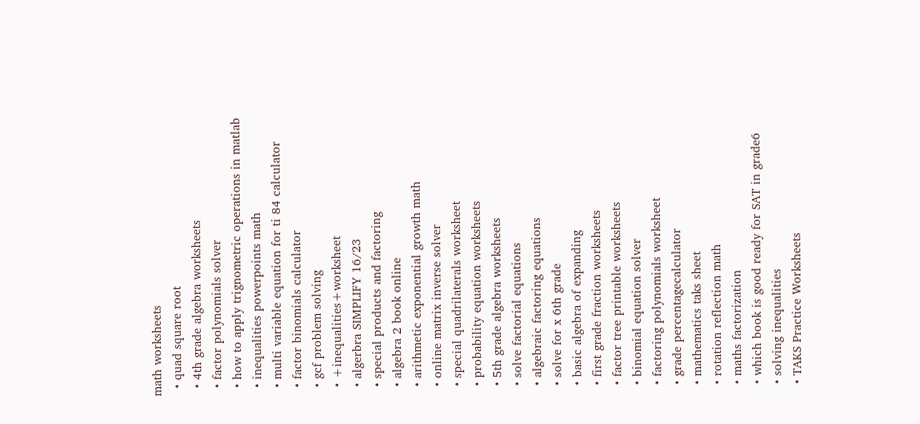math worksheets
  • quad square root
  • 4th grade algebra worksheets
  • factor polynomials solver
  • how to apply trignometric operations in matlab
  • inequalities powerpoints math
  • multi variable equation for ti 84 calculator
  • factor binomials calculator
  • gcf problem solving
  • +inequalities+worksheet
  • algerbra SIMPLIFY 16/23
  • special products and factoring
  • algebra 2 book online
  • arithmetic exponential growth math
  • online matrix inverse solver
  • special quadrilaterals worksheet
  • probability equation worksheets
  • 5th grade algebra worksheets
  • solve factorial equations
  • algebraic factoring equations
  • solve for x 6th grade
  • basic algebra of expanding
  • first grade fraction worksheets
  • factor tree printable worksheets
  • binomial equation solver
  • factoring polynomials worksheet
  • grade percentagecalculator
  • mathematics taks sheet
  • rotation reflection math
  • maths factorization
  • which book is good ready for SAT in grade6
  • solving inequalities
  • TAKS Practice Worksheets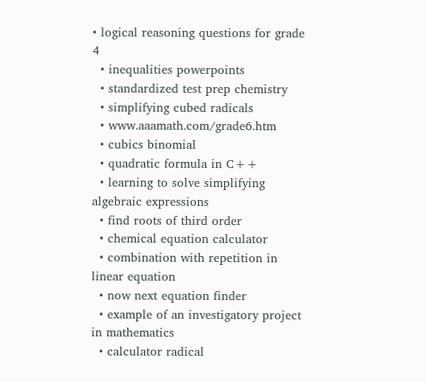• logical reasoning questions for grade 4
  • inequalities powerpoints
  • standardized test prep chemistry
  • simplifying cubed radicals
  • www.aaamath.com/grade6.htm
  • cubics binomial
  • quadratic formula in C++
  • learning to solve simplifying algebraic expressions
  • find roots of third order
  • chemical equation calculator
  • combination with repetition in linear equation
  • now next equation finder
  • example of an investigatory project in mathematics
  • calculator radical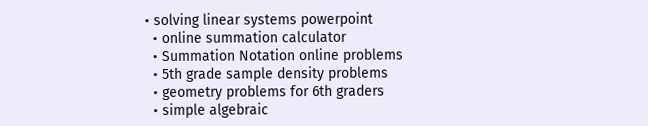• solving linear systems powerpoint
  • online summation calculator
  • Summation Notation online problems
  • 5th grade sample density problems
  • geometry problems for 6th graders
  • simple algebraic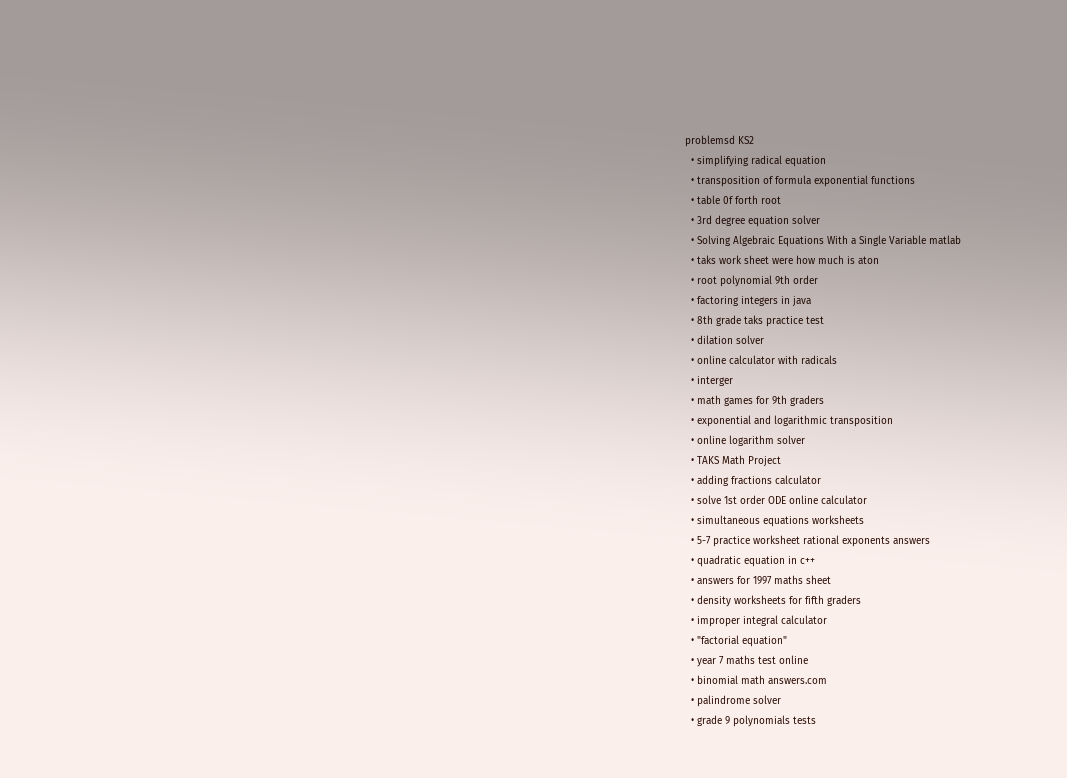problemsd KS2
  • simplifying radical equation
  • transposition of formula exponential functions
  • table 0f forth root
  • 3rd degree equation solver
  • Solving Algebraic Equations With a Single Variable matlab
  • taks work sheet were how much is aton
  • root polynomial 9th order
  • factoring integers in java
  • 8th grade taks practice test
  • dilation solver
  • online calculator with radicals
  • interger
  • math games for 9th graders
  • exponential and logarithmic transposition
  • online logarithm solver
  • TAKS Math Project
  • adding fractions calculator
  • solve 1st order ODE online calculator
  • simultaneous equations worksheets
  • 5-7 practice worksheet rational exponents answers
  • quadratic equation in c++
  • answers for 1997 maths sheet
  • density worksheets for fifth graders
  • improper integral calculator
  • "factorial equation"
  • year 7 maths test online
  • binomial math answers.com
  • palindrome solver
  • grade 9 polynomials tests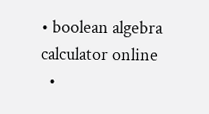• boolean algebra calculator online
  •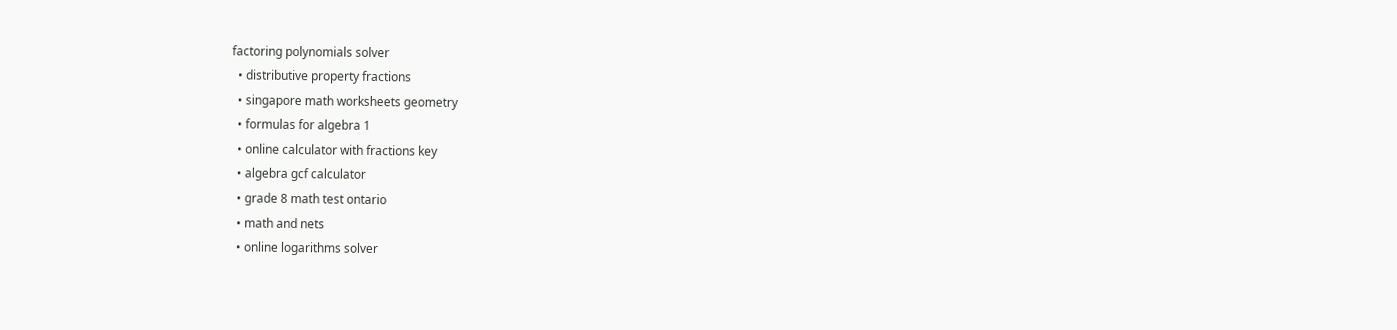factoring polynomials solver
  • distributive property fractions
  • singapore math worksheets geometry
  • formulas for algebra 1
  • online calculator with fractions key
  • algebra gcf calculator
  • grade 8 math test ontario
  • math and nets
  • online logarithms solver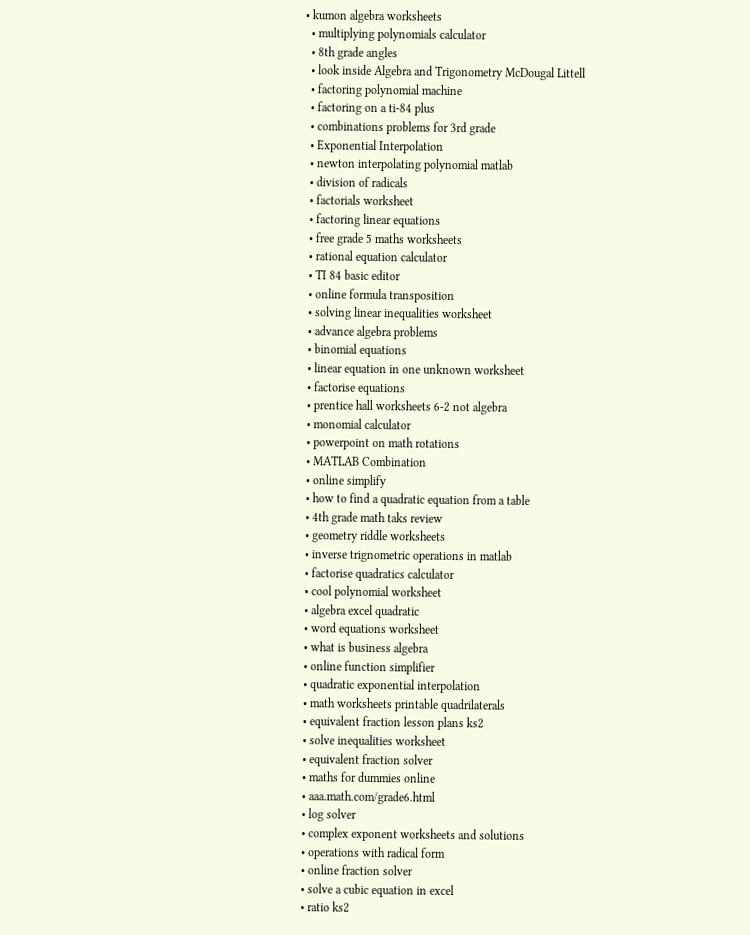• kumon algebra worksheets
  • multiplying polynomials calculator
  • 8th grade angles
  • look inside Algebra and Trigonometry McDougal Littell
  • factoring polynomial machine
  • factoring on a ti-84 plus
  • combinations problems for 3rd grade
  • Exponential Interpolation
  • newton interpolating polynomial matlab
  • division of radicals
  • factorials worksheet
  • factoring linear equations
  • free grade 5 maths worksheets
  • rational equation calculator
  • TI 84 basic editor
  • online formula transposition
  • solving linear inequalities worksheet
  • advance algebra problems
  • binomial equations
  • linear equation in one unknown worksheet
  • factorise equations
  • prentice hall worksheets 6-2 not algebra
  • monomial calculator
  • powerpoint on math rotations
  • MATLAB Combination
  • online simplify
  • how to find a quadratic equation from a table
  • 4th grade math taks review
  • geometry riddle worksheets
  • inverse trignometric operations in matlab
  • factorise quadratics calculator
  • cool polynomial worksheet
  • algebra excel quadratic
  • word equations worksheet
  • what is business algebra
  • online function simplifier
  • quadratic exponential interpolation
  • math worksheets printable quadrilaterals
  • equivalent fraction lesson plans ks2
  • solve inequalities worksheet
  • equivalent fraction solver
  • maths for dummies online
  • aaa.math.com/grade6.html
  • log solver
  • complex exponent worksheets and solutions
  • operations with radical form
  • online fraction solver
  • solve a cubic equation in excel
  • ratio ks2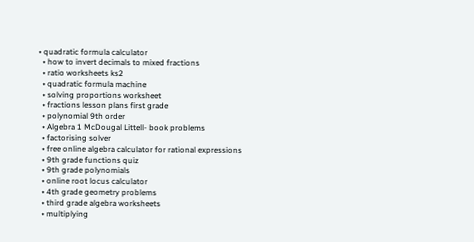• quadratic formula calculator
  • how to invert decimals to mixed fractions
  • ratio worksheets ks2
  • quadratic formula machine
  • solving proportions worksheet
  • fractions lesson plans first grade
  • polynomial 9th order
  • Algebra 1 McDougal Littell- book problems
  • factorising solver
  • free online algebra calculator for rational expressions
  • 9th grade functions quiz
  • 9th grade polynomials
  • online root locus calculator
  • 4th grade geometry problems
  • third grade algebra worksheets
  • multiplying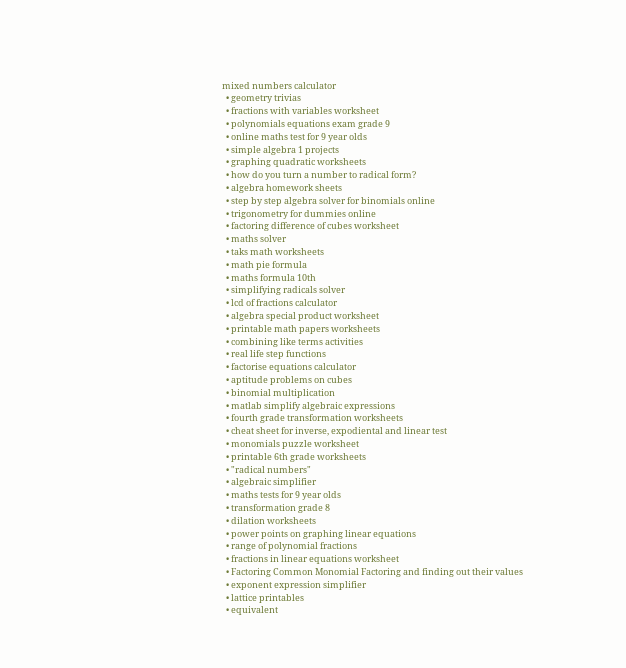mixed numbers calculator
  • geometry trivias
  • fractions with variables worksheet
  • polynomials equations exam grade 9
  • online maths test for 9 year olds
  • simple algebra 1 projects
  • graphing quadratic worksheets
  • how do you turn a number to radical form?
  • algebra homework sheets
  • step by step algebra solver for binomials online
  • trigonometry for dummies online
  • factoring difference of cubes worksheet
  • maths solver
  • taks math worksheets
  • math pie formula
  • maths formula 10th
  • simplifying radicals solver
  • lcd of fractions calculator
  • algebra special product worksheet
  • printable math papers worksheets
  • combining like terms activities
  • real life step functions
  • factorise equations calculator
  • aptitude problems on cubes
  • binomial multiplication
  • matlab simplify algebraic expressions
  • fourth grade transformation worksheets
  • cheat sheet for inverse, expodiental and linear test
  • monomials puzzle worksheet
  • printable 6th grade worksheets
  • "radical numbers"
  • algebraic simplifier
  • maths tests for 9 year olds
  • transformation grade 8
  • dilation worksheets
  • power points on graphing linear equations
  • range of polynomial fractions
  • fractions in linear equations worksheet
  • Factoring Common Monomial Factoring and finding out their values
  • exponent expression simplifier
  • lattice printables
  • equivalent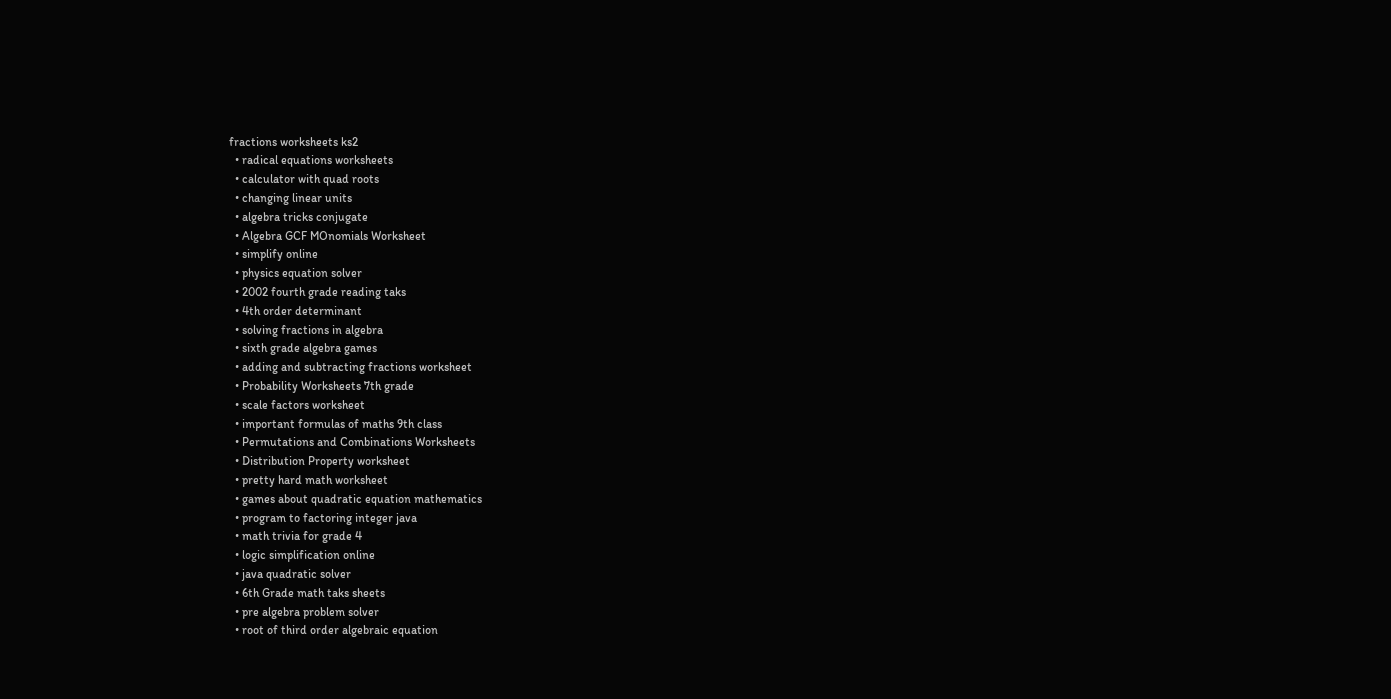fractions worksheets ks2
  • radical equations worksheets
  • calculator with quad roots
  • changing linear units
  • algebra tricks conjugate
  • Algebra GCF MOnomials Worksheet
  • simplify online
  • physics equation solver
  • 2002 fourth grade reading taks
  • 4th order determinant
  • solving fractions in algebra
  • sixth grade algebra games
  • adding and subtracting fractions worksheet
  • Probability Worksheets 7th grade
  • scale factors worksheet
  • important formulas of maths 9th class
  • Permutations and Combinations Worksheets
  • Distribution Property worksheet
  • pretty hard math worksheet
  • games about quadratic equation mathematics
  • program to factoring integer java
  • math trivia for grade 4
  • logic simplification online
  • java quadratic solver
  • 6th Grade math taks sheets
  • pre algebra problem solver
  • root of third order algebraic equation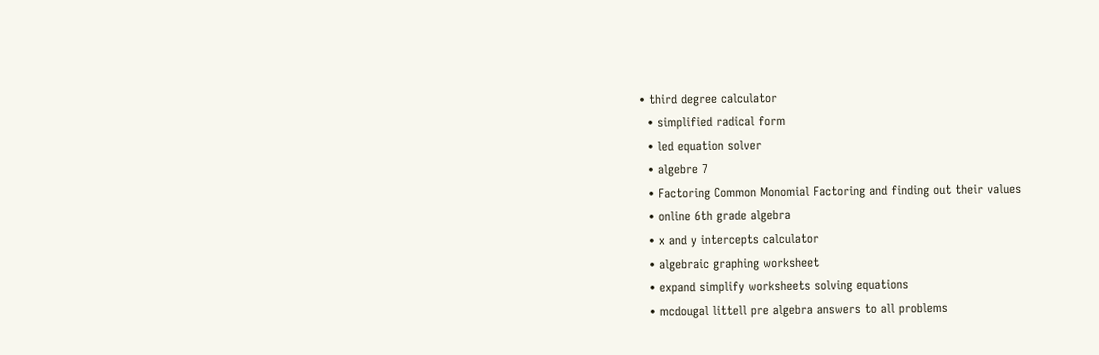• third degree calculator
  • simplified radical form
  • led equation solver
  • algebre 7
  • Factoring Common Monomial Factoring and finding out their values
  • online 6th grade algebra
  • x and y intercepts calculator
  • algebraic graphing worksheet
  • expand simplify worksheets solving equations
  • mcdougal littell pre algebra answers to all problems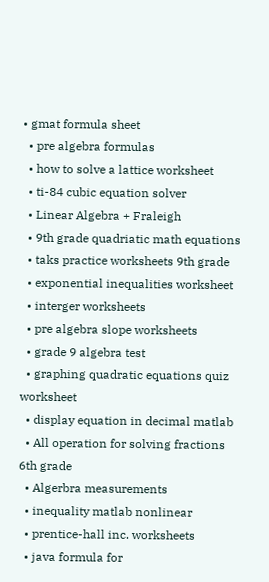• gmat formula sheet
  • pre algebra formulas
  • how to solve a lattice worksheet
  • ti-84 cubic equation solver
  • Linear Algebra + Fraleigh
  • 9th grade quadriatic math equations
  • taks practice worksheets 9th grade
  • exponential inequalities worksheet
  • interger worksheets
  • pre algebra slope worksheets
  • grade 9 algebra test
  • graphing quadratic equations quiz worksheet
  • display equation in decimal matlab
  • All operation for solving fractions 6th grade
  • Algerbra measurements
  • inequality matlab nonlinear
  • prentice-hall inc. worksheets
  • java formula for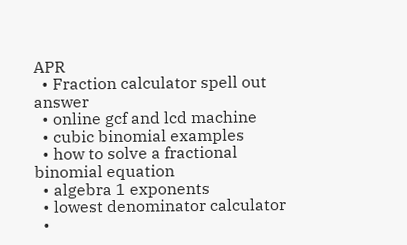APR
  • Fraction calculator spell out answer
  • online gcf and lcd machine
  • cubic binomial examples
  • how to solve a fractional binomial equation
  • algebra 1 exponents
  • lowest denominator calculator
  •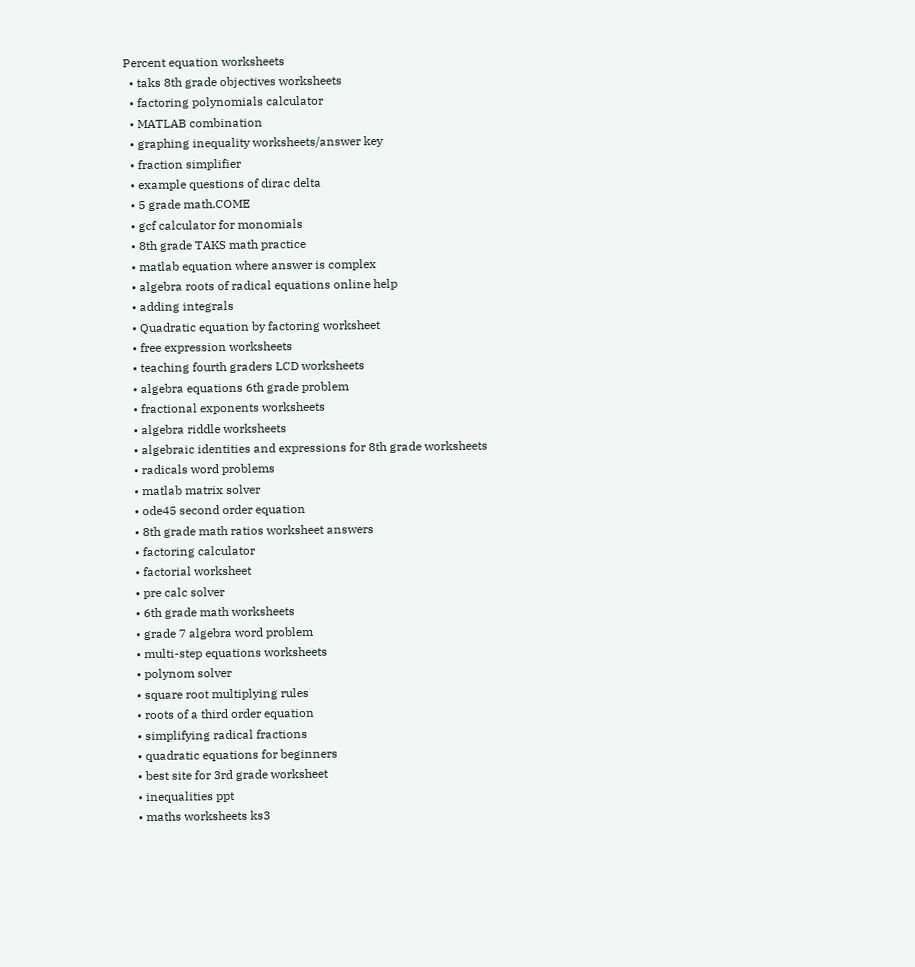Percent equation worksheets
  • taks 8th grade objectives worksheets
  • factoring polynomials calculator
  • MATLAB combination
  • graphing inequality worksheets/answer key
  • fraction simplifier
  • example questions of dirac delta
  • 5 grade math.COME
  • gcf calculator for monomials
  • 8th grade TAKS math practice
  • matlab equation where answer is complex
  • algebra roots of radical equations online help
  • adding integrals
  • Quadratic equation by factoring worksheet
  • free expression worksheets
  • teaching fourth graders LCD worksheets
  • algebra equations 6th grade problem
  • fractional exponents worksheets
  • algebra riddle worksheets
  • algebraic identities and expressions for 8th grade worksheets
  • radicals word problems
  • matlab matrix solver
  • ode45 second order equation
  • 8th grade math ratios worksheet answers
  • factoring calculator
  • factorial worksheet
  • pre calc solver
  • 6th grade math worksheets
  • grade 7 algebra word problem
  • multi-step equations worksheets
  • polynom solver
  • square root multiplying rules
  • roots of a third order equation
  • simplifying radical fractions
  • quadratic equations for beginners
  • best site for 3rd grade worksheet
  • inequalities ppt
  • maths worksheets ks3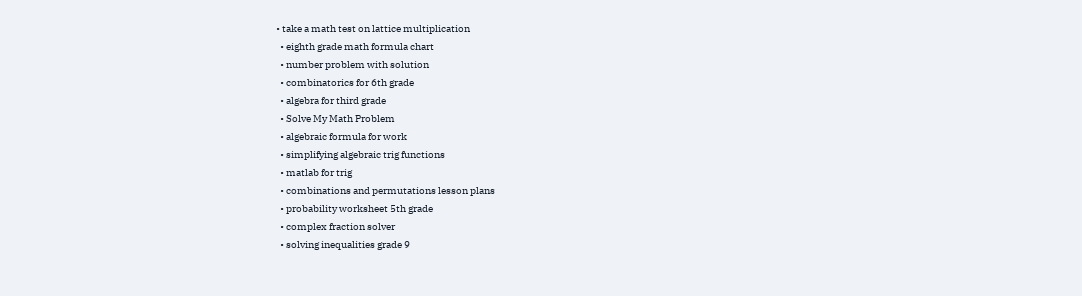• take a math test on lattice multiplication
  • eighth grade math formula chart
  • number problem with solution
  • combinatorics for 6th grade
  • algebra for third grade
  • Solve My Math Problem
  • algebraic formula for work
  • simplifying algebraic trig functions
  • matlab for trig
  • combinations and permutations lesson plans
  • probability worksheet 5th grade
  • complex fraction solver
  • solving inequalities grade 9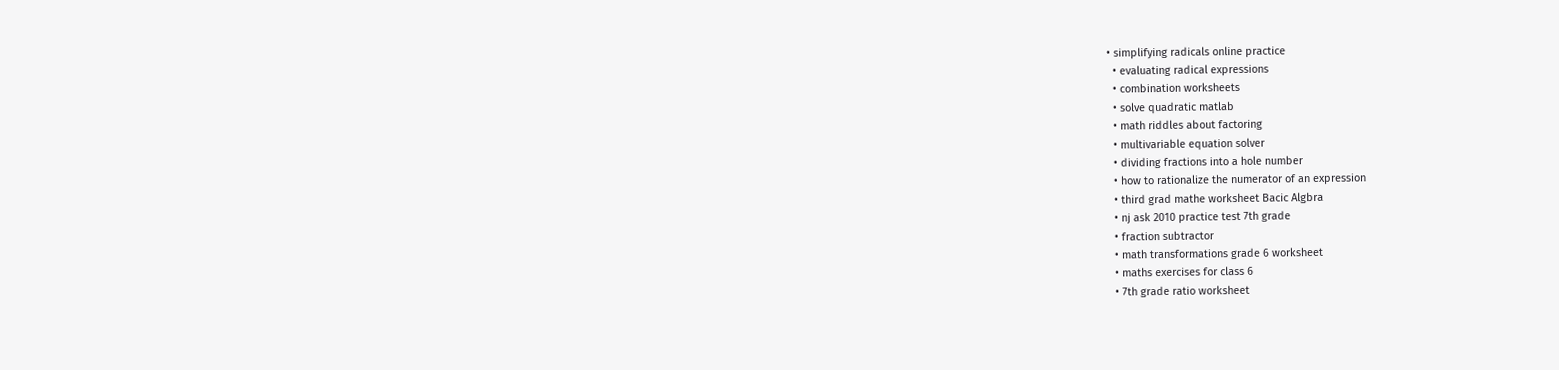• simplifying radicals online practice
  • evaluating radical expressions
  • combination worksheets
  • solve quadratic matlab
  • math riddles about factoring
  • multivariable equation solver
  • dividing fractions into a hole number
  • how to rationalize the numerator of an expression
  • third grad mathe worksheet Bacic Algbra
  • nj ask 2010 practice test 7th grade
  • fraction subtractor
  • math transformations grade 6 worksheet
  • maths exercises for class 6
  • 7th grade ratio worksheet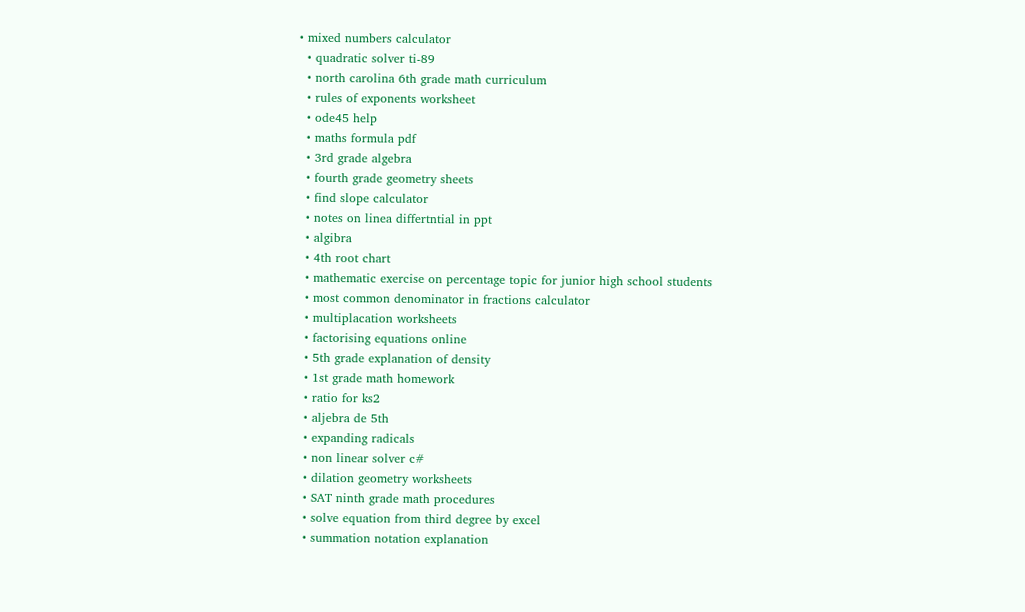• mixed numbers calculator
  • quadratic solver ti-89
  • north carolina 6th grade math curriculum
  • rules of exponents worksheet
  • ode45 help
  • maths formula pdf
  • 3rd grade algebra
  • fourth grade geometry sheets
  • find slope calculator
  • notes on linea differtntial in ppt
  • algibra
  • 4th root chart
  • mathematic exercise on percentage topic for junior high school students
  • most common denominator in fractions calculator
  • multiplacation worksheets
  • factorising equations online
  • 5th grade explanation of density
  • 1st grade math homework
  • ratio for ks2
  • aljebra de 5th
  • expanding radicals
  • non linear solver c#
  • dilation geometry worksheets
  • SAT ninth grade math procedures
  • solve equation from third degree by excel
  • summation notation explanation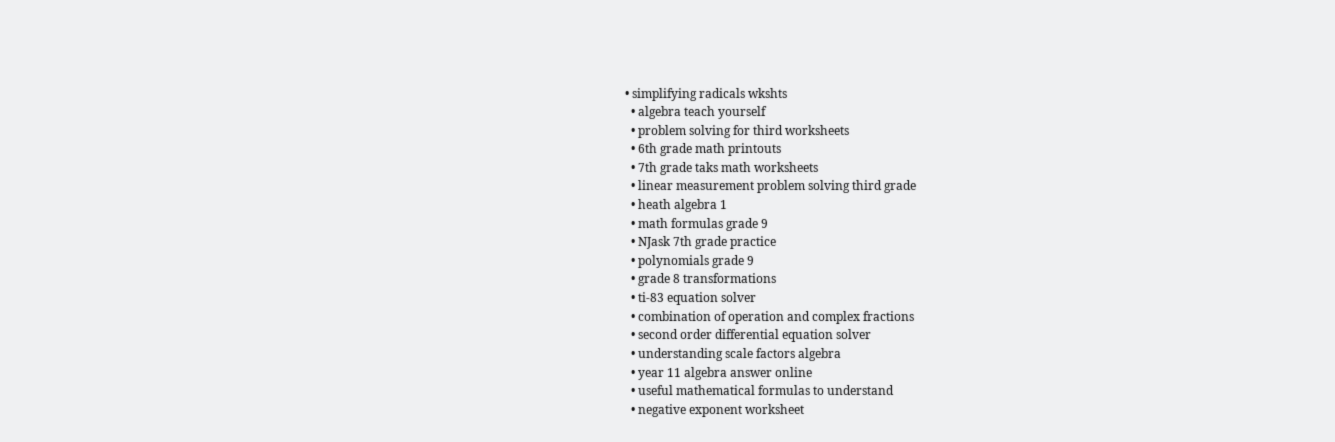• simplifying radicals wkshts
  • algebra teach yourself
  • problem solving for third worksheets
  • 6th grade math printouts
  • 7th grade taks math worksheets
  • linear measurement problem solving third grade
  • heath algebra 1
  • math formulas grade 9
  • NJask 7th grade practice
  • polynomials grade 9
  • grade 8 transformations
  • ti-83 equation solver
  • combination of operation and complex fractions
  • second order differential equation solver
  • understanding scale factors algebra
  • year 11 algebra answer online
  • useful mathematical formulas to understand
  • negative exponent worksheet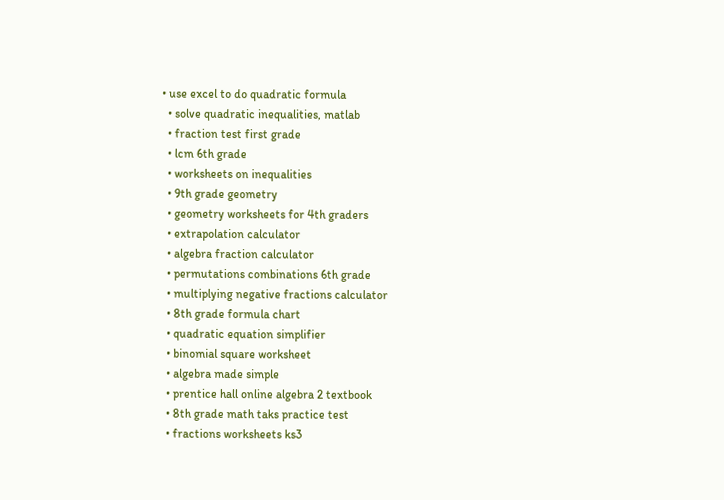• use excel to do quadratic formula
  • solve quadratic inequalities, matlab
  • fraction test first grade
  • lcm 6th grade
  • worksheets on inequalities
  • 9th grade geometry
  • geometry worksheets for 4th graders
  • extrapolation calculator
  • algebra fraction calculator
  • permutations combinations 6th grade
  • multiplying negative fractions calculator
  • 8th grade formula chart
  • quadratic equation simplifier
  • binomial square worksheet
  • algebra made simple
  • prentice hall online algebra 2 textbook
  • 8th grade math taks practice test
  • fractions worksheets ks3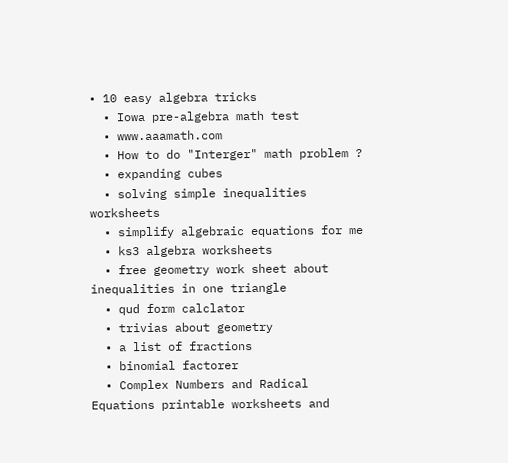• 10 easy algebra tricks
  • Iowa pre-algebra math test
  • www.aaamath.com
  • How to do "Interger" math problem ?
  • expanding cubes
  • solving simple inequalities worksheets
  • simplify algebraic equations for me
  • ks3 algebra worksheets
  • free geometry work sheet about inequalities in one triangle
  • qud form calclator
  • trivias about geometry
  • a list of fractions
  • binomial factorer
  • Complex Numbers and Radical Equations printable worksheets and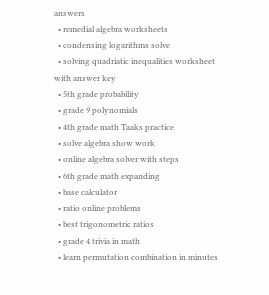answers
  • remedial algebra worksheets
  • condensing logarithms solve
  • solving quadriatic inequalities worksheet with answer key
  • 5th grade probability
  • grade 9 polynomials
  • 4th grade math Taaks practice
  • solve algebra show work
  • online algebra solver with steps
  • 6th grade math expanding
  • base calculator
  • ratio online problems
  • best trigonometric ratios
  • grade 4 trivia in math
  • learn permutation combination in minutes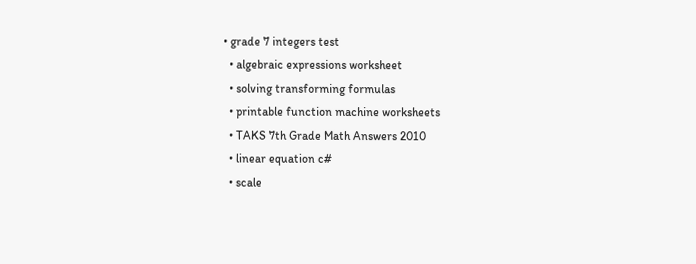• grade 7 integers test
  • algebraic expressions worksheet
  • solving transforming formulas
  • printable function machine worksheets
  • TAKS 7th Grade Math Answers 2010
  • linear equation c#
  • scale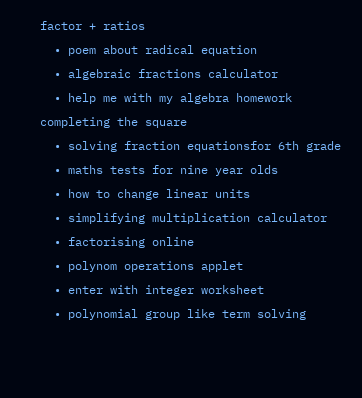factor + ratios
  • poem about radical equation
  • algebraic fractions calculator
  • help me with my algebra homework completing the square
  • solving fraction equationsfor 6th grade
  • maths tests for nine year olds
  • how to change linear units
  • simplifying multiplication calculator
  • factorising online
  • polynom operations applet
  • enter with integer worksheet
  • polynomial group like term solving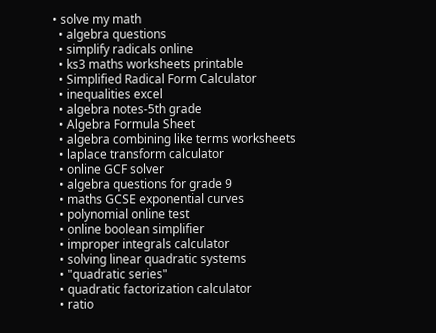• solve my math
  • algebra questions
  • simplify radicals online
  • ks3 maths worksheets printable
  • Simplified Radical Form Calculator
  • inequalities excel
  • algebra notes-5th grade
  • Algebra Formula Sheet
  • algebra combining like terms worksheets
  • laplace transform calculator
  • online GCF solver
  • algebra questions for grade 9
  • maths GCSE exponential curves
  • polynomial online test
  • online boolean simplifier
  • improper integrals calculator
  • solving linear quadratic systems
  • "quadratic series"
  • quadratic factorization calculator
  • ratio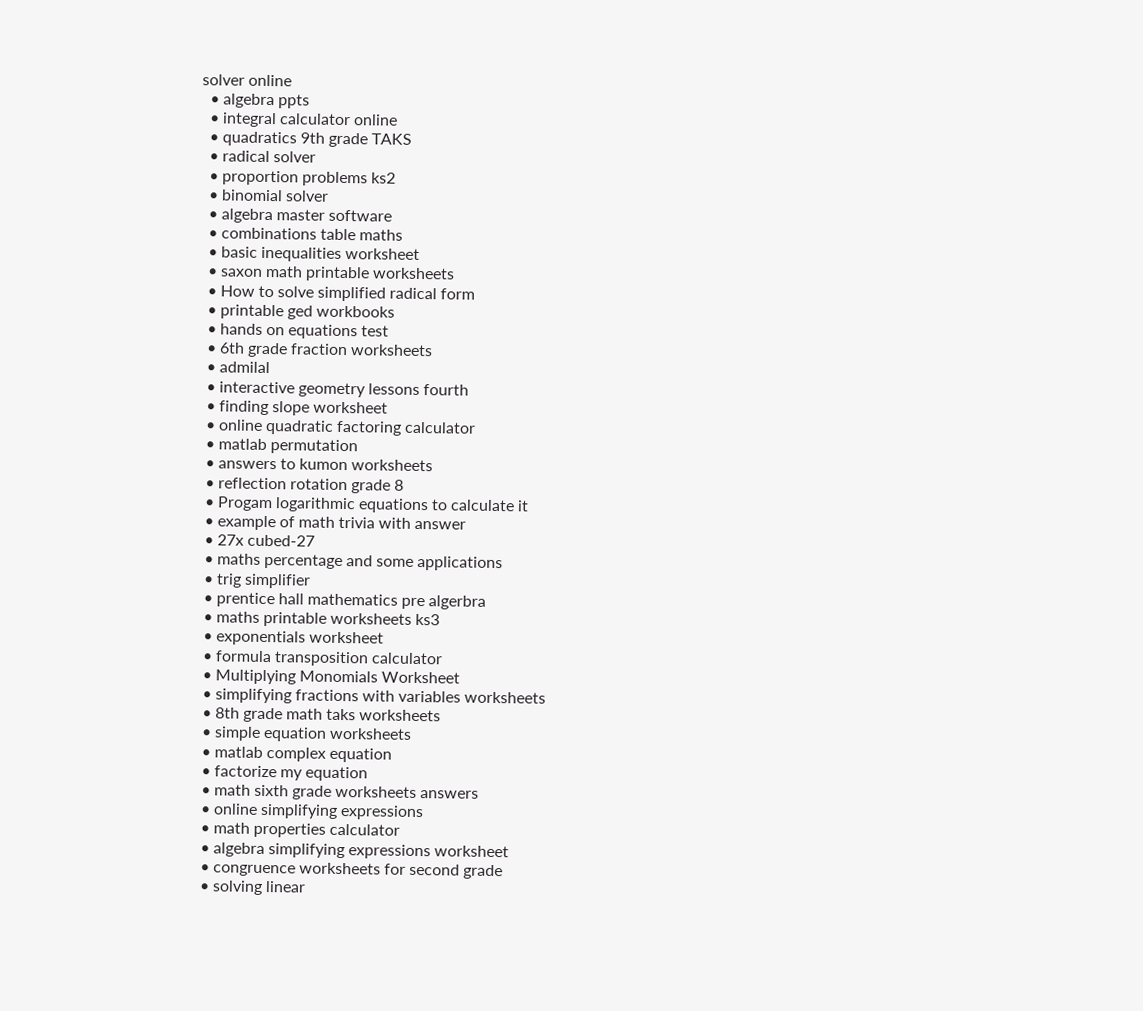solver online
  • algebra ppts
  • integral calculator online
  • quadratics 9th grade TAKS
  • radical solver
  • proportion problems ks2
  • binomial solver
  • algebra master software
  • combinations table maths
  • basic inequalities worksheet
  • saxon math printable worksheets
  • How to solve simplified radical form
  • printable ged workbooks
  • hands on equations test
  • 6th grade fraction worksheets
  • admilal
  • interactive geometry lessons fourth
  • finding slope worksheet
  • online quadratic factoring calculator
  • matlab permutation
  • answers to kumon worksheets
  • reflection rotation grade 8
  • Progam logarithmic equations to calculate it
  • example of math trivia with answer
  • 27x cubed-27
  • maths percentage and some applications
  • trig simplifier
  • prentice hall mathematics pre algerbra
  • maths printable worksheets ks3
  • exponentials worksheet
  • formula transposition calculator
  • Multiplying Monomials Worksheet
  • simplifying fractions with variables worksheets
  • 8th grade math taks worksheets
  • simple equation worksheets
  • matlab complex equation
  • factorize my equation
  • math sixth grade worksheets answers
  • online simplifying expressions
  • math properties calculator
  • algebra simplifying expressions worksheet
  • congruence worksheets for second grade
  • solving linear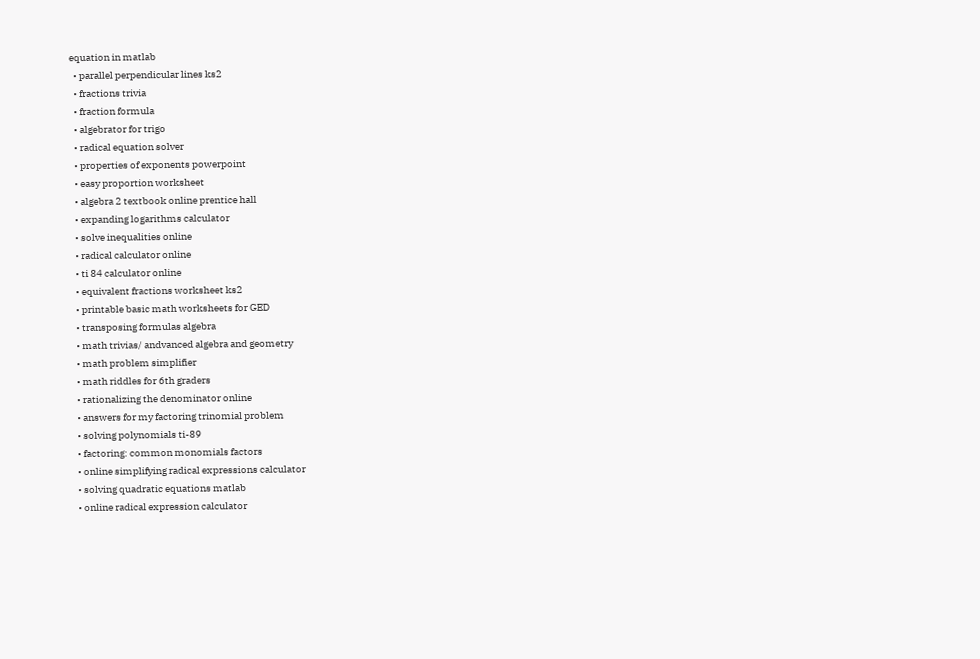equation in matlab
  • parallel perpendicular lines ks2
  • fractions trivia
  • fraction formula
  • algebrator for trigo
  • radical equation solver
  • properties of exponents powerpoint
  • easy proportion worksheet
  • algebra 2 textbook online prentice hall
  • expanding logarithms calculator
  • solve inequalities online
  • radical calculator online
  • ti 84 calculator online
  • equivalent fractions worksheet ks2
  • printable basic math worksheets for GED
  • transposing formulas algebra
  • math trivias/ andvanced algebra and geometry
  • math problem simplifier
  • math riddles for 6th graders
  • rationalizing the denominator online
  • answers for my factoring trinomial problem
  • solving polynomials ti-89
  • factoring: common monomials factors
  • online simplifying radical expressions calculator
  • solving quadratic equations matlab
  • online radical expression calculator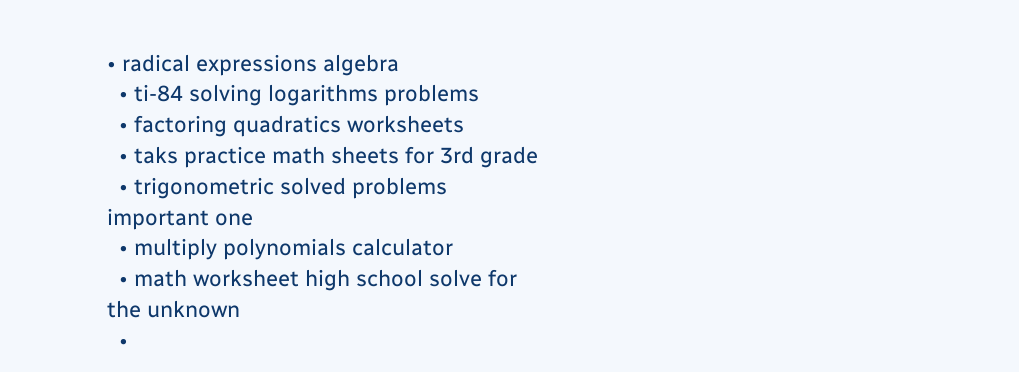• radical expressions algebra
  • ti-84 solving logarithms problems
  • factoring quadratics worksheets
  • taks practice math sheets for 3rd grade
  • trigonometric solved problems important one
  • multiply polynomials calculator
  • math worksheet high school solve for the unknown
  •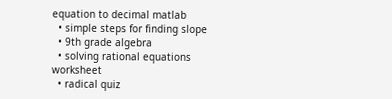equation to decimal matlab
  • simple steps for finding slope
  • 9th grade algebra
  • solving rational equations worksheet
  • radical quiz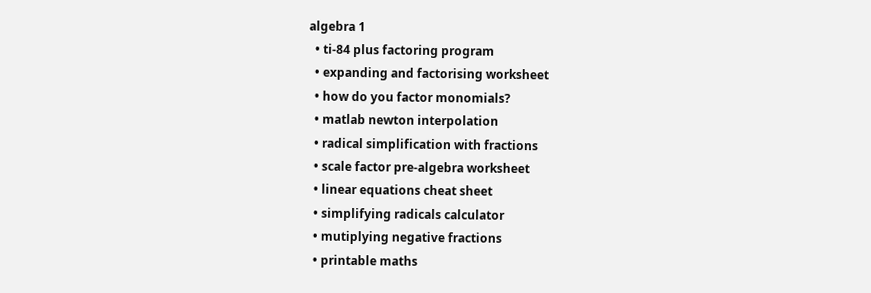algebra 1
  • ti-84 plus factoring program
  • expanding and factorising worksheet
  • how do you factor monomials?
  • matlab newton interpolation
  • radical simplification with fractions
  • scale factor pre-algebra worksheet
  • linear equations cheat sheet
  • simplifying radicals calculator
  • mutiplying negative fractions
  • printable maths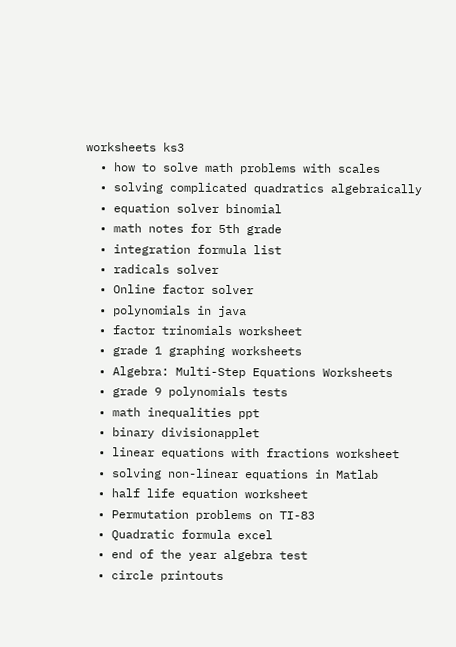worksheets ks3
  • how to solve math problems with scales
  • solving complicated quadratics algebraically
  • equation solver binomial
  • math notes for 5th grade
  • integration formula list
  • radicals solver
  • Online factor solver
  • polynomials in java
  • factor trinomials worksheet
  • grade 1 graphing worksheets
  • Algebra: Multi-Step Equations Worksheets
  • grade 9 polynomials tests
  • math inequalities ppt
  • binary divisionapplet
  • linear equations with fractions worksheet
  • solving non-linear equations in Matlab
  • half life equation worksheet
  • Permutation problems on TI-83
  • Quadratic formula excel
  • end of the year algebra test
  • circle printouts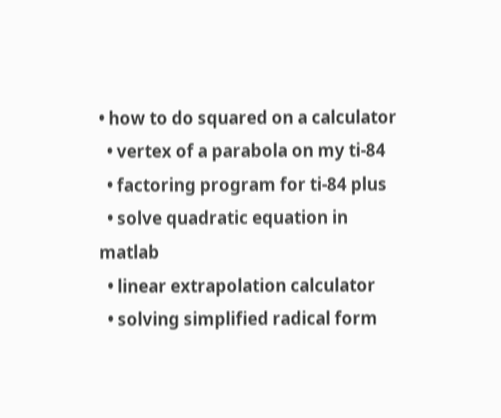• how to do squared on a calculator
  • vertex of a parabola on my ti-84
  • factoring program for ti-84 plus
  • solve quadratic equation in matlab
  • linear extrapolation calculator
  • solving simplified radical form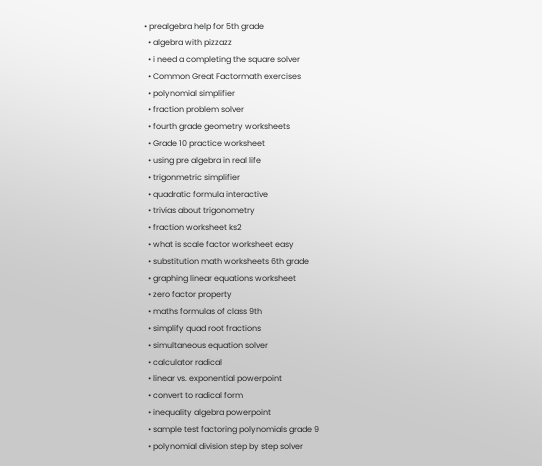• prealgebra help for 5th grade
  • algebra with pizzazz
  • i need a completing the square solver
  • Common Great Factormath exercises
  • polynomial simplifier
  • fraction problem solver
  • fourth grade geometry worksheets
  • Grade 10 practice worksheet
  • using pre algebra in real life
  • trigonmetric simplifier
  • quadratic formula interactive
  • trivias about trigonometry
  • fraction worksheet ks2
  • what is scale factor worksheet easy
  • substitution math worksheets 6th grade
  • graphing linear equations worksheet
  • zero factor property
  • maths formulas of class 9th
  • simplify quad root fractions
  • simultaneous equation solver
  • calculator radical
  • linear vs. exponential powerpoint
  • convert to radical form
  • inequality algebra powerpoint
  • sample test factoring polynomials grade 9
  • polynomial division step by step solver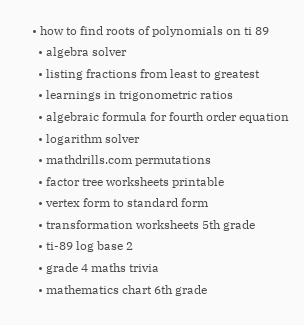• how to find roots of polynomials on ti 89
  • algebra solver
  • listing fractions from least to greatest
  • learnings in trigonometric ratios
  • algebraic formula for fourth order equation
  • logarithm solver
  • mathdrills.com permutations
  • factor tree worksheets printable
  • vertex form to standard form
  • transformation worksheets 5th grade
  • ti-89 log base 2
  • grade 4 maths trivia
  • mathematics chart 6th grade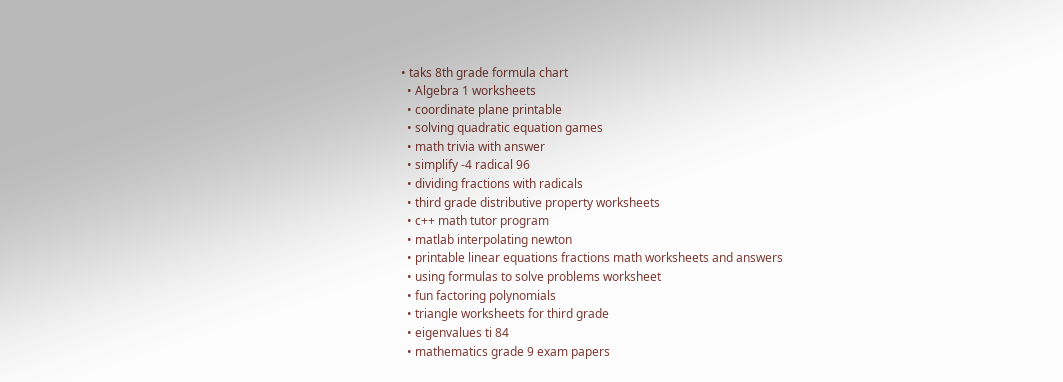• taks 8th grade formula chart
  • Algebra 1 worksheets
  • coordinate plane printable
  • solving quadratic equation games
  • math trivia with answer
  • simplify -4 radical 96
  • dividing fractions with radicals
  • third grade distributive property worksheets
  • c++ math tutor program
  • matlab interpolating newton
  • printable linear equations fractions math worksheets and answers
  • using formulas to solve problems worksheet
  • fun factoring polynomials
  • triangle worksheets for third grade
  • eigenvalues ti 84
  • mathematics grade 9 exam papers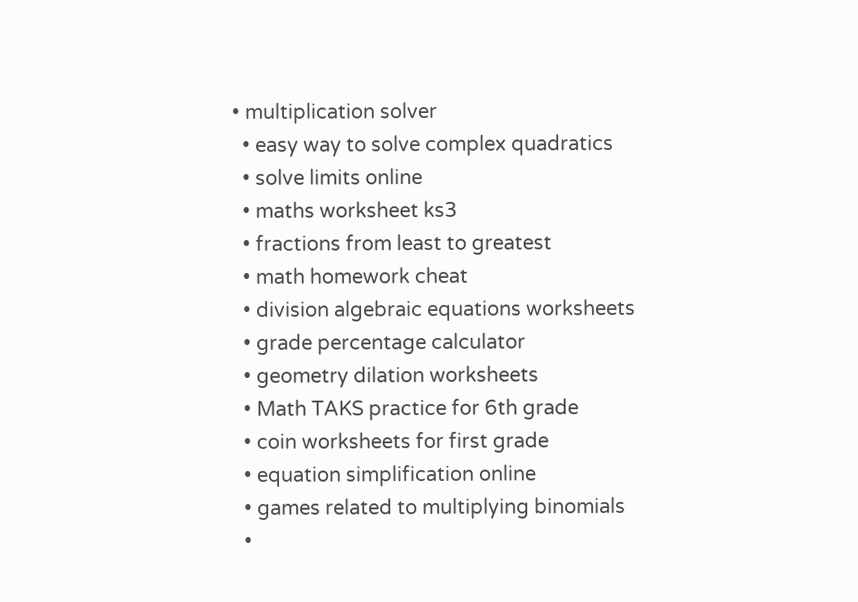• multiplication solver
  • easy way to solve complex quadratics
  • solve limits online
  • maths worksheet ks3
  • fractions from least to greatest
  • math homework cheat
  • division algebraic equations worksheets
  • grade percentage calculator
  • geometry dilation worksheets
  • Math TAKS practice for 6th grade
  • coin worksheets for first grade
  • equation simplification online
  • games related to multiplying binomials
  •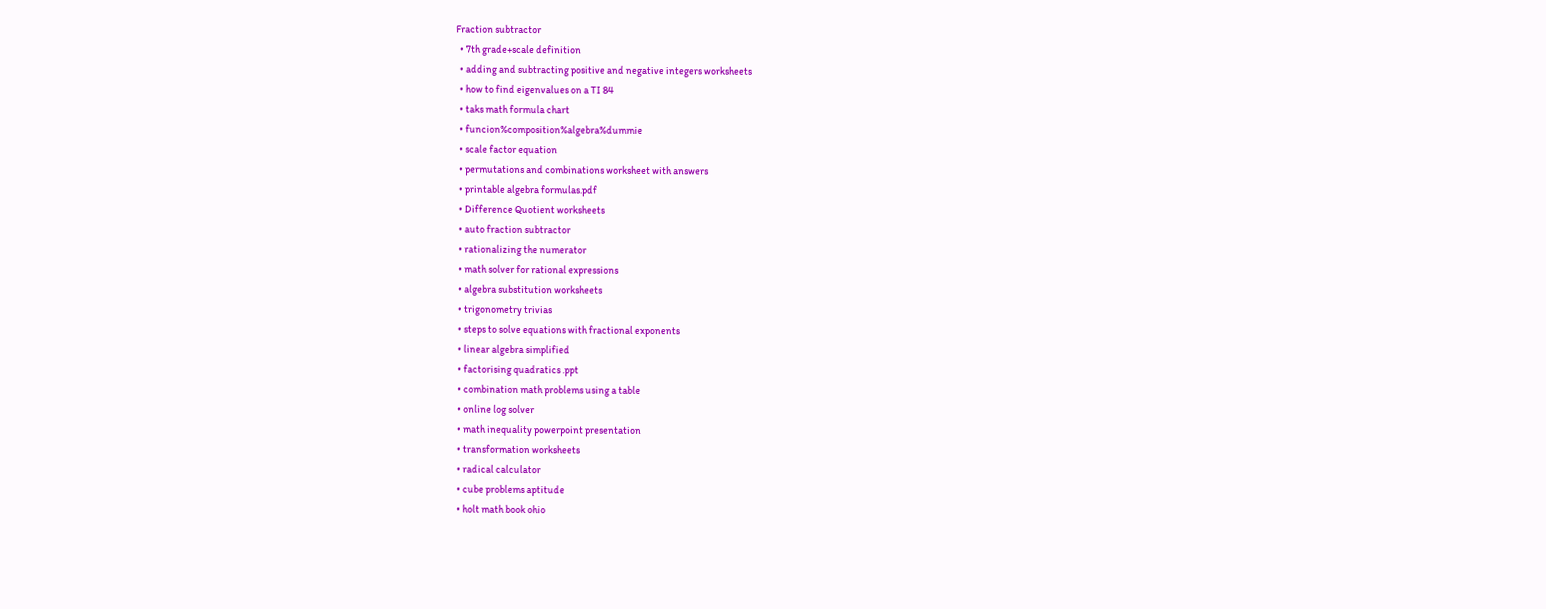Fraction subtractor
  • 7th grade+scale definition
  • adding and subtracting positive and negative integers worksheets
  • how to find eigenvalues on a TI 84
  • taks math formula chart
  • funcion%composition%algebra%dummie
  • scale factor equation
  • permutations and combinations worksheet with answers
  • printable algebra formulas.pdf
  • Difference Quotient worksheets
  • auto fraction subtractor
  • rationalizing the numerator
  • math solver for rational expressions
  • algebra substitution worksheets
  • trigonometry trivias
  • steps to solve equations with fractional exponents
  • linear algebra simplified
  • factorising quadratics .ppt
  • combination math problems using a table
  • online log solver
  • math inequality powerpoint presentation
  • transformation worksheets
  • radical calculator
  • cube problems aptitude
  • holt math book ohio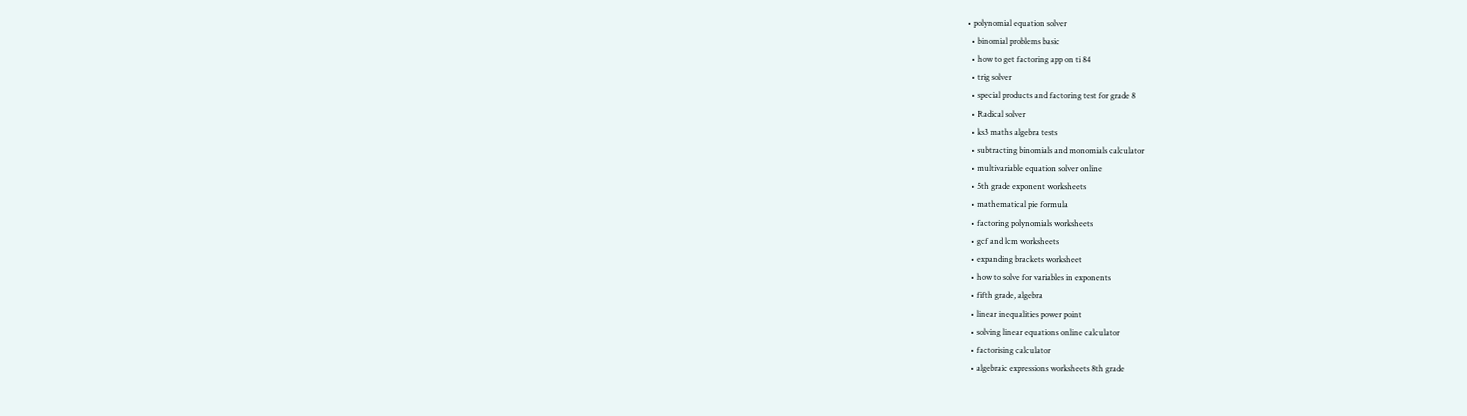• polynomial equation solver
  • binomial problems basic
  • how to get factoring app on ti 84
  • trig solver
  • special products and factoring test for grade 8
  • Radical solver
  • ks3 maths algebra tests
  • subtracting binomials and monomials calculator
  • multivariable equation solver online
  • 5th grade exponent worksheets
  • mathematical pie formula
  • factoring polynomials worksheets
  • gcf and lcm worksheets
  • expanding brackets worksheet
  • how to solve for variables in exponents
  • fifth grade, algebra
  • linear inequalities power point
  • solving linear equations online calculator
  • factorising calculator
  • algebraic expressions worksheets 8th grade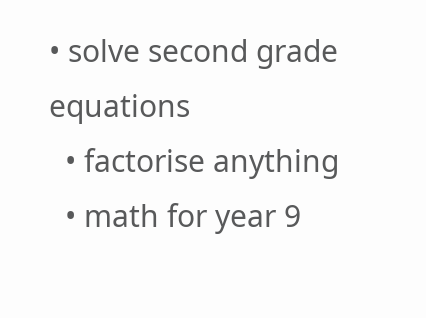• solve second grade equations
  • factorise anything
  • math for year 9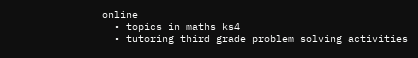online
  • topics in maths ks4
  • tutoring third grade problem solving activities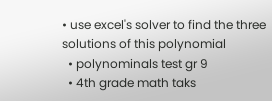• use excel's solver to find the three solutions of this polynomial
  • polynominals test gr 9
  • 4th grade math taks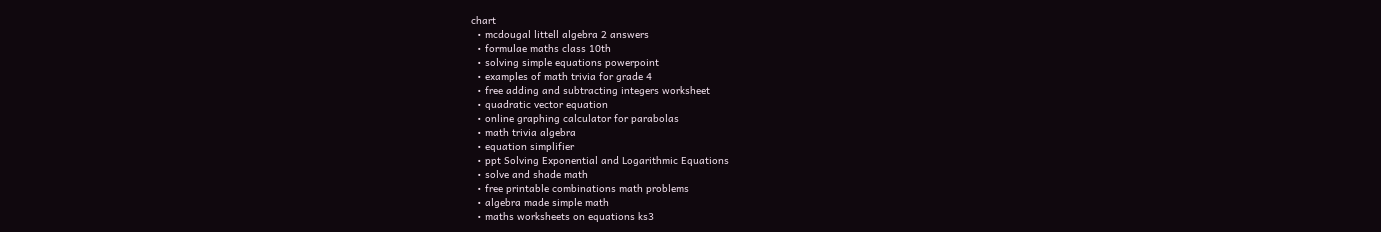chart
  • mcdougal littell algebra 2 answers
  • formulae maths class 10th
  • solving simple equations powerpoint
  • examples of math trivia for grade 4
  • free adding and subtracting integers worksheet
  • quadratic vector equation
  • online graphing calculator for parabolas
  • math trivia algebra
  • equation simplifier
  • ppt Solving Exponential and Logarithmic Equations
  • solve and shade math
  • free printable combinations math problems
  • algebra made simple math
  • maths worksheets on equations ks3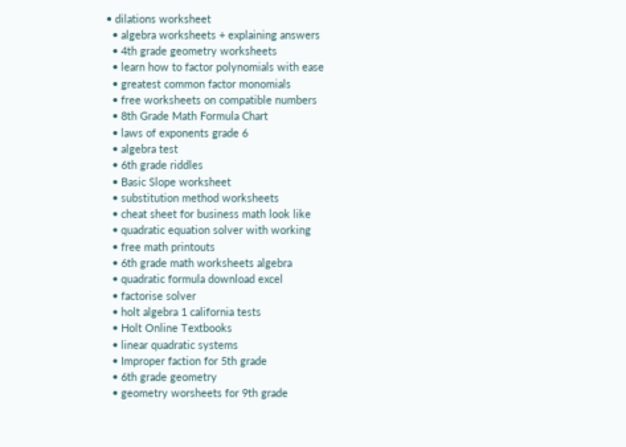• dilations worksheet
  • algebra worksheets + explaining answers
  • 4th grade geometry worksheets
  • learn how to factor polynomials with ease
  • greatest common factor monomials
  • free worksheets on compatible numbers
  • 8th Grade Math Formula Chart
  • laws of exponents grade 6
  • algebra test
  • 6th grade riddles
  • Basic Slope worksheet
  • substitution method worksheets
  • cheat sheet for business math look like
  • quadratic equation solver with working
  • free math printouts
  • 6th grade math worksheets algebra
  • quadratic formula download excel
  • factorise solver
  • holt algebra 1 california tests
  • Holt Online Textbooks
  • linear quadratic systems
  • Improper faction for 5th grade
  • 6th grade geometry
  • geometry worsheets for 9th grade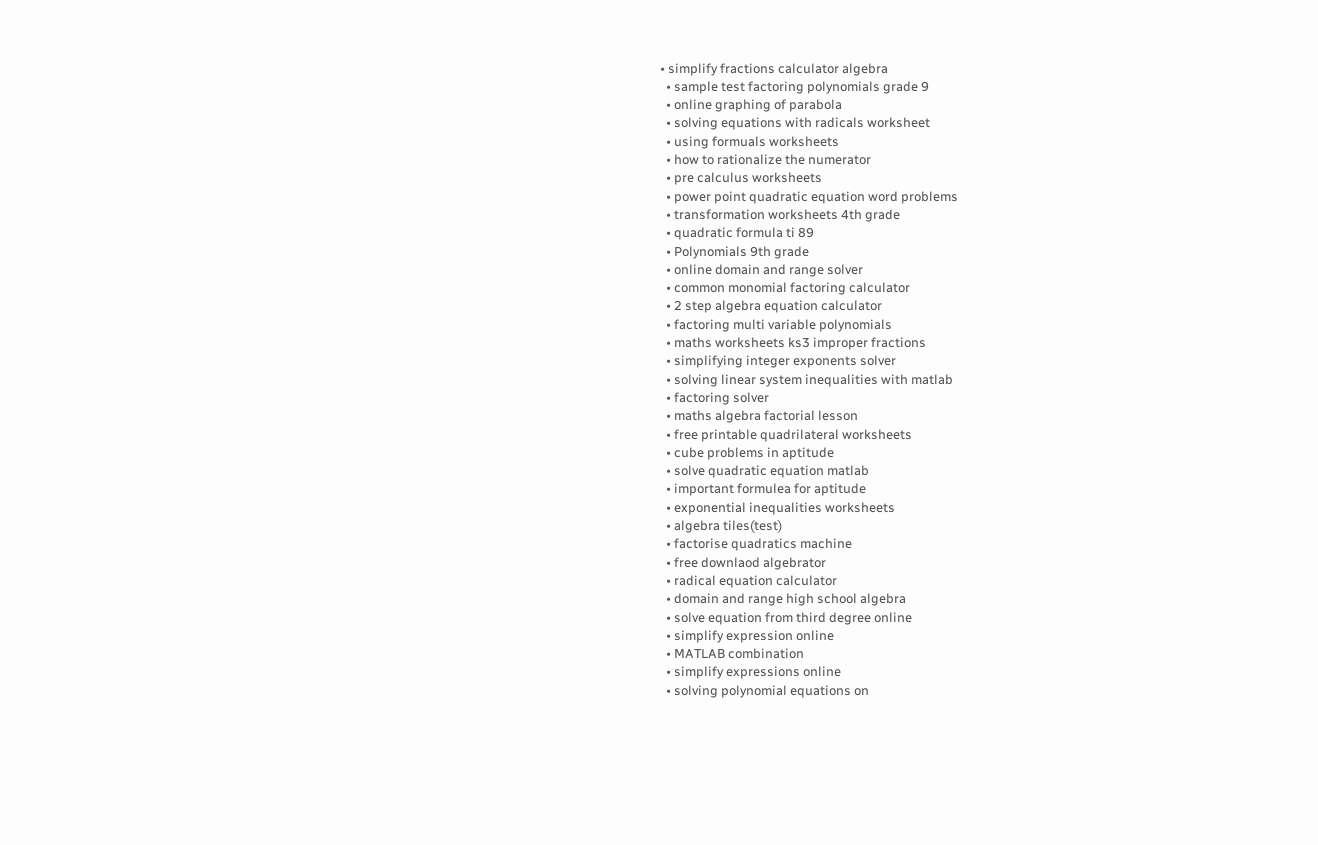• simplify fractions calculator algebra
  • sample test factoring polynomials grade 9
  • online graphing of parabola
  • solving equations with radicals worksheet
  • using formuals worksheets
  • how to rationalize the numerator
  • pre calculus worksheets
  • power point quadratic equation word problems
  • transformation worksheets 4th grade
  • quadratic formula ti 89
  • Polynomials 9th grade
  • online domain and range solver
  • common monomial factoring calculator
  • 2 step algebra equation calculator
  • factoring multi variable polynomials
  • maths worksheets ks3 improper fractions
  • simplifying integer exponents solver
  • solving linear system inequalities with matlab
  • factoring solver
  • maths algebra factorial lesson
  • free printable quadrilateral worksheets
  • cube problems in aptitude
  • solve quadratic equation matlab
  • important formulea for aptitude
  • exponential inequalities worksheets
  • algebra tiles(test)
  • factorise quadratics machine
  • free downlaod algebrator
  • radical equation calculator
  • domain and range high school algebra
  • solve equation from third degree online
  • simplify expression online
  • MATLAB combination
  • simplify expressions online
  • solving polynomial equations on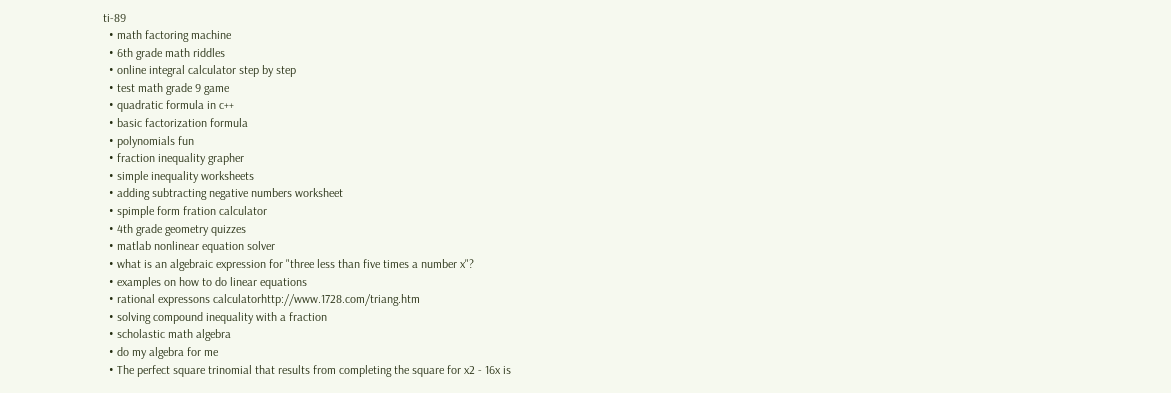ti-89
  • math factoring machine
  • 6th grade math riddles
  • online integral calculator step by step
  • test math grade 9 game
  • quadratic formula in c++
  • basic factorization formula
  • polynomials fun
  • fraction inequality grapher
  • simple inequality worksheets
  • adding subtracting negative numbers worksheet
  • spimple form fration calculator
  • 4th grade geometry quizzes
  • matlab nonlinear equation solver
  • what is an algebraic expression for "three less than five times a number x"?
  • examples on how to do linear equations
  • rational expressons calculatorhttp://www.1728.com/triang.htm
  • solving compound inequality with a fraction
  • scholastic math algebra
  • do my algebra for me
  • The perfect square trinomial that results from completing the square for x2 - 16x is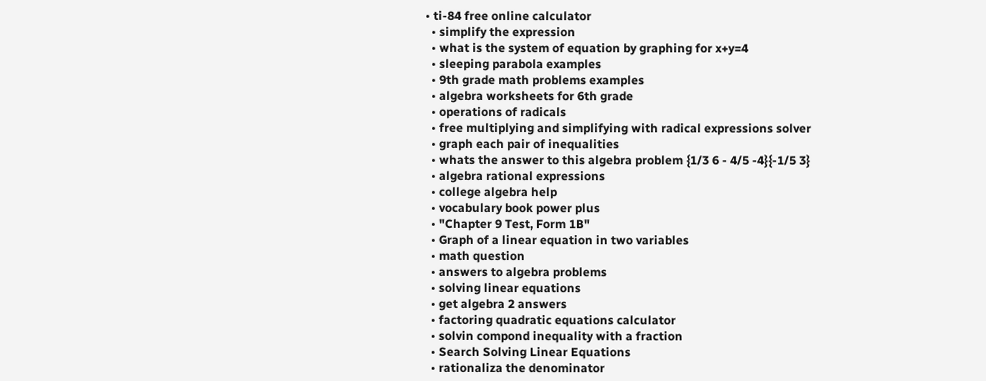• ti-84 free online calculator
  • simplify the expression
  • what is the system of equation by graphing for x+y=4
  • sleeping parabola examples
  • 9th grade math problems examples
  • algebra worksheets for 6th grade
  • operations of radicals
  • free multiplying and simplifying with radical expressions solver
  • graph each pair of inequalities
  • whats the answer to this algebra problem {1/3 6 - 4/5 -4}{-1/5 3}
  • algebra rational expressions
  • college algebra help
  • vocabulary book power plus
  • "Chapter 9 Test, Form 1B"
  • Graph of a linear equation in two variables
  • math question
  • answers to algebra problems
  • solving linear equations
  • get algebra 2 answers
  • factoring quadratic equations calculator
  • solvin compond inequality with a fraction
  • Search Solving Linear Equations
  • rationaliza the denominator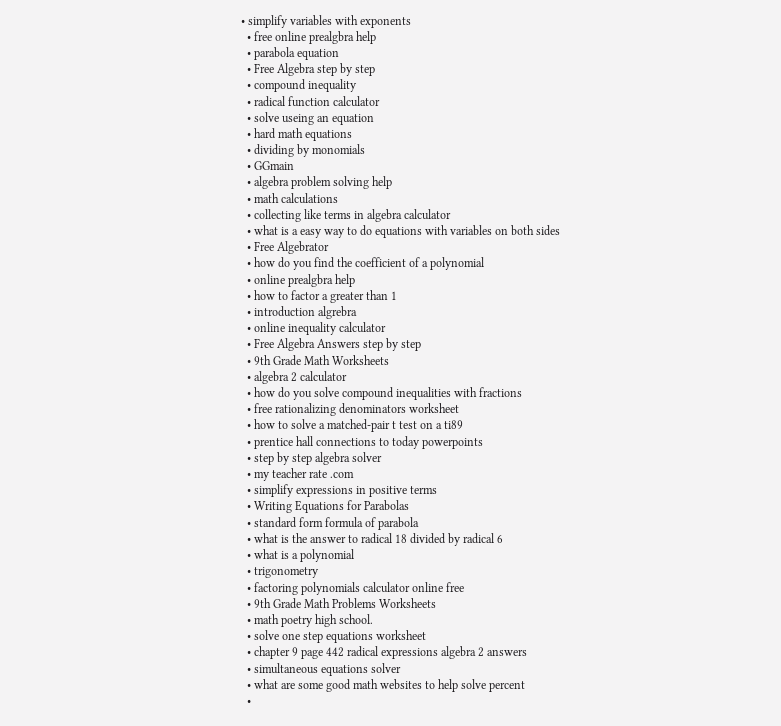• simplify variables with exponents
  • free online prealgbra help
  • parabola equation
  • Free Algebra step by step
  • compound inequality
  • radical function calculator
  • solve useing an equation
  • hard math equations
  • dividing by monomials
  • GGmain
  • algebra problem solving help
  • math calculations
  • collecting like terms in algebra calculator
  • what is a easy way to do equations with variables on both sides
  • Free Algebrator
  • how do you find the coefficient of a polynomial
  • online prealgbra help
  • how to factor a greater than 1
  • introduction algrebra
  • online inequality calculator
  • Free Algebra Answers step by step
  • 9th Grade Math Worksheets
  • algebra 2 calculator
  • how do you solve compound inequalities with fractions
  • free rationalizing denominators worksheet
  • how to solve a matched-pair t test on a ti89
  • prentice hall connections to today powerpoints
  • step by step algebra solver
  • my teacher rate .com
  • simplify expressions in positive terms
  • Writing Equations for Parabolas
  • standard form formula of parabola
  • what is the answer to radical 18 divided by radical 6
  • what is a polynomial
  • trigonometry
  • factoring polynomials calculator online free
  • 9th Grade Math Problems Worksheets
  • math poetry high school.
  • solve one step equations worksheet
  • chapter 9 page 442 radical expressions algebra 2 answers
  • simultaneous equations solver
  • what are some good math websites to help solve percent
  •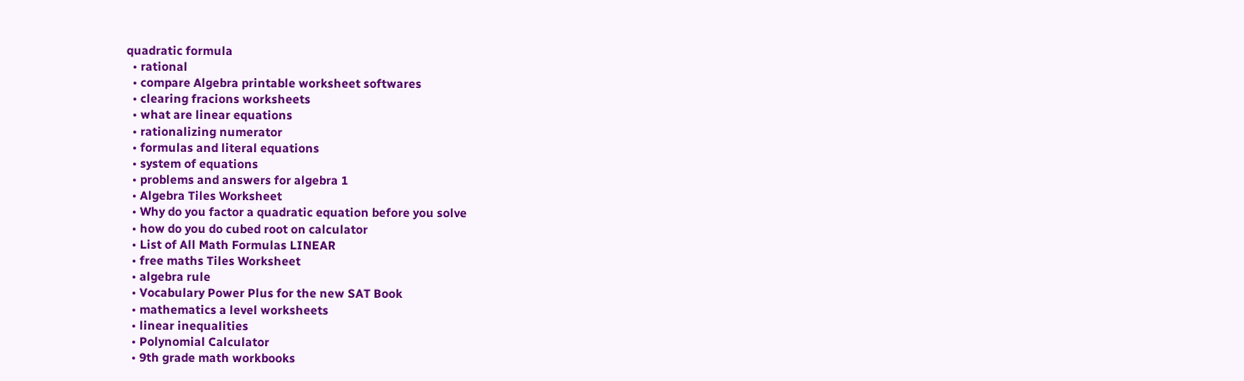quadratic formula
  • rational
  • compare Algebra printable worksheet softwares
  • clearing fracions worksheets
  • what are linear equations
  • rationalizing numerator
  • formulas and literal equations
  • system of equations
  • problems and answers for algebra 1
  • Algebra Tiles Worksheet
  • Why do you factor a quadratic equation before you solve
  • how do you do cubed root on calculator
  • List of All Math Formulas LINEAR
  • free maths Tiles Worksheet
  • algebra rule
  • Vocabulary Power Plus for the new SAT Book
  • mathematics a level worksheets
  • linear inequalities
  • Polynomial Calculator
  • 9th grade math workbooks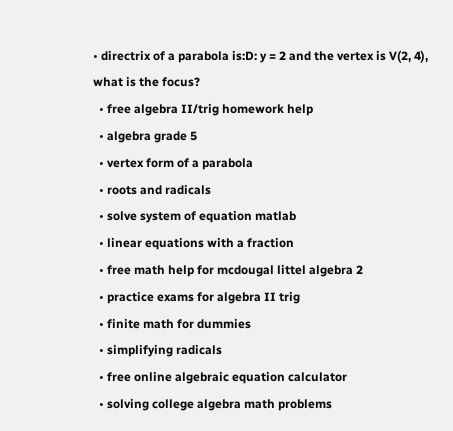• directrix of a parabola is:D: y = 2 and the vertex is V(2, 4), what is the focus?
  • free algebra II/trig homework help
  • algebra grade 5
  • vertex form of a parabola
  • roots and radicals
  • solve system of equation matlab
  • linear equations with a fraction
  • free math help for mcdougal littel algebra 2
  • practice exams for algebra II trig
  • finite math for dummies
  • simplifying radicals
  • free online algebraic equation calculator
  • solving college algebra math problems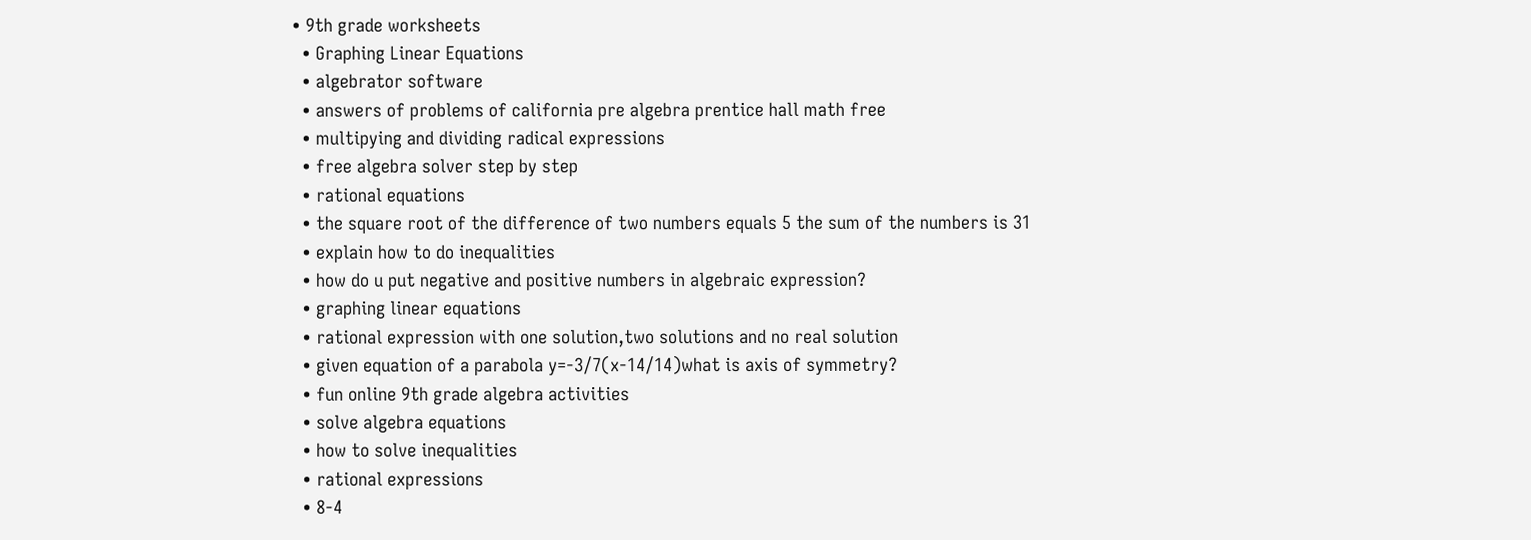• 9th grade worksheets
  • Graphing Linear Equations
  • algebrator software
  • answers of problems of california pre algebra prentice hall math free
  • multipying and dividing radical expressions
  • free algebra solver step by step
  • rational equations
  • the square root of the difference of two numbers equals 5 the sum of the numbers is 31
  • explain how to do inequalities
  • how do u put negative and positive numbers in algebraic expression?
  • graphing linear equations
  • rational expression with one solution,two solutions and no real solution
  • given equation of a parabola y=-3/7(x-14/14)what is axis of symmetry?
  • fun online 9th grade algebra activities
  • solve algebra equations
  • how to solve inequalities
  • rational expressions
  • 8-4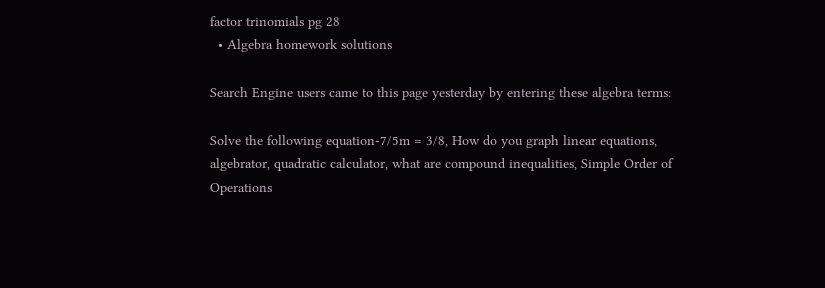factor trinomials pg 28
  • Algebra homework solutions

Search Engine users came to this page yesterday by entering these algebra terms:

Solve the following equation-7/5m = 3/8, How do you graph linear equations, algebrator, quadratic calculator, what are compound inequalities, Simple Order of Operations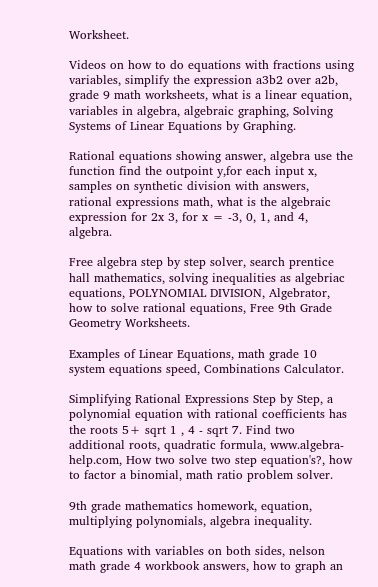Worksheet.

Videos on how to do equations with fractions using variables, simplify the expression a3b2 over a2b, grade 9 math worksheets, what is a linear equation, variables in algebra, algebraic graphing, Solving Systems of Linear Equations by Graphing.

Rational equations showing answer, algebra use the function find the outpoint y,for each input x, samples on synthetic division with answers, rational expressions math, what is the algebraic expression for 2x 3, for x = -3, 0, 1, and 4, algebra.

Free algebra step by step solver, search prentice hall mathematics, solving inequalities as algebriac equations, POLYNOMIAL DIVISION, Algebrator, how to solve rational equations, Free 9th Grade Geometry Worksheets.

Examples of Linear Equations, math grade 10 system equations speed, Combinations Calculator.

Simplifying Rational Expressions Step by Step, a polynomial equation with rational coefficients has the roots 5+ sqrt 1 , 4 - sqrt 7. Find two additional roots, quadratic formula, www.algebra-help.com, How two solve two step equation's?, how to factor a binomial, math ratio problem solver.

9th grade mathematics homework, equation, multiplying polynomials, algebra inequality.

Equations with variables on both sides, nelson math grade 4 workbook answers, how to graph an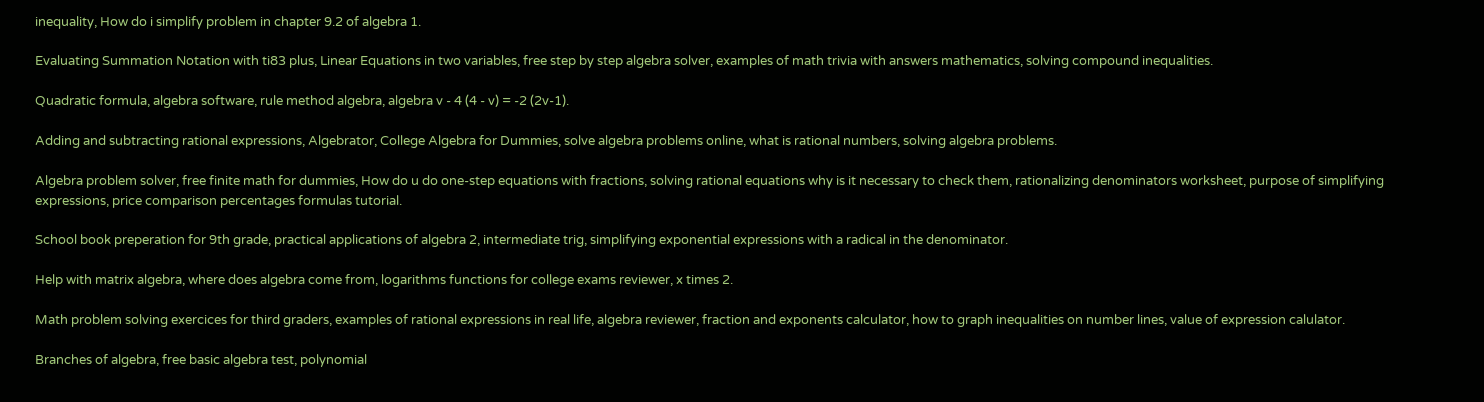inequality, How do i simplify problem in chapter 9.2 of algebra 1.

Evaluating Summation Notation with ti83 plus, Linear Equations in two variables, free step by step algebra solver, examples of math trivia with answers mathematics, solving compound inequalities.

Quadratic formula, algebra software, rule method algebra, algebra v - 4 (4 - v) = -2 (2v-1).

Adding and subtracting rational expressions, Algebrator, College Algebra for Dummies, solve algebra problems online, what is rational numbers, solving algebra problems.

Algebra problem solver, free finite math for dummies, How do u do one-step equations with fractions, solving rational equations why is it necessary to check them, rationalizing denominators worksheet, purpose of simplifying expressions, price comparison percentages formulas tutorial.

School book preperation for 9th grade, practical applications of algebra 2, intermediate trig, simplifying exponential expressions with a radical in the denominator.

Help with matrix algebra, where does algebra come from, logarithms functions for college exams reviewer, x times 2.

Math problem solving exercices for third graders, examples of rational expressions in real life, algebra reviewer, fraction and exponents calculator, how to graph inequalities on number lines, value of expression calulator.

Branches of algebra, free basic algebra test, polynomial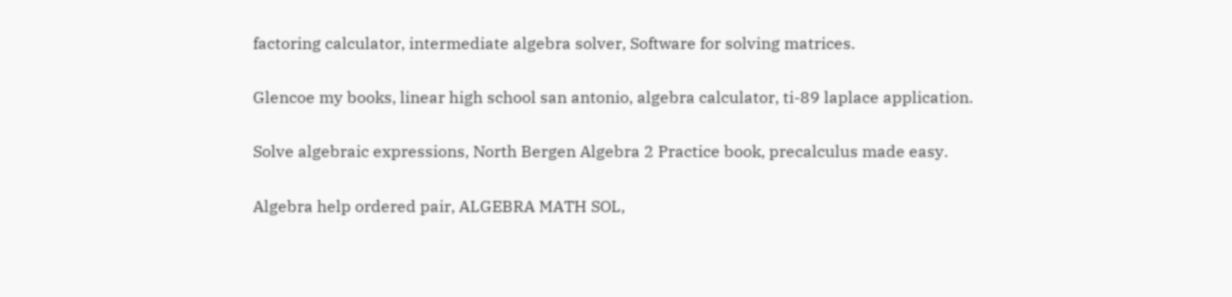factoring calculator, intermediate algebra solver, Software for solving matrices.

Glencoe my books, linear high school san antonio, algebra calculator, ti-89 laplace application.

Solve algebraic expressions, North Bergen Algebra 2 Practice book, precalculus made easy.

Algebra help ordered pair, ALGEBRA MATH SOL,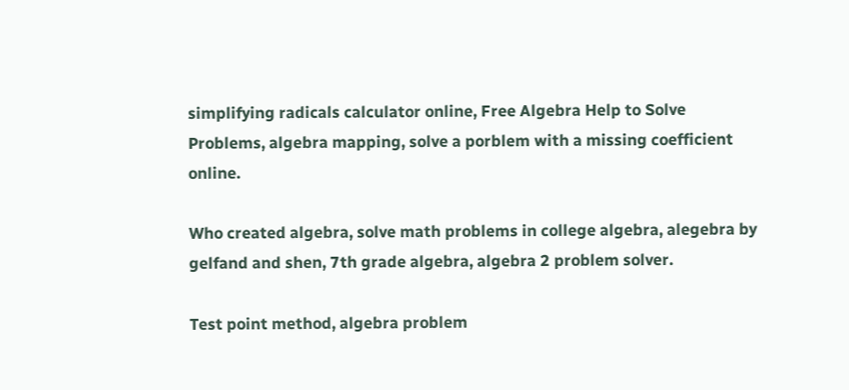simplifying radicals calculator online, Free Algebra Help to Solve Problems, algebra mapping, solve a porblem with a missing coefficient online.

Who created algebra, solve math problems in college algebra, alegebra by gelfand and shen, 7th grade algebra, algebra 2 problem solver.

Test point method, algebra problem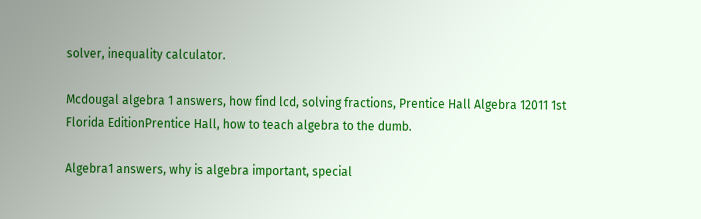solver, inequality calculator.

Mcdougal algebra 1 answers, how find lcd, solving fractions, Prentice Hall Algebra 12011 1st Florida EditionPrentice Hall, how to teach algebra to the dumb.

Algebra1 answers, why is algebra important, special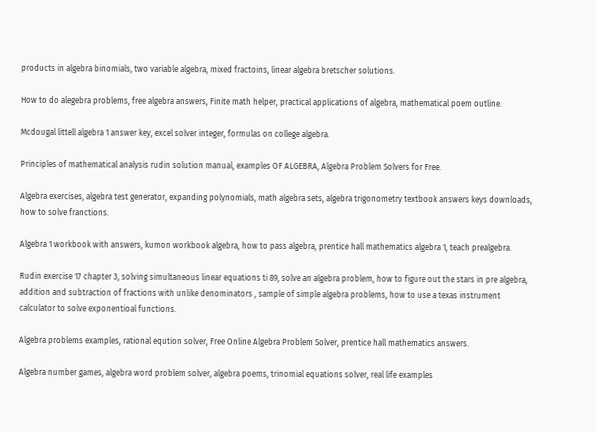products in algebra binomials, two variable algebra, mixed fractoins, linear algebra bretscher solutions.

How to do alegebra problems, free algebra answers, Finite math helper, practical applications of algebra, mathematical poem outline.

Mcdougal littell algebra 1 answer key, excel solver integer, formulas on college algebra.

Principles of mathematical analysis rudin solution manual, examples OF ALGEBRA, Algebra Problem Solvers for Free.

Algebra exercises, algebra test generator, expanding polynomials, math algebra sets, algebra trigonometry textbook answers keys downloads, how to solve franctions.

Algebra 1 workbook with answers, kumon workbook algebra, how to pass algebra, prentice hall mathematics algebra 1, teach prealgebra.

Rudin exercise 17 chapter 3, solving simultaneous linear equations ti 89, solve an algebra problem, how to figure out the stars in pre algebra, addition and subtraction of fractions with unlike denominators , sample of simple algebra problems, how to use a texas instrument calculator to solve exponentioal functions.

Algebra problems examples, rational eqution solver, Free Online Algebra Problem Solver, prentice hall mathematics answers.

Algebra number games, algebra word problem solver, algebra poems, trinomial equations solver, real life examples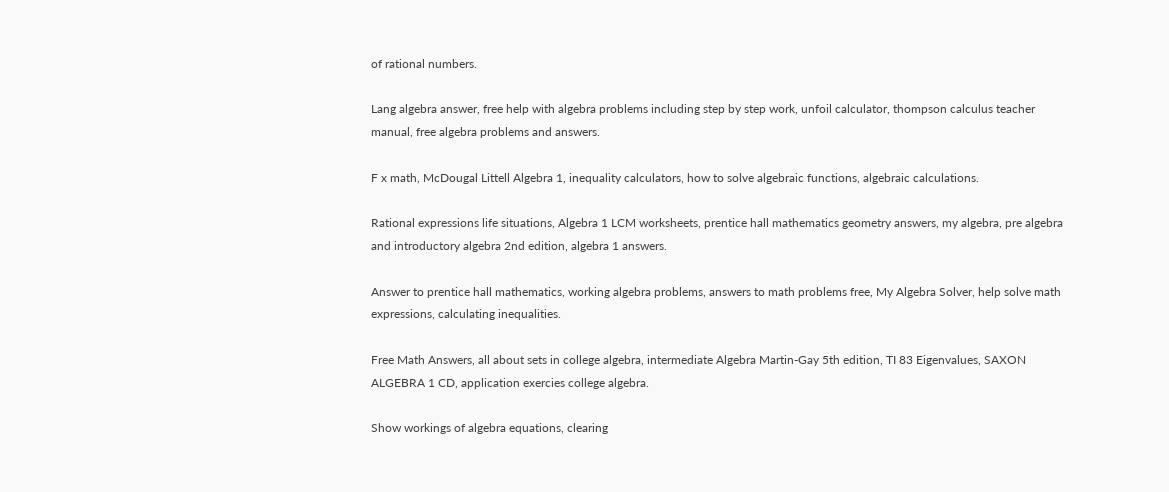of rational numbers.

Lang algebra answer, free help with algebra problems including step by step work, unfoil calculator, thompson calculus teacher manual, free algebra problems and answers.

F x math, McDougal Littell Algebra 1, inequality calculators, how to solve algebraic functions, algebraic calculations.

Rational expressions life situations, Algebra 1 LCM worksheets, prentice hall mathematics geometry answers, my algebra, pre algebra and introductory algebra 2nd edition, algebra 1 answers.

Answer to prentice hall mathematics, working algebra problems, answers to math problems free, My Algebra Solver, help solve math expressions, calculating inequalities.

Free Math Answers, all about sets in college algebra, intermediate Algebra Martin-Gay 5th edition, TI 83 Eigenvalues, SAXON ALGEBRA 1 CD, application exercies college algebra.

Show workings of algebra equations, clearing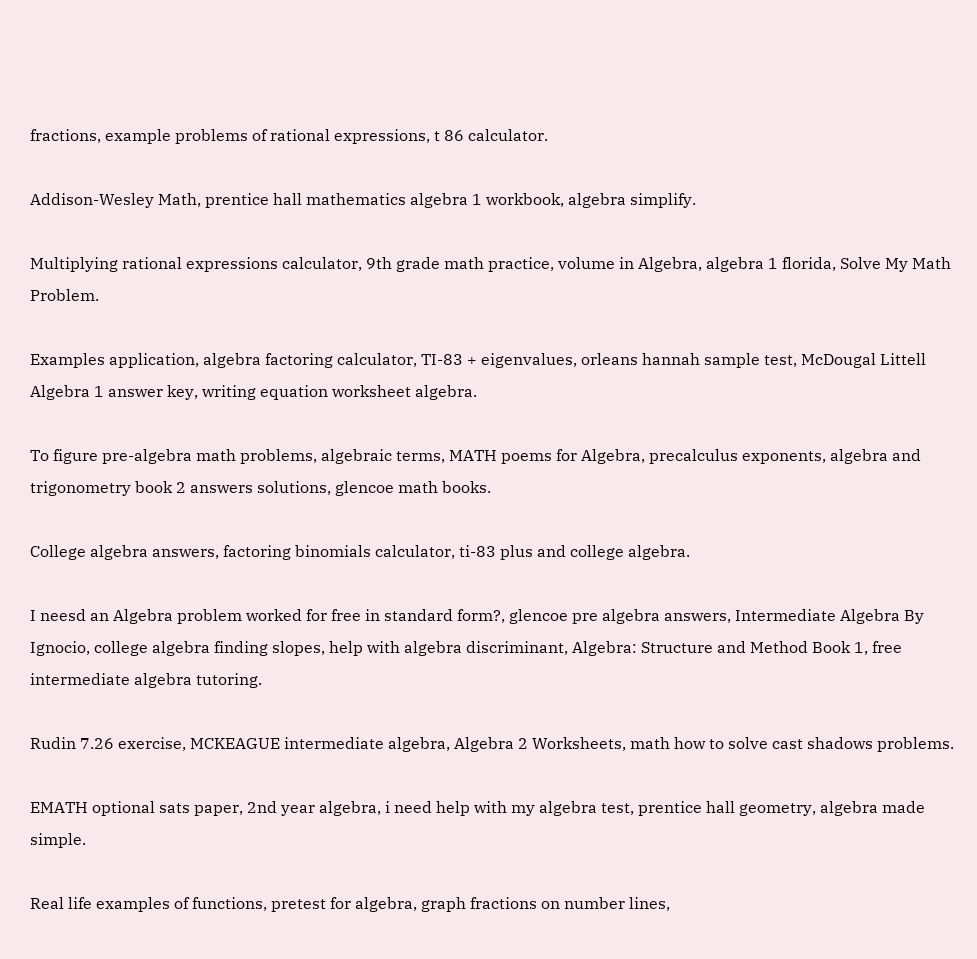fractions, example problems of rational expressions, t 86 calculator.

Addison-Wesley Math, prentice hall mathematics algebra 1 workbook, algebra simplify.

Multiplying rational expressions calculator, 9th grade math practice, volume in Algebra, algebra 1 florida, Solve My Math Problem.

Examples application, algebra factoring calculator, TI-83 + eigenvalues, orleans hannah sample test, McDougal Littell Algebra 1 answer key, writing equation worksheet algebra.

To figure pre-algebra math problems, algebraic terms, MATH poems for Algebra, precalculus exponents, algebra and trigonometry book 2 answers solutions, glencoe math books.

College algebra answers, factoring binomials calculator, ti-83 plus and college algebra.

I neesd an Algebra problem worked for free in standard form?, glencoe pre algebra answers, Intermediate Algebra By Ignocio, college algebra finding slopes, help with algebra discriminant, Algebra: Structure and Method Book 1, free intermediate algebra tutoring.

Rudin 7.26 exercise, MCKEAGUE intermediate algebra, Algebra 2 Worksheets, math how to solve cast shadows problems.

EMATH optional sats paper, 2nd year algebra, i need help with my algebra test, prentice hall geometry, algebra made simple.

Real life examples of functions, pretest for algebra, graph fractions on number lines,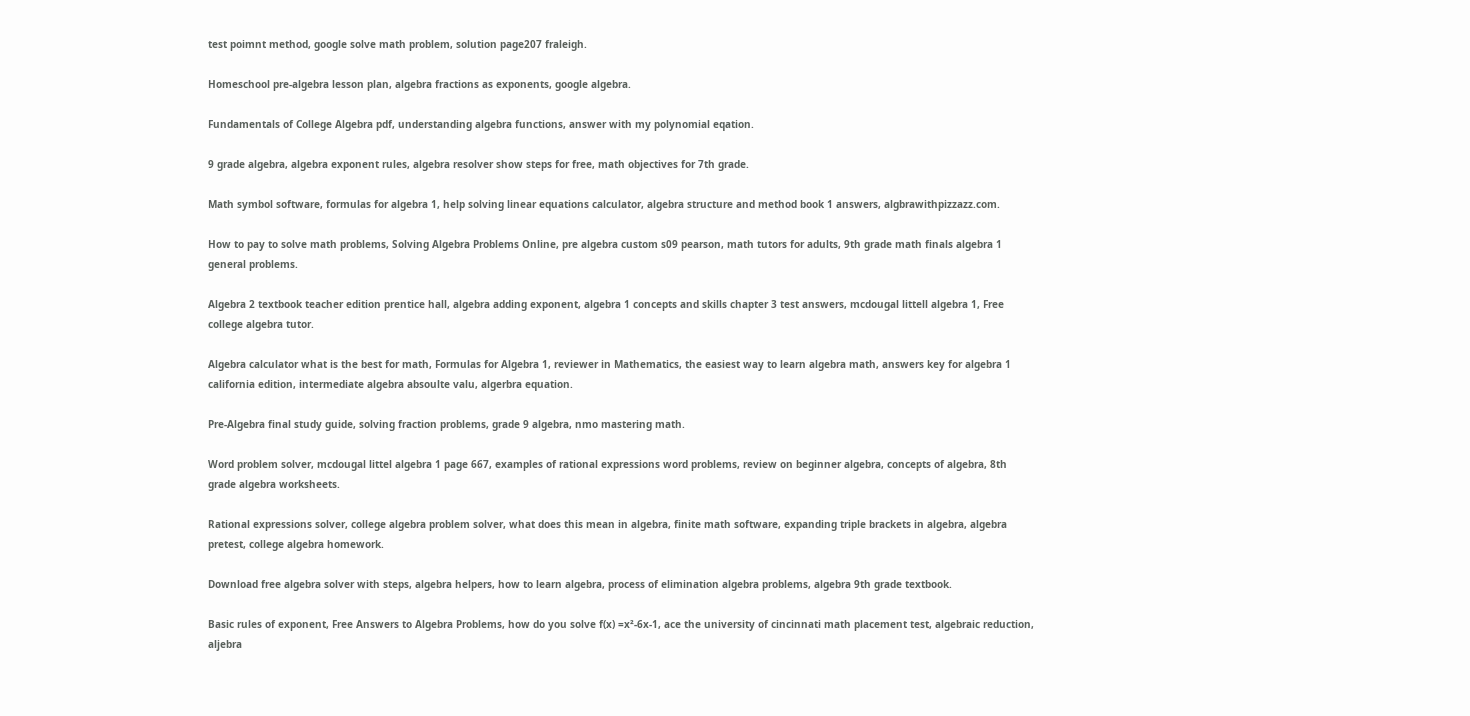test poimnt method, google solve math problem, solution page207 fraleigh.

Homeschool pre-algebra lesson plan, algebra fractions as exponents, google algebra.

Fundamentals of College Algebra pdf, understanding algebra functions, answer with my polynomial eqation.

9 grade algebra, algebra exponent rules, algebra resolver show steps for free, math objectives for 7th grade.

Math symbol software, formulas for algebra 1, help solving linear equations calculator, algebra structure and method book 1 answers, algbrawithpizzazz.com.

How to pay to solve math problems, Solving Algebra Problems Online, pre algebra custom s09 pearson, math tutors for adults, 9th grade math finals algebra 1 general problems.

Algebra 2 textbook teacher edition prentice hall, algebra adding exponent, algebra 1 concepts and skills chapter 3 test answers, mcdougal littell algebra 1, Free college algebra tutor.

Algebra calculator what is the best for math, Formulas for Algebra 1, reviewer in Mathematics, the easiest way to learn algebra math, answers key for algebra 1 california edition, intermediate algebra absoulte valu, algerbra equation.

Pre-Algebra final study guide, solving fraction problems, grade 9 algebra, nmo mastering math.

Word problem solver, mcdougal littel algebra 1 page 667, examples of rational expressions word problems, review on beginner algebra, concepts of algebra, 8th grade algebra worksheets.

Rational expressions solver, college algebra problem solver, what does this mean in algebra, finite math software, expanding triple brackets in algebra, algebra pretest, college algebra homework.

Download free algebra solver with steps, algebra helpers, how to learn algebra, process of elimination algebra problems, algebra 9th grade textbook.

Basic rules of exponent, Free Answers to Algebra Problems, how do you solve f(x) =x²-6x-1, ace the university of cincinnati math placement test, algebraic reduction, aljebra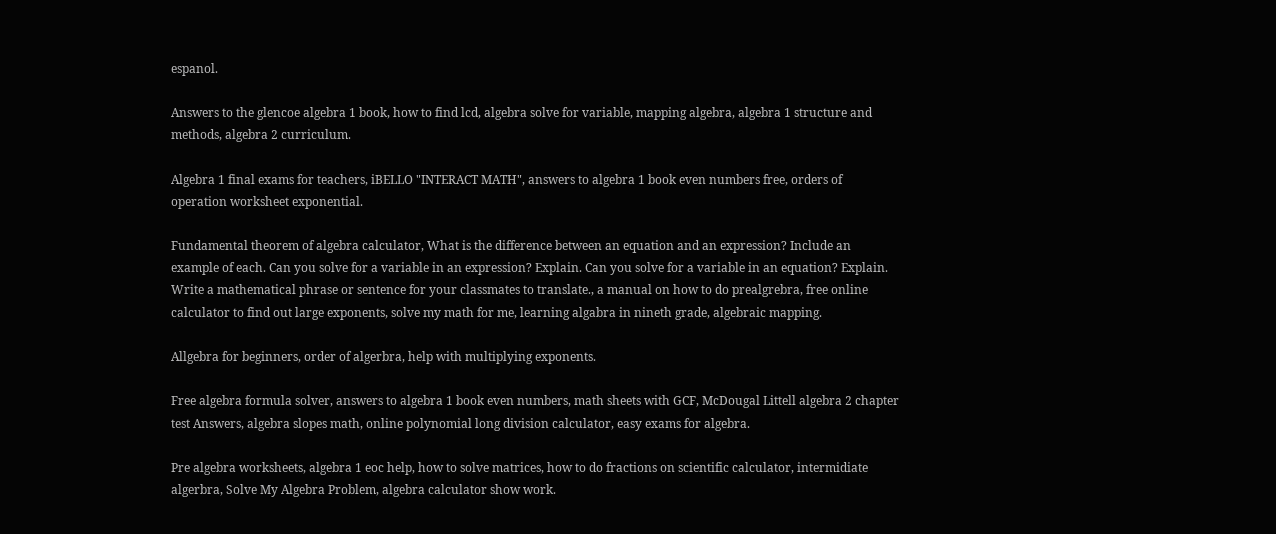espanol.

Answers to the glencoe algebra 1 book, how to find lcd, algebra solve for variable, mapping algebra, algebra 1 structure and methods, algebra 2 curriculum.

Algebra 1 final exams for teachers, iBELLO "INTERACT MATH", answers to algebra 1 book even numbers free, orders of operation worksheet exponential.

Fundamental theorem of algebra calculator, What is the difference between an equation and an expression? Include an example of each. Can you solve for a variable in an expression? Explain. Can you solve for a variable in an equation? Explain. Write a mathematical phrase or sentence for your classmates to translate., a manual on how to do prealgrebra, free online calculator to find out large exponents, solve my math for me, learning algabra in nineth grade, algebraic mapping.

Allgebra for beginners, order of algerbra, help with multiplying exponents.

Free algebra formula solver, answers to algebra 1 book even numbers, math sheets with GCF, McDougal Littell algebra 2 chapter test Answers, algebra slopes math, online polynomial long division calculator, easy exams for algebra.

Pre algebra worksheets, algebra 1 eoc help, how to solve matrices, how to do fractions on scientific calculator, intermidiate algerbra, Solve My Algebra Problem, algebra calculator show work.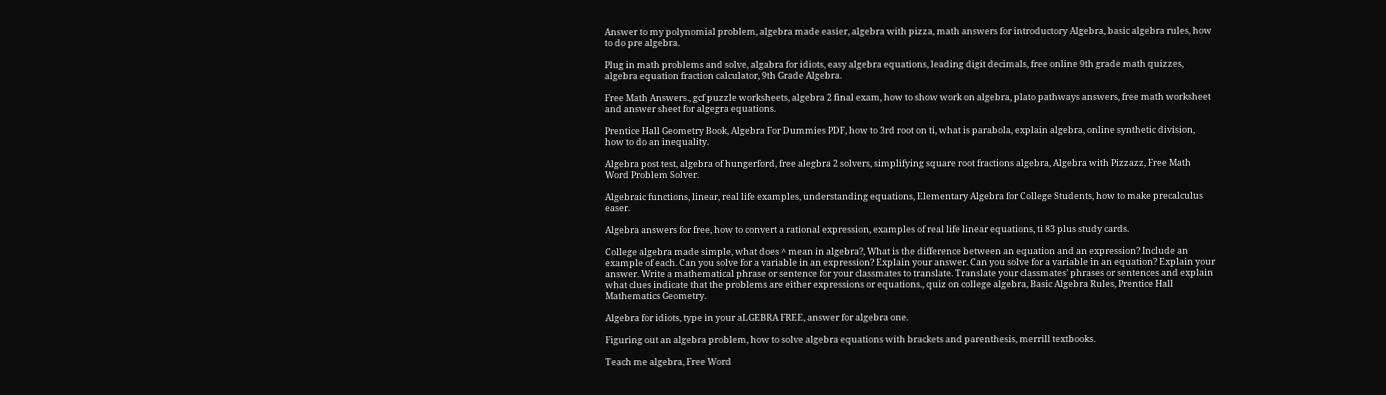Answer to my polynomial problem, algebra made easier, algebra with pizza, math answers for introductory Algebra, basic algebra rules, how to do pre algebra.

Plug in math problems and solve, algabra for idiots, easy algebra equations, leading digit decimals, free online 9th grade math quizzes, algebra equation fraction calculator, 9th Grade Algebra.

Free Math Answers., gcf puzzle worksheets, algebra 2 final exam, how to show work on algebra, plato pathways answers, free math worksheet and answer sheet for algegra equations.

Prentice Hall Geometry Book, Algebra For Dummies PDF, how to 3rd root on ti, what is parabola, explain algebra, online synthetic division, how to do an inequality.

Algebra post test, algebra of hungerford, free alegbra 2 solvers, simplifying square root fractions algebra, Algebra with Pizzazz, Free Math Word Problem Solver.

Algebraic functions, linear, real life examples, understanding equations, Elementary Algebra for College Students, how to make precalculus easer.

Algebra answers for free, how to convert a rational expression, examples of real life linear equations, ti 83 plus study cards.

College algebra made simple, what does ^ mean in algebra?, What is the difference between an equation and an expression? Include an example of each. Can you solve for a variable in an expression? Explain your answer. Can you solve for a variable in an equation? Explain your answer. Write a mathematical phrase or sentence for your classmates to translate. Translate your classmates’ phrases or sentences and explain what clues indicate that the problems are either expressions or equations., quiz on college algebra, Basic Algebra Rules, Prentice Hall Mathematics Geometry.

Algebra for idiots, type in your aLGEBRA FREE, answer for algebra one.

Figuring out an algebra problem, how to solve algebra equations with brackets and parenthesis, merrill textbooks.

Teach me algebra, Free Word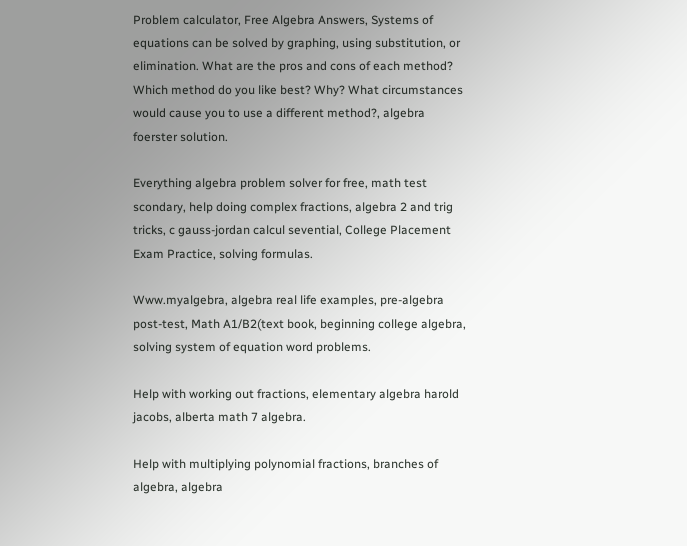Problem calculator, Free Algebra Answers, Systems of equations can be solved by graphing, using substitution, or elimination. What are the pros and cons of each method? Which method do you like best? Why? What circumstances would cause you to use a different method?, algebra foerster solution.

Everything algebra problem solver for free, math test scondary, help doing complex fractions, algebra 2 and trig tricks, c gauss-jordan calcul sevential, College Placement Exam Practice, solving formulas.

Www.myalgebra, algebra real life examples, pre-algebra post-test, Math A1/B2(text book, beginning college algebra, solving system of equation word problems.

Help with working out fractions, elementary algebra harold jacobs, alberta math 7 algebra.

Help with multiplying polynomial fractions, branches of algebra, algebra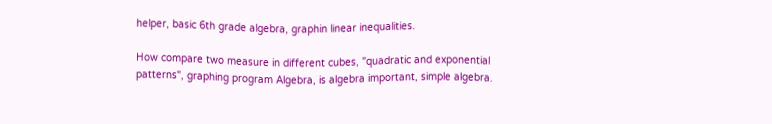helper, basic 6th grade algebra, graphin linear inequalities.

How compare two measure in different cubes, "quadratic and exponential patterns", graphing program Algebra, is algebra important, simple algebra.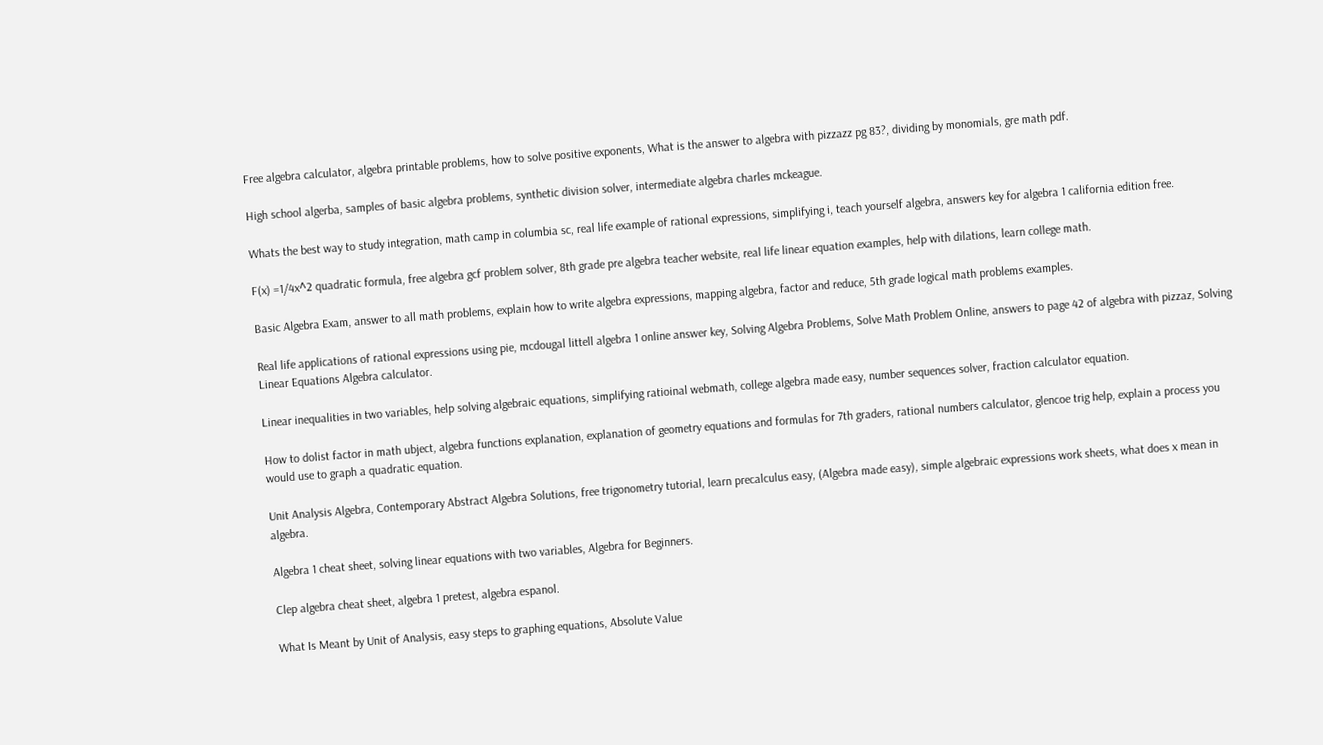Free algebra calculator, algebra printable problems, how to solve positive exponents, What is the answer to algebra with pizzazz pg 83?, dividing by monomials, gre math pdf.

High school algerba, samples of basic algebra problems, synthetic division solver, intermediate algebra charles mckeague.

Whats the best way to study integration, math camp in columbia sc, real life example of rational expressions, simplifying i, teach yourself algebra, answers key for algebra 1 california edition free.

F(x) =1/4x^2 quadratic formula, free algebra gcf problem solver, 8th grade pre algebra teacher website, real life linear equation examples, help with dilations, learn college math.

Basic Algebra Exam, answer to all math problems, explain how to write algebra expressions, mapping algebra, factor and reduce, 5th grade logical math problems examples.

Real life applications of rational expressions using pie, mcdougal littell algebra 1 online answer key, Solving Algebra Problems, Solve Math Problem Online, answers to page 42 of algebra with pizzaz, Solving Linear Equations Algebra calculator.

Linear inequalities in two variables, help solving algebraic equations, simplifying ratioinal webmath, college algebra made easy, number sequences solver, fraction calculator equation.

How to dolist factor in math ubject, algebra functions explanation, explanation of geometry equations and formulas for 7th graders, rational numbers calculator, glencoe trig help, explain a process you would use to graph a quadratic equation.

Unit Analysis Algebra, Contemporary Abstract Algebra Solutions, free trigonometry tutorial, learn precalculus easy, (Algebra made easy), simple algebraic expressions work sheets, what does x mean in algebra.

Algebra 1 cheat sheet, solving linear equations with two variables, Algebra for Beginners.

Clep algebra cheat sheet, algebra 1 pretest, algebra espanol.

What Is Meant by Unit of Analysis, easy steps to graphing equations, Absolute Value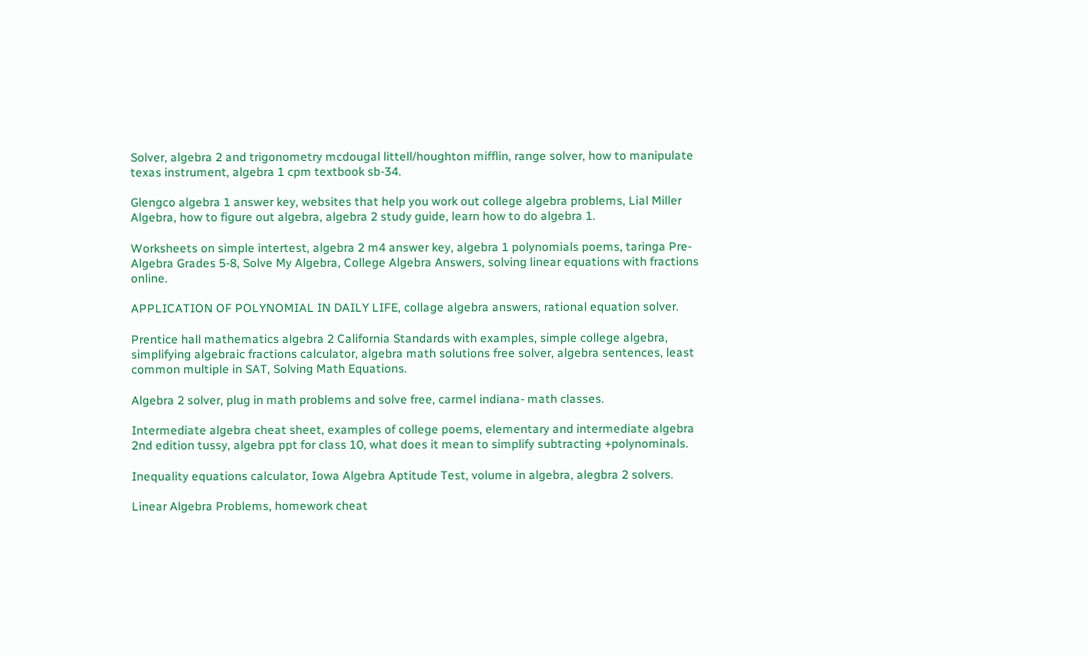Solver, algebra 2 and trigonometry mcdougal littell/houghton mifflin, range solver, how to manipulate texas instrument, algebra 1 cpm textbook sb-34.

Glengco algebra 1 answer key, websites that help you work out college algebra problems, Lial Miller Algebra, how to figure out algebra, algebra 2 study guide, learn how to do algebra 1.

Worksheets on simple intertest, algebra 2 m4 answer key, algebra 1 polynomials poems, taringa Pre-Algebra Grades 5-8, Solve My Algebra, College Algebra Answers, solving linear equations with fractions online.

APPLICATION OF POLYNOMIAL IN DAILY LIFE, collage algebra answers, rational equation solver.

Prentice hall mathematics algebra 2 California Standards with examples, simple college algebra, simplifying algebraic fractions calculator, algebra math solutions free solver, algebra sentences, least common multiple in SAT, Solving Math Equations.

Algebra 2 solver, plug in math problems and solve free, carmel indiana- math classes.

Intermediate algebra cheat sheet, examples of college poems, elementary and intermediate algebra 2nd edition tussy, algebra ppt for class 10, what does it mean to simplify subtracting +polynominals.

Inequality equations calculator, Iowa Algebra Aptitude Test, volume in algebra, alegbra 2 solvers.

Linear Algebra Problems, homework cheat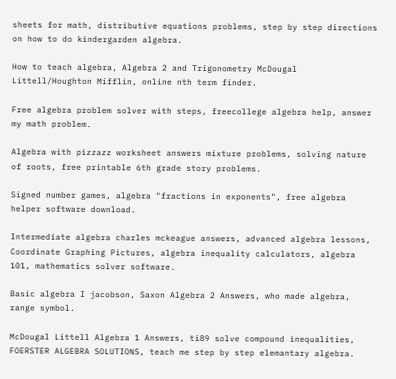sheets for math, distributive equations problems, step by step directions on how to do kindergarden algebra.

How to teach algebra, Algebra 2 and Trigonometry McDougal Littell/Houghton Mifflin, online nth term finder.

Free algebra problem solver with steps, freecollege algebra help, answer my math problem.

Algebra with pizzazz worksheet answers mixture problems, solving nature of roots, free printable 6th grade story problems.

Signed number games, algebra "fractions in exponents", free algebra helper software download.

Intermediate algebra charles mckeague answers, advanced algebra lessons, Coordinate Graphing Pictures, algebra inequality calculators, algebra 101, mathematics solver software.

Basic algebra I jacobson, Saxon Algebra 2 Answers, who made algebra, range symbol.

McDougal Littell Algebra 1 Answers, ti89 solve compound inequalities, FOERSTER ALGEBRA SOLUTIONS, teach me step by step elemantary algebra.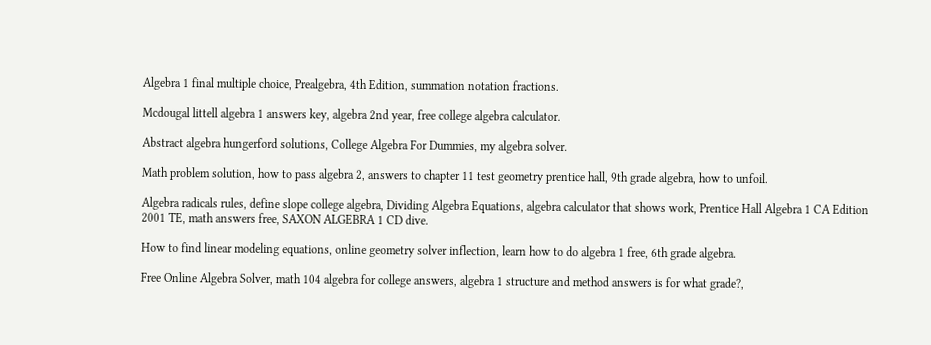Algebra 1 final multiple choice, Prealgebra, 4th Edition, summation notation fractions.

Mcdougal littell algebra 1 answers key, algebra 2nd year, free college algebra calculator.

Abstract algebra hungerford solutions, College Algebra For Dummies, my algebra solver.

Math problem solution, how to pass algebra 2, answers to chapter 11 test geometry prentice hall, 9th grade algebra, how to unfoil.

Algebra radicals rules, define slope college algebra, Dividing Algebra Equations, algebra calculator that shows work, Prentice Hall Algebra 1 CA Edition 2001 TE, math answers free, SAXON ALGEBRA 1 CD dive.

How to find linear modeling equations, online geometry solver inflection, learn how to do algebra 1 free, 6th grade algebra.

Free Online Algebra Solver, math 104 algebra for college answers, algebra 1 structure and method answers is for what grade?,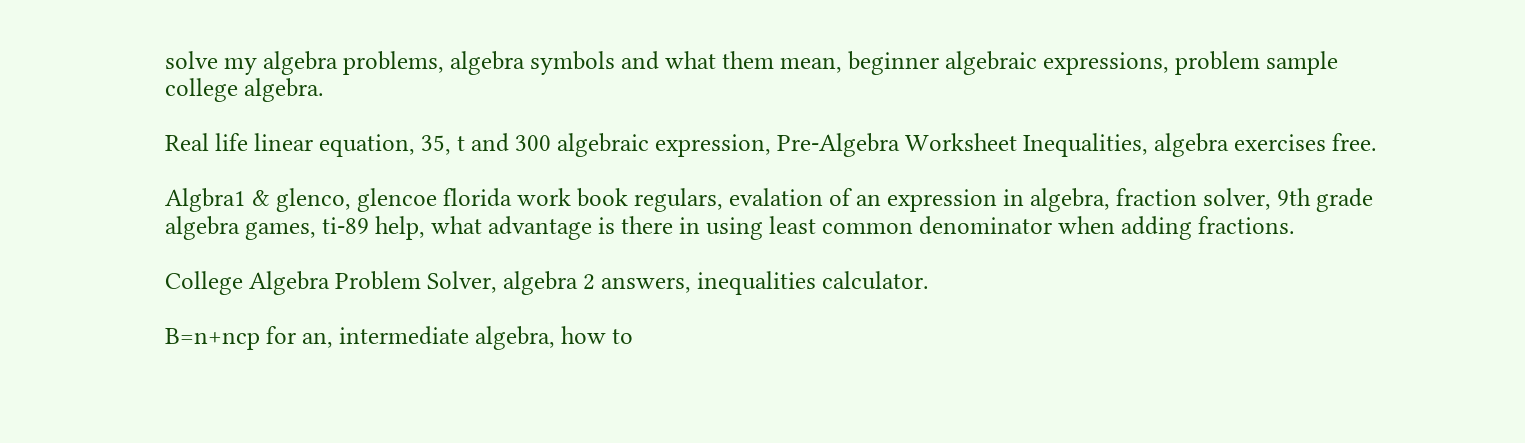solve my algebra problems, algebra symbols and what them mean, beginner algebraic expressions, problem sample college algebra.

Real life linear equation, 35, t and 300 algebraic expression, Pre-Algebra Worksheet Inequalities, algebra exercises free.

Algbra1 & glenco, glencoe florida work book regulars, evalation of an expression in algebra, fraction solver, 9th grade algebra games, ti-89 help, what advantage is there in using least common denominator when adding fractions.

College Algebra Problem Solver, algebra 2 answers, inequalities calculator.

B=n+ncp for an, intermediate algebra, how to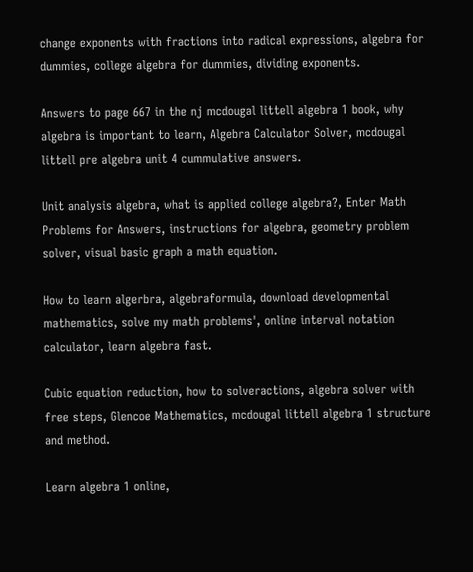change exponents with fractions into radical expressions, algebra for dummies, college algebra for dummies, dividing exponents.

Answers to page 667 in the nj mcdougal littell algebra 1 book, why algebra is important to learn, Algebra Calculator Solver, mcdougal littell pre algebra unit 4 cummulative answers.

Unit analysis algebra, what is applied college algebra?, Enter Math Problems for Answers, instructions for algebra, geometry problem solver, visual basic graph a math equation.

How to learn algerbra, algebraformula, download developmental mathematics, solve my math problems', online interval notation calculator, learn algebra fast.

Cubic equation reduction, how to solveractions, algebra solver with free steps, Glencoe Mathematics, mcdougal littell algebra 1 structure and method.

Learn algebra 1 online,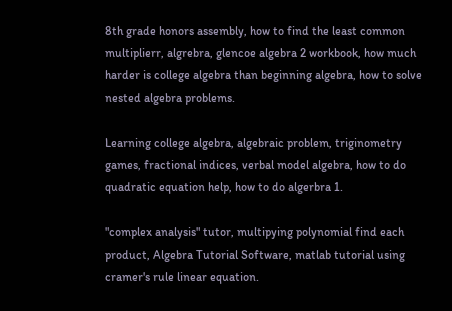8th grade honors assembly, how to find the least common multiplierr, algrebra, glencoe algebra 2 workbook, how much harder is college algebra than beginning algebra, how to solve nested algebra problems.

Learning college algebra, algebraic problem, triginometry games, fractional indices, verbal model algebra, how to do quadratic equation help, how to do algerbra 1.

"complex analysis" tutor, multipying polynomial find each product, Algebra Tutorial Software, matlab tutorial using cramer's rule linear equation.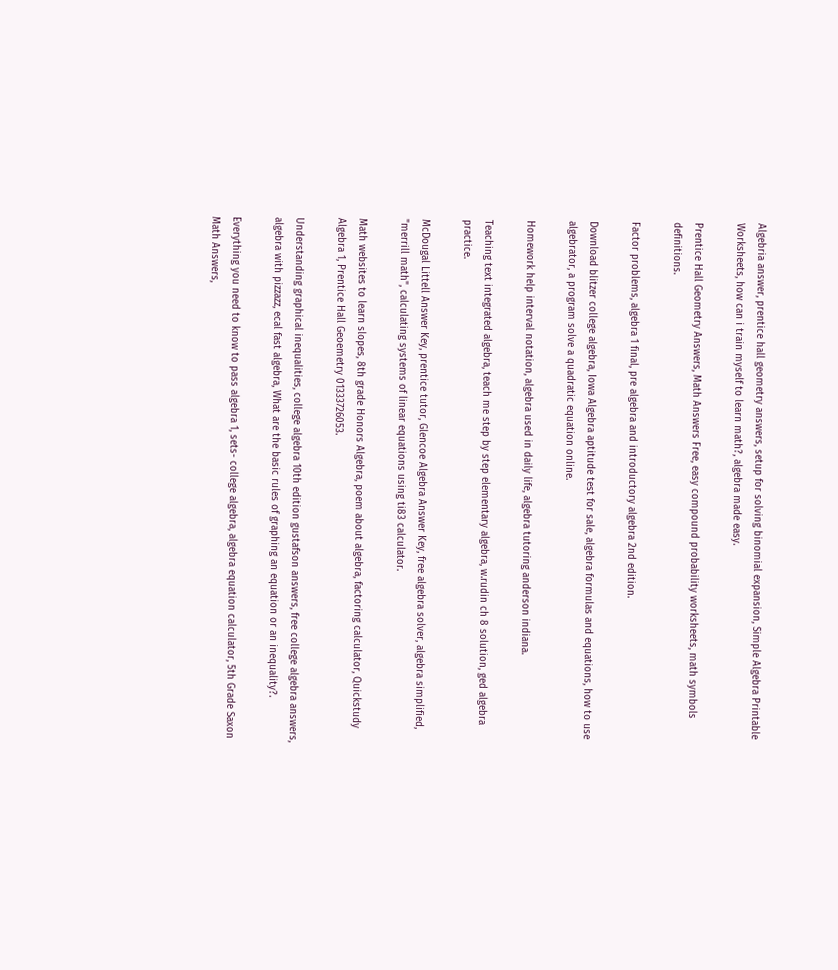Algebria answer, prentice hall geometry answers, setup for solving binomial expansion, Simple Algebra Printable Worksheets, how can i train myself to learn math?, algebra made easy.

Prentice Hall Geometry Answers, Math Answers Free, easy compound probability worksheets, math symbols definitions.

Factor problems, algebra 1 final, pre algebra and introductory algebra 2nd edition.

Download blitzer college algebra, Iowa Algebra aptitude test for sale, algebra formulas and equations, how to use algebrator, a program solve a quadratic equation online.

Homework help interval notation, algebra used in daily life, algebra tutoring anderson indiana.

Teaching text integrated algebra, teach me step by step elementary algebra, w.rudin ch 8 solution, ged algebra practice.

McDougal Littell Answer Key, prentice tutor, Glencoe Algebra Answer Key, free algebra solver, algebra simplified, "merrill math", calculating systems of linear equations using ti83 calculator.

Math websites to learn slopes, 8th grade Honors Algebra, poem about algebra, factoring calculator, Quickstudy Algebra 1, Prentice Hall Geoemetry 01333726053.

Understanding graphical inequalities, college algebra 10th edition gustafson answers, free college algebra answers, algebra with pizzazz, ecal fast algebra, What are the basic rules of graphing an equation or an inequality?.

Everything you need to know to pass algebra 1, sets- college algebra, algebra equation calculator, 5th Grade Saxon Math Answers,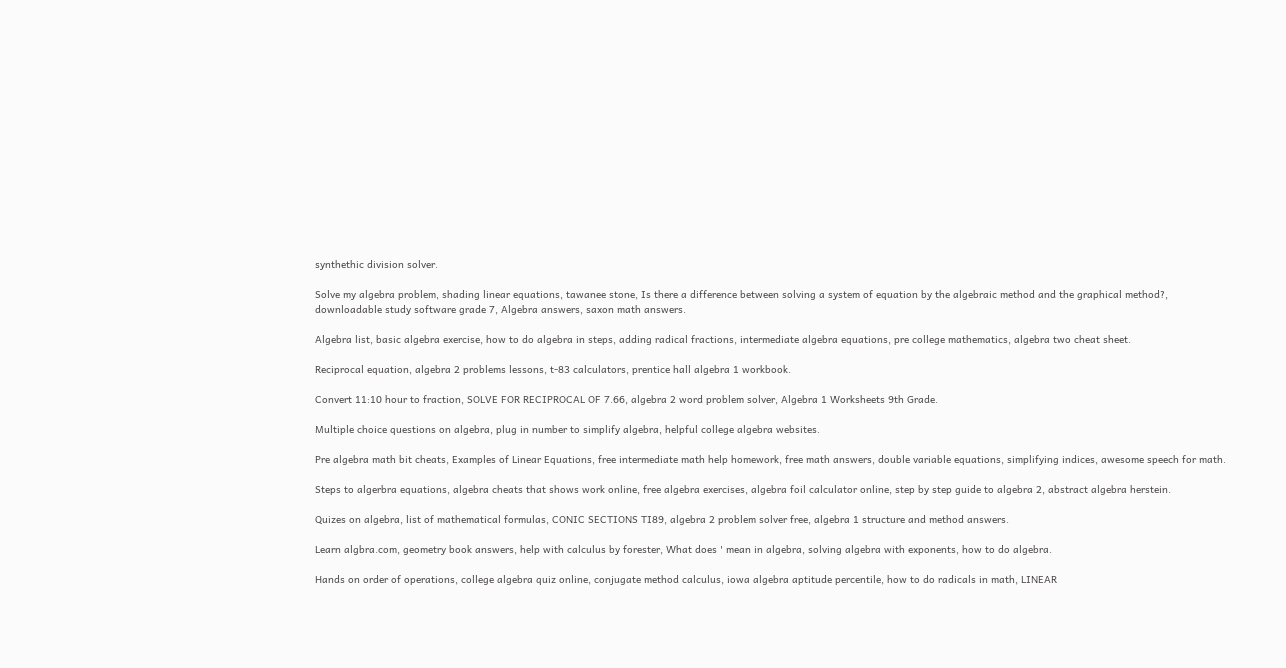synthethic division solver.

Solve my algebra problem, shading linear equations, tawanee stone, Is there a difference between solving a system of equation by the algebraic method and the graphical method?, downloadable study software grade 7, Algebra answers, saxon math answers.

Algebra list, basic algebra exercise, how to do algebra in steps, adding radical fractions, intermediate algebra equations, pre college mathematics, algebra two cheat sheet.

Reciprocal equation, algebra 2 problems lessons, t-83 calculators, prentice hall algebra 1 workbook.

Convert 11:10 hour to fraction, SOLVE FOR RECIPROCAL OF 7.66, algebra 2 word problem solver, Algebra 1 Worksheets 9th Grade.

Multiple choice questions on algebra, plug in number to simplify algebra, helpful college algebra websites.

Pre algebra math bit cheats, Examples of Linear Equations, free intermediate math help homework, free math answers, double variable equations, simplifying indices, awesome speech for math.

Steps to algerbra equations, algebra cheats that shows work online, free algebra exercises, algebra foil calculator online, step by step guide to algebra 2, abstract algebra herstein.

Quizes on algebra, list of mathematical formulas, CONIC SECTIONS TI89, algebra 2 problem solver free, algebra 1 structure and method answers.

Learn algbra.com, geometry book answers, help with calculus by forester, What does ' mean in algebra, solving algebra with exponents, how to do algebra.

Hands on order of operations, college algebra quiz online, conjugate method calculus, iowa algebra aptitude percentile, how to do radicals in math, LINEAR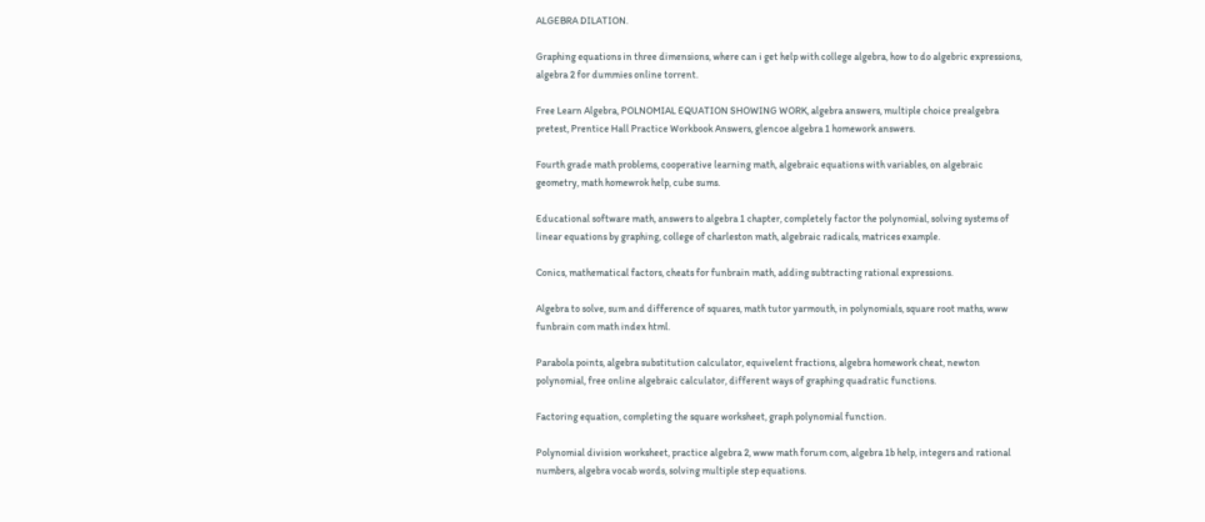ALGEBRA DILATION.

Graphing equations in three dimensions, where can i get help with college algebra, how to do algebric expressions, algebra 2 for dummies online torrent.

Free Learn Algebra, POLNOMIAL EQUATION SHOWING WORK, algebra answers, multiple choice prealgebra pretest, Prentice Hall Practice Workbook Answers, glencoe algebra 1 homework answers.

Fourth grade math problems, cooperative learning math, algebraic equations with variables, on algebraic geometry, math homewrok help, cube sums.

Educational software math, answers to algebra 1 chapter, completely factor the polynomial, solving systems of linear equations by graphing, college of charleston math, algebraic radicals, matrices example.

Conics, mathematical factors, cheats for funbrain math, adding subtracting rational expressions.

Algebra to solve, sum and difference of squares, math tutor yarmouth, in polynomials, square root maths, www funbrain com math index html.

Parabola points, algebra substitution calculator, equivelent fractions, algebra homework cheat, newton polynomial, free online algebraic calculator, different ways of graphing quadratic functions.

Factoring equation, completing the square worksheet, graph polynomial function.

Polynomial division worksheet, practice algebra 2, www math forum com, algebra 1b help, integers and rational numbers, algebra vocab words, solving multiple step equations.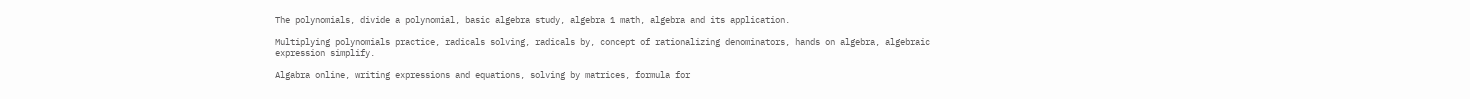The polynomials, divide a polynomial, basic algebra study, algebra 1 math, algebra and its application.

Multiplying polynomials practice, radicals solving, radicals by, concept of rationalizing denominators, hands on algebra, algebraic expression simplify.

Algabra online, writing expressions and equations, solving by matrices, formula for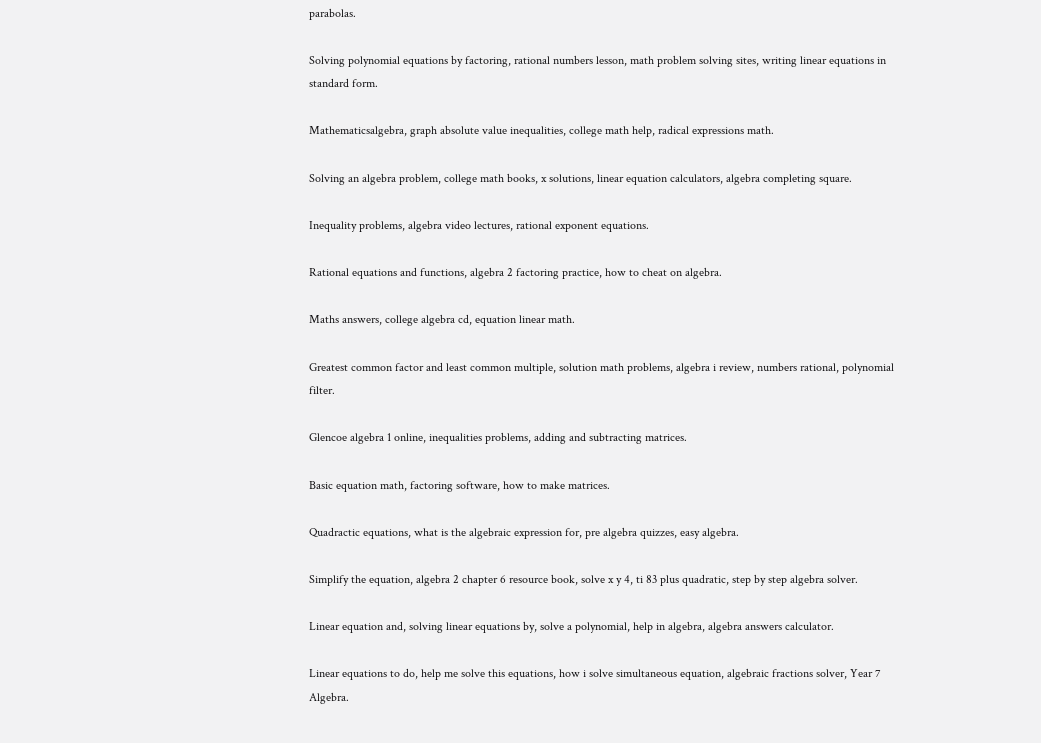parabolas.

Solving polynomial equations by factoring, rational numbers lesson, math problem solving sites, writing linear equations in standard form.

Mathematicsalgebra, graph absolute value inequalities, college math help, radical expressions math.

Solving an algebra problem, college math books, x solutions, linear equation calculators, algebra completing square.

Inequality problems, algebra video lectures, rational exponent equations.

Rational equations and functions, algebra 2 factoring practice, how to cheat on algebra.

Maths answers, college algebra cd, equation linear math.

Greatest common factor and least common multiple, solution math problems, algebra i review, numbers rational, polynomial filter.

Glencoe algebra 1 online, inequalities problems, adding and subtracting matrices.

Basic equation math, factoring software, how to make matrices.

Quadractic equations, what is the algebraic expression for, pre algebra quizzes, easy algebra.

Simplify the equation, algebra 2 chapter 6 resource book, solve x y 4, ti 83 plus quadratic, step by step algebra solver.

Linear equation and, solving linear equations by, solve a polynomial, help in algebra, algebra answers calculator.

Linear equations to do, help me solve this equations, how i solve simultaneous equation, algebraic fractions solver, Year 7 Algebra.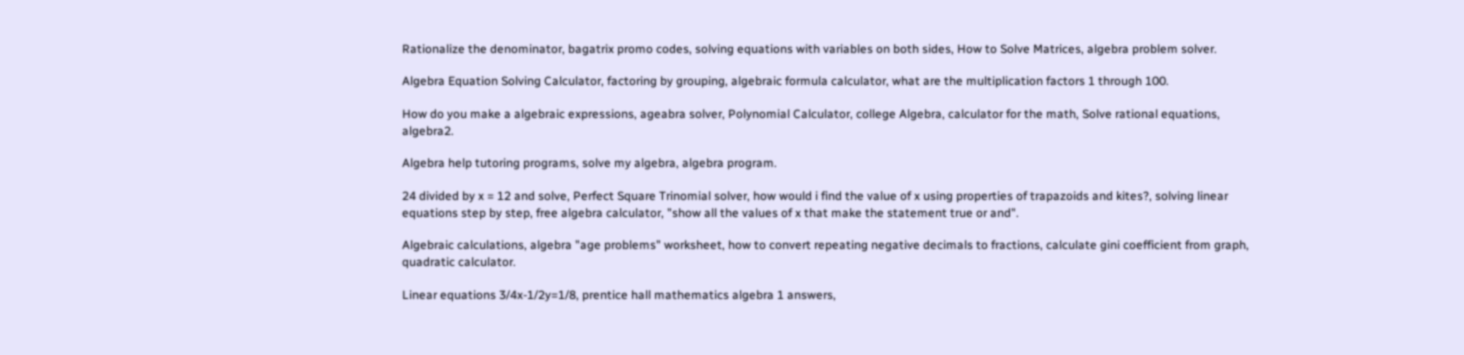Rationalize the denominator, bagatrix promo codes, solving equations with variables on both sides, How to Solve Matrices, algebra problem solver.

Algebra Equation Solving Calculator, factoring by grouping, algebraic formula calculator, what are the multiplication factors 1 through 100.

How do you make a algebraic expressions, ageabra solver, Polynomial Calculator, college Algebra, calculator for the math, Solve rational equations, algebra2.

Algebra help tutoring programs, solve my algebra, algebra program.

24 divided by x = 12 and solve, Perfect Square Trinomial solver, how would i find the value of x using properties of trapazoids and kites?, solving linear equations step by step, free algebra calculator, "show all the values of x that make the statement true or and".

Algebraic calculations, algebra "age problems" worksheet, how to convert repeating negative decimals to fractions, calculate gini coefficient from graph, quadratic calculator.

Linear equations 3/4x-1/2y=1/8, prentice hall mathematics algebra 1 answers,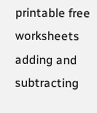printable free worksheets adding and subtracting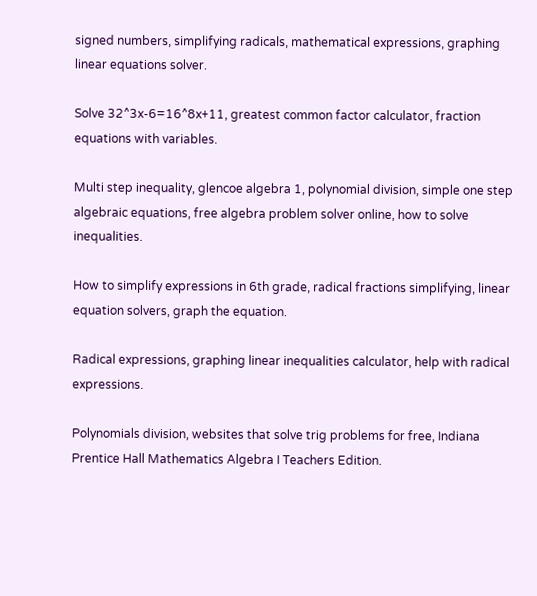signed numbers, simplifying radicals, mathematical expressions, graphing linear equations solver.

Solve 32^3x-6=16^8x+11, greatest common factor calculator, fraction equations with variables.

Multi step inequality, glencoe algebra 1, polynomial division, simple one step algebraic equations, free algebra problem solver online, how to solve inequalities.

How to simplify expressions in 6th grade, radical fractions simplifying, linear equation solvers, graph the equation.

Radical expressions, graphing linear inequalities calculator, help with radical expressions.

Polynomials division, websites that solve trig problems for free, Indiana Prentice Hall Mathematics Algebra I Teachers Edition.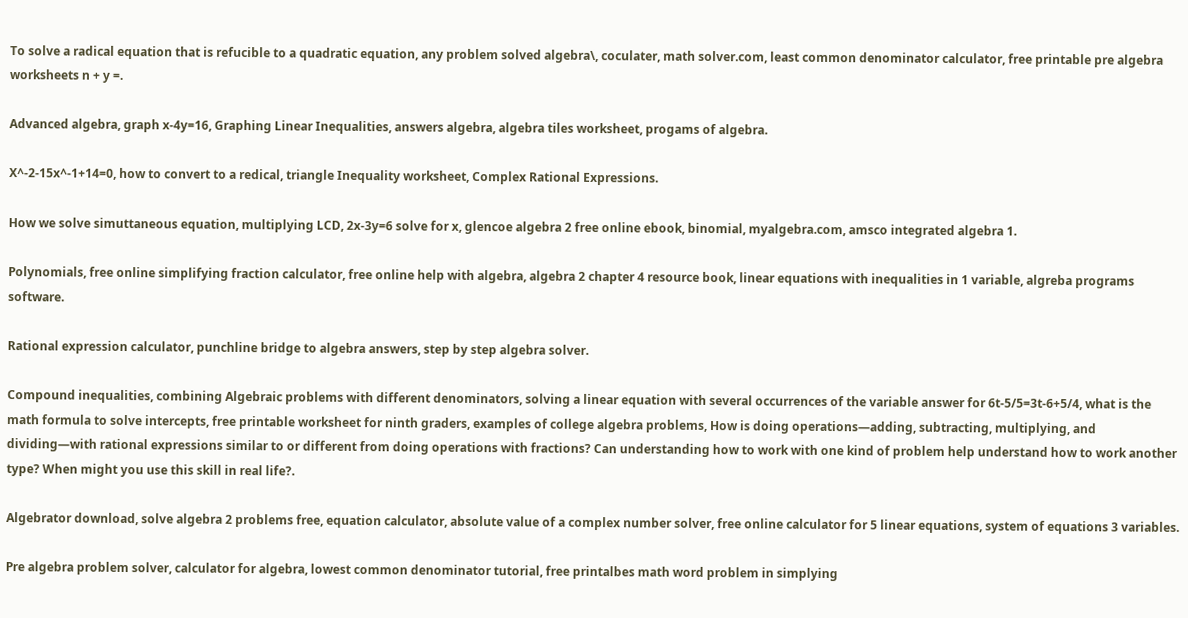To solve a radical equation that is refucible to a quadratic equation, any problem solved algebra\, coculater, math solver.com, least common denominator calculator, free printable pre algebra worksheets n + y =.

Advanced algebra, graph x-4y=16, Graphing Linear Inequalities, answers algebra, algebra tiles worksheet, progams of algebra.

X^-2-15x^-1+14=0, how to convert to a redical, triangle Inequality worksheet, Complex Rational Expressions.

How we solve simuttaneous equation, multiplying LCD, 2x-3y=6 solve for x, glencoe algebra 2 free online ebook, binomial, myalgebra.com, amsco integrated algebra 1.

Polynomials, free online simplifying fraction calculator, free online help with algebra, algebra 2 chapter 4 resource book, linear equations with inequalities in 1 variable, algreba programs software.

Rational expression calculator, punchline bridge to algebra answers, step by step algebra solver.

Compound inequalities, combining Algebraic problems with different denominators, solving a linear equation with several occurrences of the variable answer for 6t-5/5=3t-6+5/4, what is the math formula to solve intercepts, free printable worksheet for ninth graders, examples of college algebra problems, How is doing operations—adding, subtracting, multiplying, and dividing—with rational expressions similar to or different from doing operations with fractions? Can understanding how to work with one kind of problem help understand how to work another type? When might you use this skill in real life?.

Algebrator download, solve algebra 2 problems free, equation calculator, absolute value of a complex number solver, free online calculator for 5 linear equations, system of equations 3 variables.

Pre algebra problem solver, calculator for algebra, lowest common denominator tutorial, free printalbes math word problem in simplying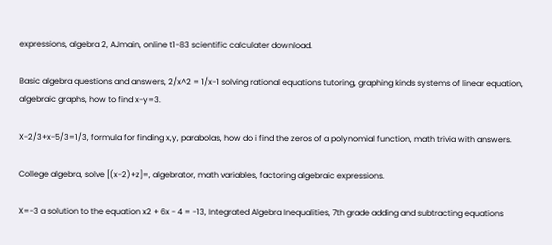expressions, algebra 2, AJmain, online t1-83 scientific calculater download.

Basic algebra questions and answers, 2/x^2 = 1/x-1 solving rational equations tutoring, graphing kinds systems of linear equation, algebraic graphs, how to find x-y=3.

X-2/3+x-5/3=1/3, formula for finding x,y, parabolas, how do i find the zeros of a polynomial function, math trivia with answers.

College algebra, solve [(x-2)+z]=, algebrator, math variables, factoring algebraic expressions.

X=-3 a solution to the equation x2 + 6x - 4 = -13, Integrated Algebra Inequalities, 7th grade adding and subtracting equations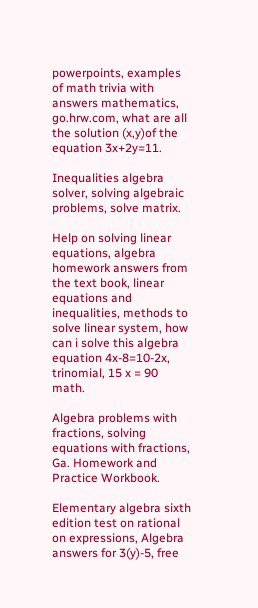powerpoints, examples of math trivia with answers mathematics, go.hrw.com, what are all the solution (x,y)of the equation 3x+2y=11.

Inequalities algebra solver, solving algebraic problems, solve matrix.

Help on solving linear equations, algebra homework answers from the text book, linear equations and inequalities, methods to solve linear system, how can i solve this algebra equation 4x-8=10-2x, trinomial, 15 x = 90 math.

Algebra problems with fractions, solving equations with fractions, Ga. Homework and Practice Workbook.

Elementary algebra sixth edition test on rational on expressions, Algebra answers for 3(y)-5, free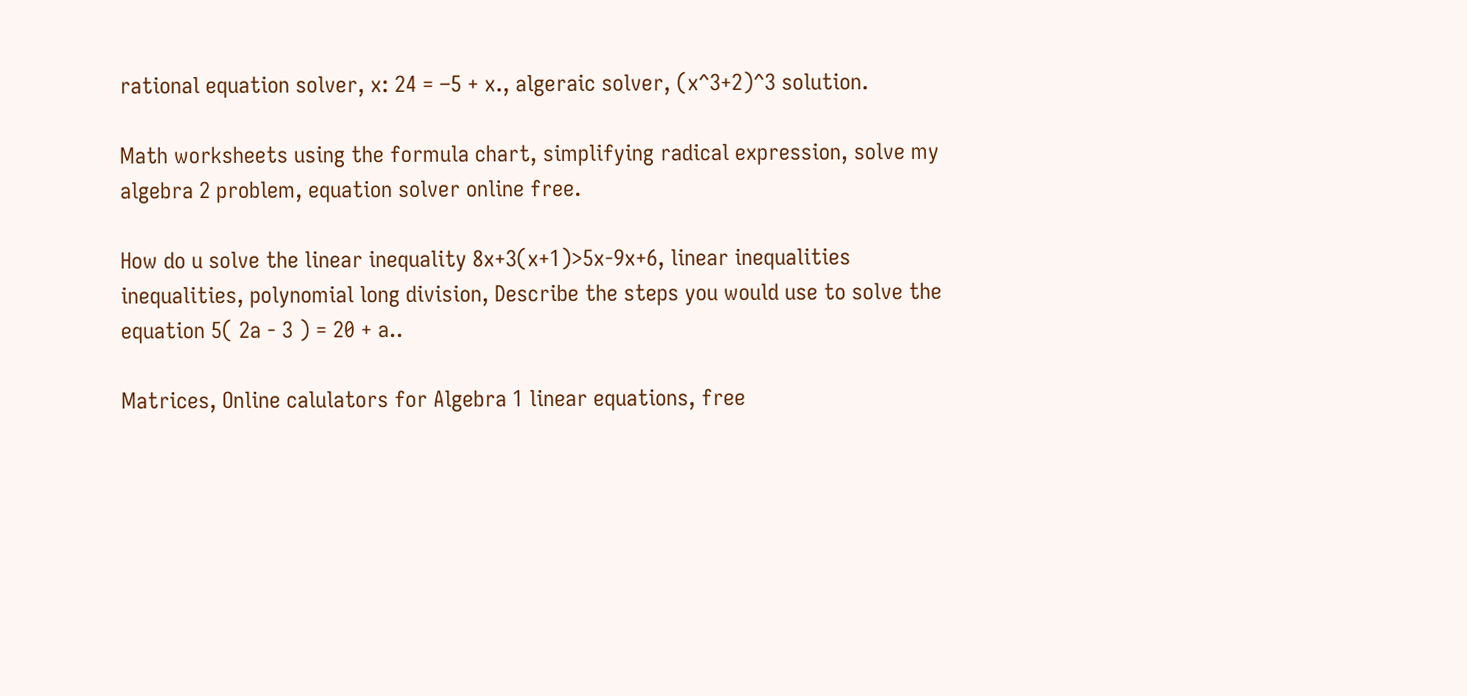rational equation solver, x: 24 = –5 + x., algeraic solver, (x^3+2)^3 solution.

Math worksheets using the formula chart, simplifying radical expression, solve my algebra 2 problem, equation solver online free.

How do u solve the linear inequality 8x+3(x+1)>5x-9x+6, linear inequalities inequalities, polynomial long division, Describe the steps you would use to solve the equation 5( 2a - 3 ) = 20 + a..

Matrices, Online calulators for Algebra 1 linear equations, free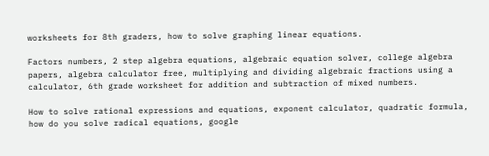worksheets for 8th graders, how to solve graphing linear equations.

Factors numbers, 2 step algebra equations, algebraic equation solver, college algebra papers, algebra calculator free, multiplying and dividing algebraic fractions using a calculator, 6th grade worksheet for addition and subtraction of mixed numbers.

How to solve rational expressions and equations, exponent calculator, quadratic formula, how do you solve radical equations, google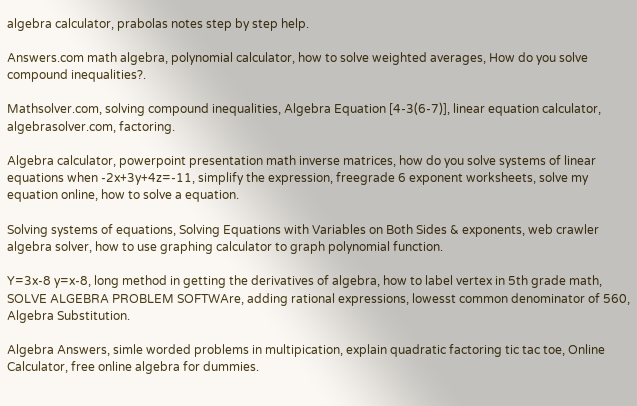algebra calculator, prabolas notes step by step help.

Answers.com math algebra, polynomial calculator, how to solve weighted averages, How do you solve compound inequalities?.

Mathsolver.com, solving compound inequalities, Algebra Equation [4-3(6-7)], linear equation calculator, algebrasolver.com, factoring.

Algebra calculator, powerpoint presentation math inverse matrices, how do you solve systems of linear equations when -2x+3y+4z=-11, simplify the expression, freegrade 6 exponent worksheets, solve my equation online, how to solve a equation.

Solving systems of equations, Solving Equations with Variables on Both Sides & exponents, web crawler algebra solver, how to use graphing calculator to graph polynomial function.

Y=3x-8 y=x-8, long method in getting the derivatives of algebra, how to label vertex in 5th grade math, SOLVE ALGEBRA PROBLEM SOFTWAre, adding rational expressions, lowesst common denominator of 560, Algebra Substitution.

Algebra Answers, simle worded problems in multipication, explain quadratic factoring tic tac toe, Online Calculator, free online algebra for dummies.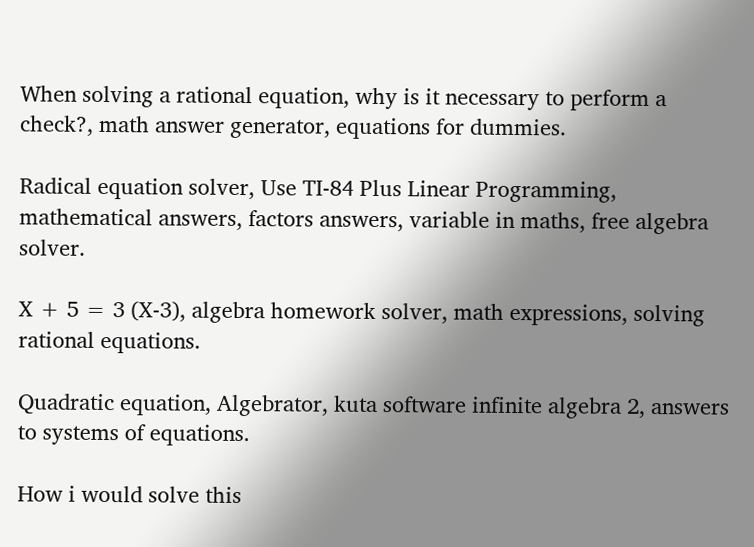When solving a rational equation, why is it necessary to perform a check?, math answer generator, equations for dummies.

Radical equation solver, Use TI-84 Plus Linear Programming, mathematical answers, factors answers, variable in maths, free algebra solver.

X + 5 = 3 (X-3), algebra homework solver, math expressions, solving rational equations.

Quadratic equation, Algebrator, kuta software infinite algebra 2, answers to systems of equations.

How i would solve this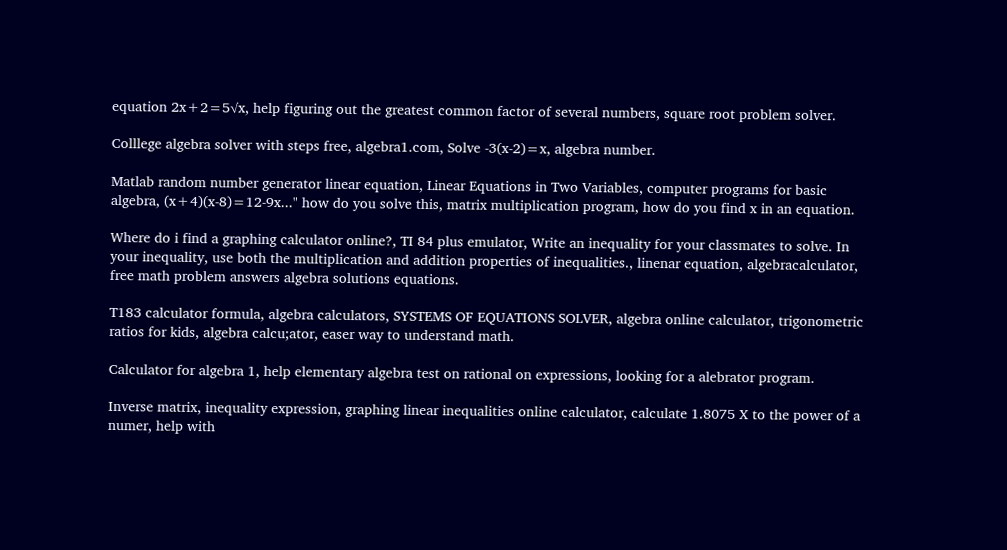equation 2x+2=5√x, help figuring out the greatest common factor of several numbers, square root problem solver.

Colllege algebra solver with steps free, algebra1.com, Solve -3(x-2)=x, algebra number.

Matlab random number generator linear equation, Linear Equations in Two Variables, computer programs for basic algebra, (x+4)(x-8)=12-9x..." how do you solve this, matrix multiplication program, how do you find x in an equation.

Where do i find a graphing calculator online?, TI 84 plus emulator, Write an inequality for your classmates to solve. In your inequality, use both the multiplication and addition properties of inequalities., linenar equation, algebracalculator, free math problem answers algebra solutions equations.

T183 calculator formula, algebra calculators, SYSTEMS OF EQUATIONS SOLVER, algebra online calculator, trigonometric ratios for kids, algebra calcu;ator, easer way to understand math.

Calculator for algebra 1, help elementary algebra test on rational on expressions, looking for a alebrator program.

Inverse matrix, inequality expression, graphing linear inequalities online calculator, calculate 1.8075 X to the power of a numer, help with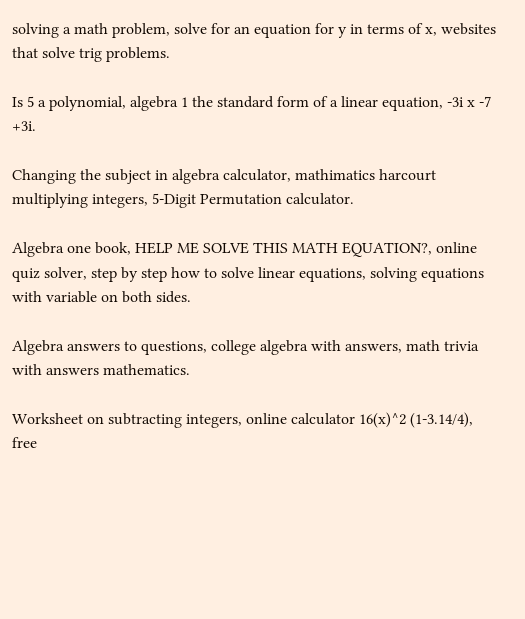solving a math problem, solve for an equation for y in terms of x, websites that solve trig problems.

Is 5 a polynomial, algebra 1 the standard form of a linear equation, -3i x -7 +3i.

Changing the subject in algebra calculator, mathimatics harcourt multiplying integers, 5-Digit Permutation calculator.

Algebra one book, HELP ME SOLVE THIS MATH EQUATION?, online quiz solver, step by step how to solve linear equations, solving equations with variable on both sides.

Algebra answers to questions, college algebra with answers, math trivia with answers mathematics.

Worksheet on subtracting integers, online calculator 16(x)^2 (1-3.14/4), free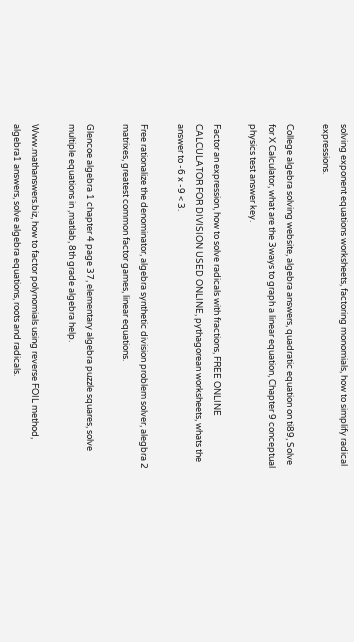solving exponent equations worksheets, factoring monomials, how to simplify radical expressions.

College algebra solving website, algebra answers, quadratic equation on ti89, Solve for X Calculator, what are the 3ways to graph a linear equation, Chapter 9 conceptual physics test answer key.

Factor an expression, how to solve radicals with fractions, FREE ONLINE CALCULATOR FOR DIVISION USED ONLINE, pythagorean worksheets, whats the answer to -6 x -9 < 3.

Free rationalize the denominator, algebra synthetic division problem solver, alegbra 2 matrixes, greatest common factor games, linear equations.

Glencoe algebra 1 chapter 4 page 37, elementary algebra puzzle squares, solve multiple equations in ,matlab, 8th grade algebra help.

Www.mathanswers.biz, how to factor polynomials using reverse FOIL method, algebra1 answers, solve algebra equations, roots and radicals.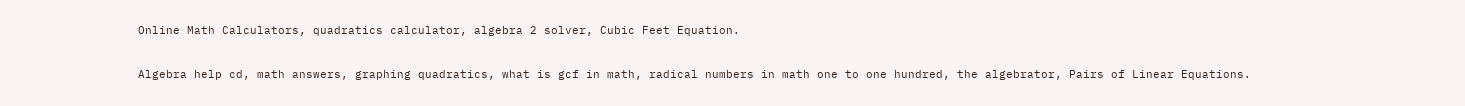Online Math Calculators, quadratics calculator, algebra 2 solver, Cubic Feet Equation.

Algebra help cd, math answers, graphing quadratics, what is gcf in math, radical numbers in math one to one hundred, the algebrator, Pairs of Linear Equations.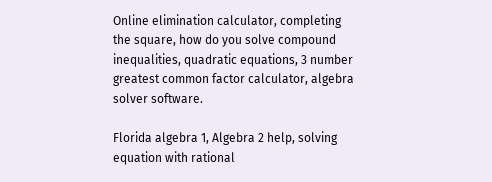Online elimination calculator, completing the square, how do you solve compound inequalities, quadratic equations, 3 number greatest common factor calculator, algebra solver software.

Florida algebra 1, Algebra 2 help, solving equation with rational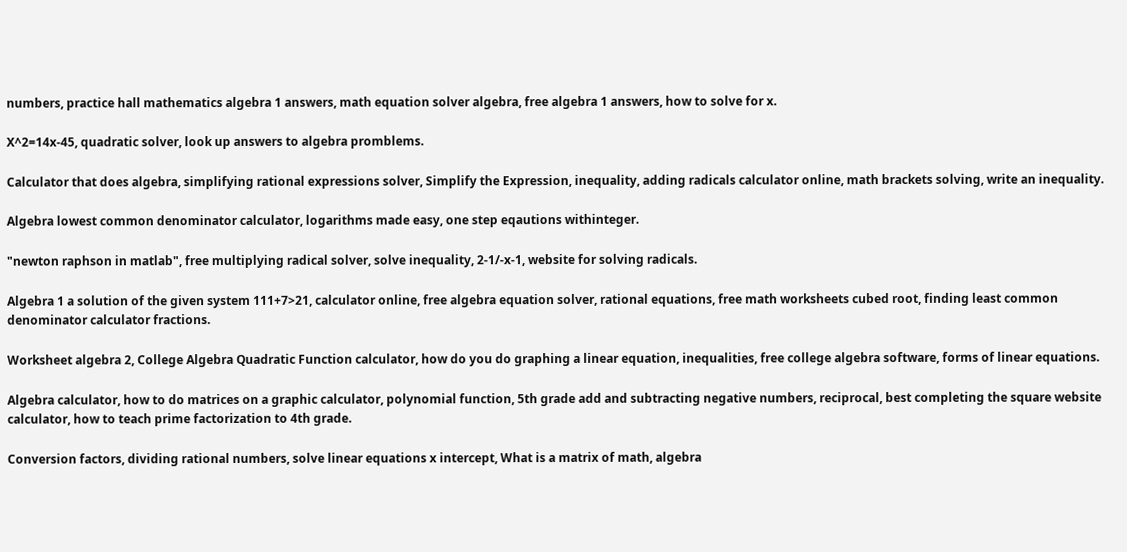numbers, practice hall mathematics algebra 1 answers, math equation solver algebra, free algebra 1 answers, how to solve for x.

X^2=14x-45, quadratic solver, look up answers to algebra promblems.

Calculator that does algebra, simplifying rational expressions solver, Simplify the Expression, inequality, adding radicals calculator online, math brackets solving, write an inequality.

Algebra lowest common denominator calculator, logarithms made easy, one step eqautions withinteger.

"newton raphson in matlab", free multiplying radical solver, solve inequality, 2-1/-x-1, website for solving radicals.

Algebra 1 a solution of the given system 111+7>21, calculator online, free algebra equation solver, rational equations, free math worksheets cubed root, finding least common denominator calculator fractions.

Worksheet algebra 2, College Algebra Quadratic Function calculator, how do you do graphing a linear equation, inequalities, free college algebra software, forms of linear equations.

Algebra calculator, how to do matrices on a graphic calculator, polynomial function, 5th grade add and subtracting negative numbers, reciprocal, best completing the square website calculator, how to teach prime factorization to 4th grade.

Conversion factors, dividing rational numbers, solve linear equations x intercept, What is a matrix of math, algebra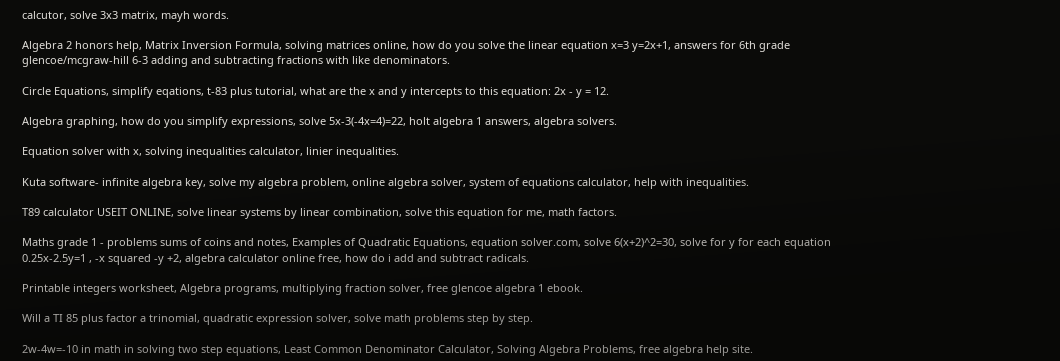calcutor, solve 3x3 matrix, mayh words.

Algebra 2 honors help, Matrix Inversion Formula, solving matrices online, how do you solve the linear equation x=3 y=2x+1, answers for 6th grade glencoe/mcgraw-hill 6-3 adding and subtracting fractions with like denominators.

Circle Equations, simplify eqations, t-83 plus tutorial, what are the x and y intercepts to this equation: 2x - y = 12.

Algebra graphing, how do you simplify expressions, solve 5x-3(-4x=4)=22, holt algebra 1 answers, algebra solvers.

Equation solver with x, solving inequalities calculator, linier inequalities.

Kuta software- infinite algebra key, solve my algebra problem, online algebra solver, system of equations calculator, help with inequalities.

T89 calculator USEIT ONLINE, solve linear systems by linear combination, solve this equation for me, math factors.

Maths grade 1 - problems sums of coins and notes, Examples of Quadratic Equations, equation solver.com, solve 6(x+2)^2=30, solve for y for each equation 0.25x-2.5y=1 , -x squared -y +2, algebra calculator online free, how do i add and subtract radicals.

Printable integers worksheet, Algebra programs, multiplying fraction solver, free glencoe algebra 1 ebook.

Will a TI 85 plus factor a trinomial, quadratic expression solver, solve math problems step by step.

2w-4w=-10 in math in solving two step equations, Least Common Denominator Calculator, Solving Algebra Problems, free algebra help site.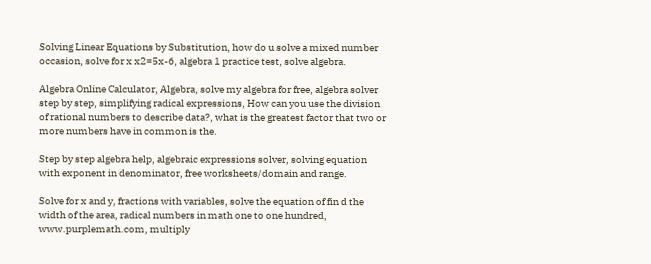Solving Linear Equations by Substitution, how do u solve a mixed number occasion, solve for x x2=5x-6, algebra 1 practice test, solve algebra.

Algebra Online Calculator, Algebra, solve my algebra for free, algebra solver step by step, simplifying radical expressions, How can you use the division of rational numbers to describe data?, what is the greatest factor that two or more numbers have in common is the.

Step by step algebra help, algebraic expressions solver, solving equation with exponent in denominator, free worksheets/domain and range.

Solve for x and y, fractions with variables, solve the equation of fin d the width of the area, radical numbers in math one to one hundred, www.purplemath.com, multiply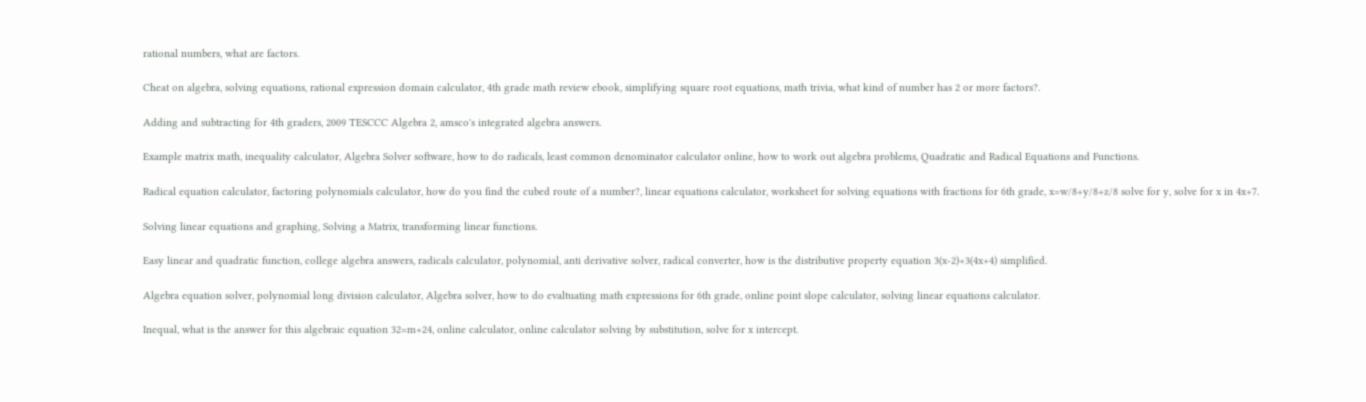rational numbers, what are factors.

Cheat on algebra, solving equations, rational expression domain calculator, 4th grade math review ebook, simplifying square root equations, math trivia, what kind of number has 2 or more factors?.

Adding and subtracting for 4th graders, 2009 TESCCC Algebra 2, amsco's integrated algebra answers.

Example matrix math, inequality calculator, Algebra Solver software, how to do radicals, least common denominator calculator online, how to work out algebra problems, Quadratic and Radical Equations and Functions.

Radical equation calculator, factoring polynomials calculator, how do you find the cubed route of a number?, linear equations calculator, worksheet for solving equations with fractions for 6th grade, x=w/8+y/8+z/8 solve for y, solve for x in 4x+7.

Solving linear equations and graphing, Solving a Matrix, transforming linear functions.

Easy linear and quadratic function, college algebra answers, radicals calculator, polynomial, anti derivative solver, radical converter, how is the distributive property equation 3(x-2)+3(4x+4) simplified.

Algebra equation solver, polynomial long division calculator, Algebra solver, how to do evaltuating math expressions for 6th grade, online point slope calculator, solving linear equations calculator.

Inequal, what is the answer for this algebraic equation 32=m+24, online calculator, online calculator solving by substitution, solve for x intercept.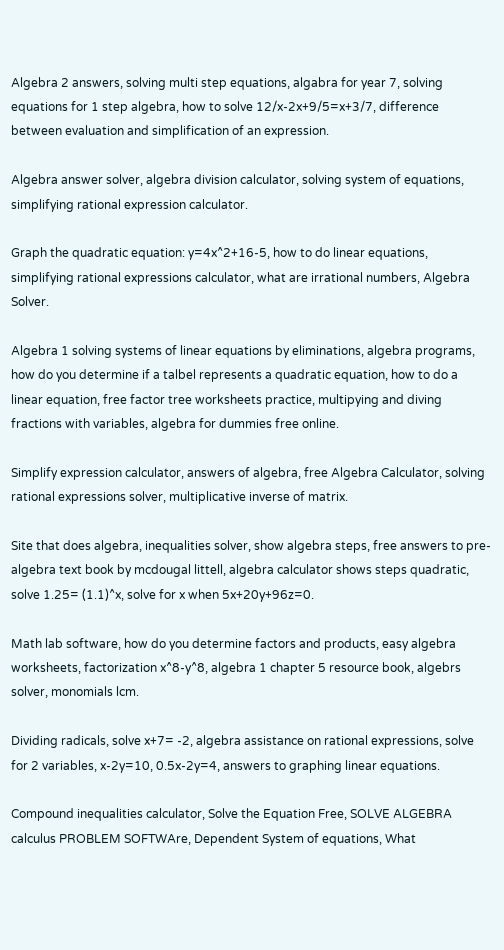Algebra 2 answers, solving multi step equations, algabra for year 7, solving equations for 1 step algebra, how to solve 12/x-2x+9/5=x+3/7, difference between evaluation and simplification of an expression.

Algebra answer solver, algebra division calculator, solving system of equations, simplifying rational expression calculator.

Graph the quadratic equation: y=4x^2+16-5, how to do linear equations, simplifying rational expressions calculator, what are irrational numbers, Algebra Solver.

Algebra 1 solving systems of linear equations by eliminations, algebra programs, how do you determine if a talbel represents a quadratic equation, how to do a linear equation, free factor tree worksheets practice, multipying and diving fractions with variables, algebra for dummies free online.

Simplify expression calculator, answers of algebra, free Algebra Calculator, solving rational expressions solver, multiplicative inverse of matrix.

Site that does algebra, inequalities solver, show algebra steps, free answers to pre-algebra text book by mcdougal littell, algebra calculator shows steps quadratic, solve 1.25= (1.1)^x, solve for x when 5x+20y+96z=0.

Math lab software, how do you determine factors and products, easy algebra worksheets, factorization x^8-y^8, algebra 1 chapter 5 resource book, algebrs solver, monomials lcm.

Dividing radicals, solve x+7= -2, algebra assistance on rational expressions, solve for 2 variables, x-2y=10, 0.5x-2y=4, answers to graphing linear equations.

Compound inequalities calculator, Solve the Equation Free, SOLVE ALGEBRA calculus PROBLEM SOFTWAre, Dependent System of equations, What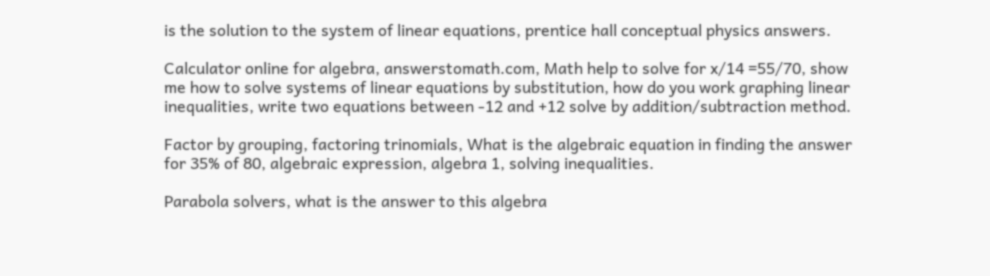is the solution to the system of linear equations, prentice hall conceptual physics answers.

Calculator online for algebra, answerstomath.com, Math help to solve for x/14 =55/70, show me how to solve systems of linear equations by substitution, how do you work graphing linear inequalities, write two equations between -12 and +12 solve by addition/subtraction method.

Factor by grouping, factoring trinomials, What is the algebraic equation in finding the answer for 35% of 80, algebraic expression, algebra 1, solving inequalities.

Parabola solvers, what is the answer to this algebra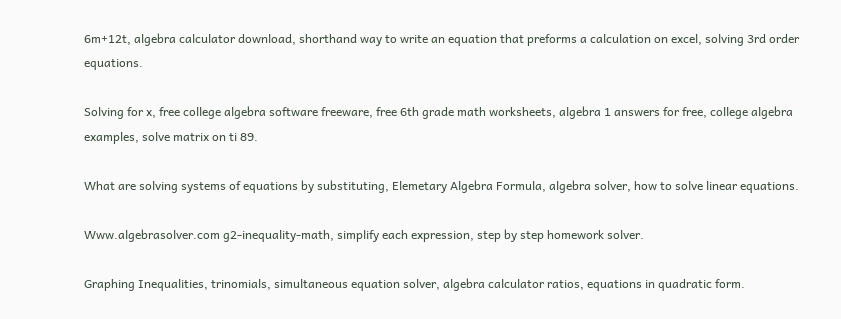6m+12t, algebra calculator download, shorthand way to write an equation that preforms a calculation on excel, solving 3rd order equations.

Solving for x, free college algebra software freeware, free 6th grade math worksheets, algebra 1 answers for free, college algebra examples, solve matrix on ti 89.

What are solving systems of equations by substituting, Elemetary Algebra Formula, algebra solver, how to solve linear equations.

Www.algebrasolver.com g2-inequality-math, simplify each expression, step by step homework solver.

Graphing Inequalities, trinomials, simultaneous equation solver, algebra calculator ratios, equations in quadratic form.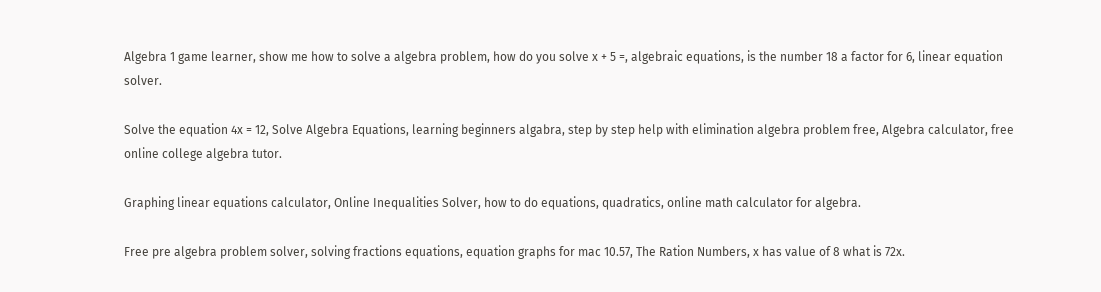Algebra 1 game learner, show me how to solve a algebra problem, how do you solve x + 5 =, algebraic equations, is the number 18 a factor for 6, linear equation solver.

Solve the equation 4x = 12, Solve Algebra Equations, learning beginners algabra, step by step help with elimination algebra problem free, Algebra calculator, free online college algebra tutor.

Graphing linear equations calculator, Online Inequalities Solver, how to do equations, quadratics, online math calculator for algebra.

Free pre algebra problem solver, solving fractions equations, equation graphs for mac 10.57, The Ration Numbers, x has value of 8 what is 72x.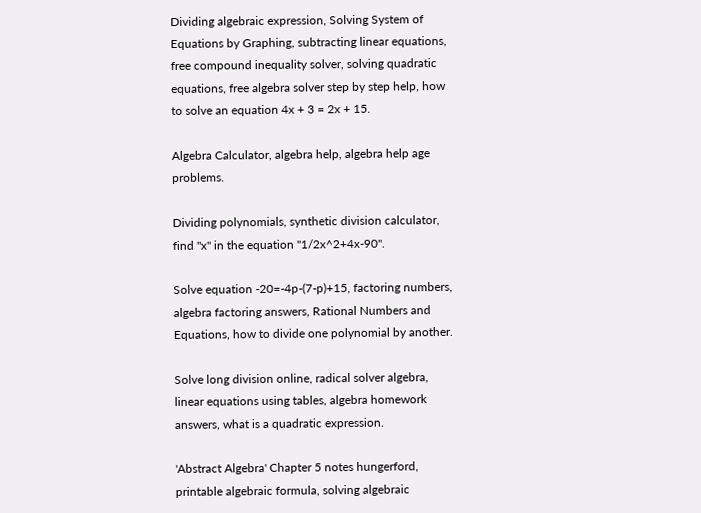Dividing algebraic expression, Solving System of Equations by Graphing, subtracting linear equations, free compound inequality solver, solving quadratic equations, free algebra solver step by step help, how to solve an equation 4x + 3 = 2x + 15.

Algebra Calculator, algebra help, algebra help age problems.

Dividing polynomials, synthetic division calculator, find "x" in the equation "1/2x^2+4x-90".

Solve equation -20=-4p-(7-p)+15, factoring numbers, algebra factoring answers, Rational Numbers and Equations, how to divide one polynomial by another.

Solve long division online, radical solver algebra, linear equations using tables, algebra homework answers, what is a quadratic expression.

'Abstract Algebra' Chapter 5 notes hungerford, printable algebraic formula, solving algebraic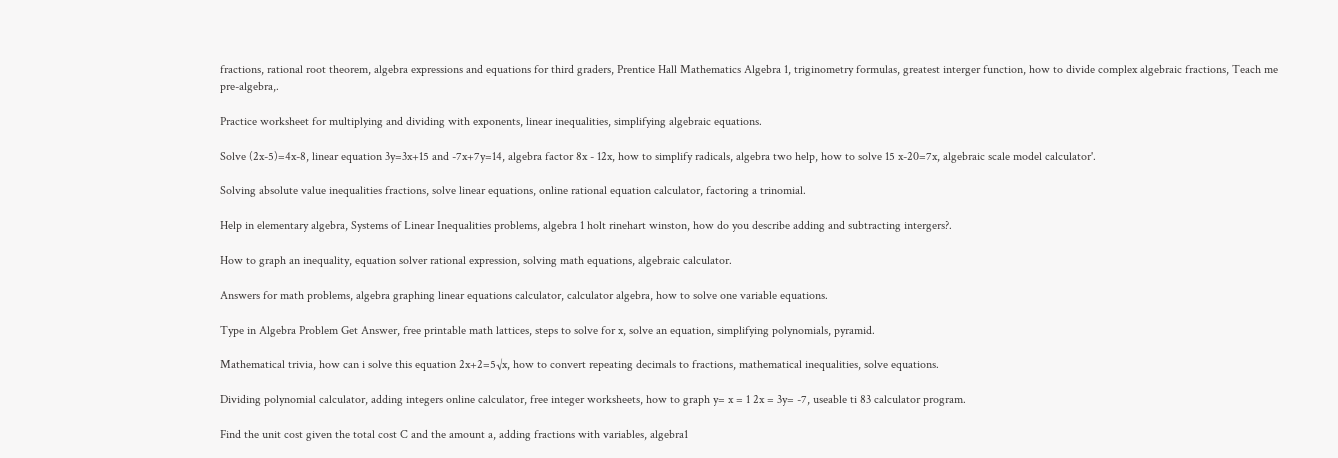fractions, rational root theorem, algebra expressions and equations for third graders, Prentice Hall Mathematics Algebra 1, triginometry formulas, greatest interger function, how to divide complex algebraic fractions, Teach me pre-algebra,.

Practice worksheet for multiplying and dividing with exponents, linear inequalities, simplifying algebraic equations.

Solve (2x-5)=4x-8, linear equation 3y=3x+15 and -7x+7y=14, algebra factor 8x - 12x, how to simplify radicals, algebra two help, how to solve 15 x-20=7x, algebraic scale model calculator'.

Solving absolute value inequalities fractions, solve linear equations, online rational equation calculator, factoring a trinomial.

Help in elementary algebra, Systems of Linear Inequalities problems, algebra 1 holt rinehart winston, how do you describe adding and subtracting intergers?.

How to graph an inequality, equation solver rational expression, solving math equations, algebraic calculator.

Answers for math problems, algebra graphing linear equations calculator, calculator algebra, how to solve one variable equations.

Type in Algebra Problem Get Answer, free printable math lattices, steps to solve for x, solve an equation, simplifying polynomials, pyramid.

Mathematical trivia, how can i solve this equation 2x+2=5√x, how to convert repeating decimals to fractions, mathematical inequalities, solve equations.

Dividing polynomial calculator, adding integers online calculator, free integer worksheets, how to graph y= x = 1 2x = 3y= -7, useable ti 83 calculator program.

Find the unit cost given the total cost C and the amount a, adding fractions with variables, algebra1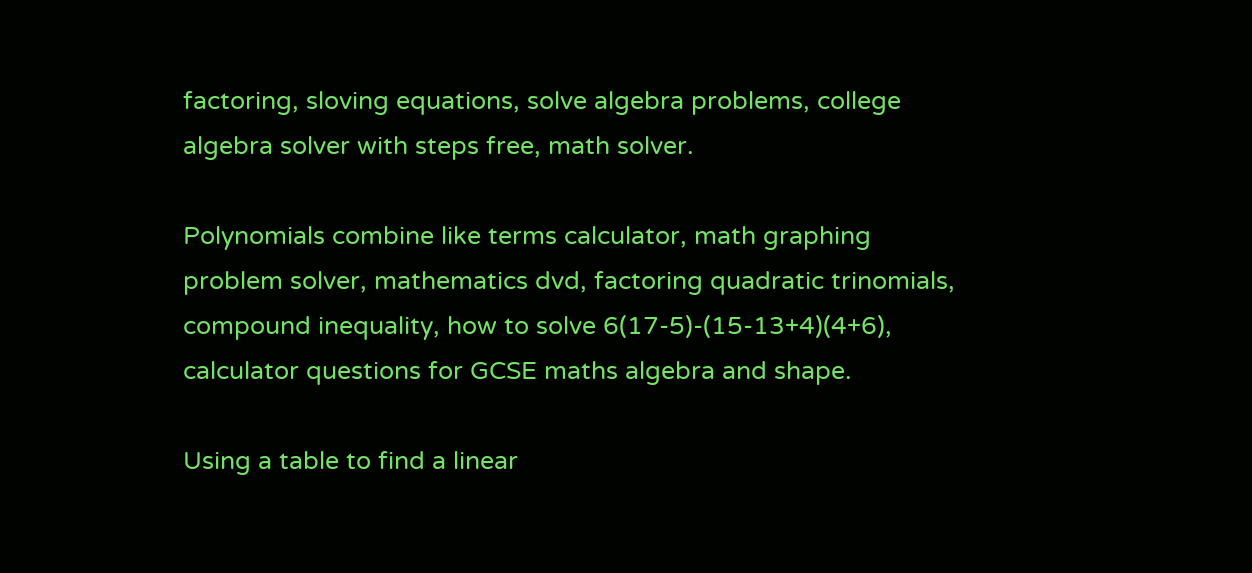factoring, sloving equations, solve algebra problems, college algebra solver with steps free, math solver.

Polynomials combine like terms calculator, math graphing problem solver, mathematics dvd, factoring quadratic trinomials, compound inequality, how to solve 6(17-5)-(15-13+4)(4+6), calculator questions for GCSE maths algebra and shape.

Using a table to find a linear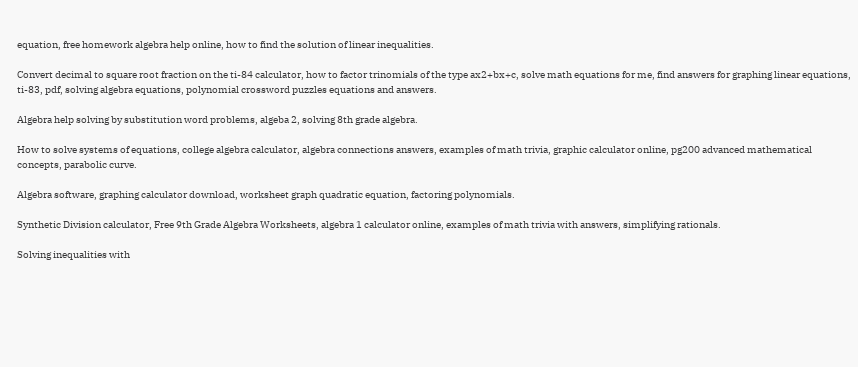equation, free homework algebra help online, how to find the solution of linear inequalities.

Convert decimal to square root fraction on the ti-84 calculator, how to factor trinomials of the type ax2+bx+c, solve math equations for me, find answers for graphing linear equations, ti-83, pdf, solving algebra equations, polynomial crossword puzzles equations and answers.

Algebra help solving by substitution word problems, algeba 2, solving 8th grade algebra.

How to solve systems of equations, college algebra calculator, algebra connections answers, examples of math trivia, graphic calculator online, pg200 advanced mathematical concepts, parabolic curve.

Algebra software, graphing calculator download, worksheet graph quadratic equation, factoring polynomials.

Synthetic Division calculator, Free 9th Grade Algebra Worksheets, algebra 1 calculator online, examples of math trivia with answers, simplifying rationals.

Solving inequalities with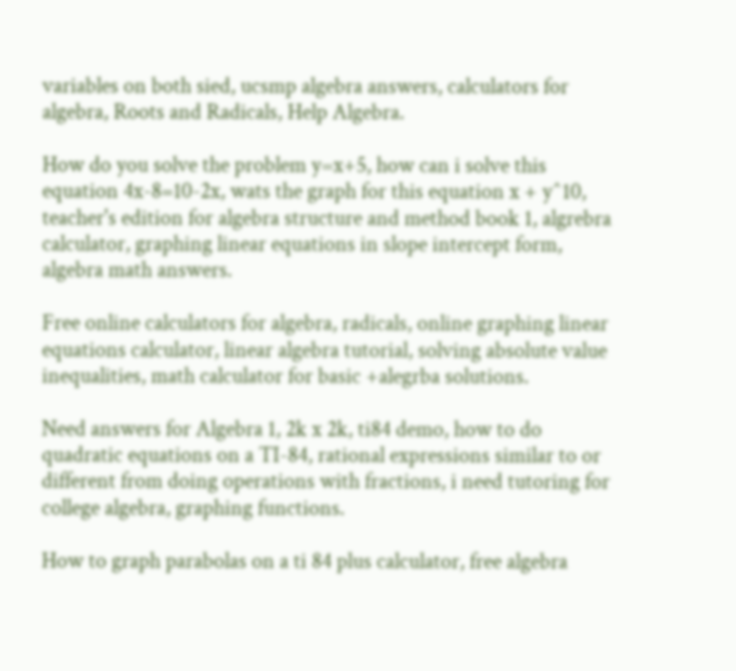variables on both sied, ucsmp algebra answers, calculators for algebra, Roots and Radicals, Help Algebra.

How do you solve the problem y=x+5, how can i solve this equation 4x-8=10-2x, wats the graph for this equation x + y^10, teacher's edition for algebra structure and method book 1, algrebra calculator, graphing linear equations in slope intercept form, algebra math answers.

Free online calculators for algebra, radicals, online graphing linear equations calculator, linear algebra tutorial, solving absolute value inequalities, math calculator for basic +alegrba solutions.

Need answers for Algebra 1, 2k x 2k, ti84 demo, how to do quadratic equations on a TI-84, rational expressions similar to or different from doing operations with fractions, i need tutoring for college algebra, graphing functions.

How to graph parabolas on a ti 84 plus calculator, free algebra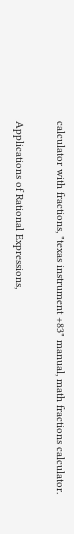calculator with fractions, "texas instrument +83" manual, math fractions calculator.

Applications of Rational Expressions,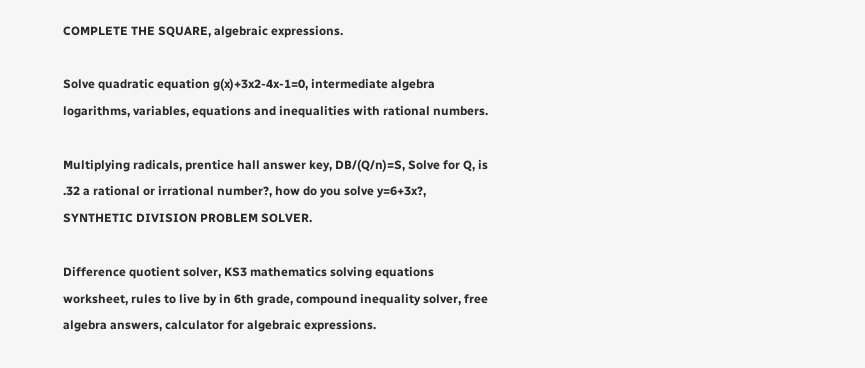COMPLETE THE SQUARE, algebraic expressions.

Solve quadratic equation g(x)+3x2-4x-1=0, intermediate algebra logarithms, variables, equations and inequalities with rational numbers.

Multiplying radicals, prentice hall answer key, DB/(Q/n)=S, Solve for Q, is .32 a rational or irrational number?, how do you solve y=6+3x?, SYNTHETIC DIVISION PROBLEM SOLVER.

Difference quotient solver, KS3 mathematics solving equations worksheet, rules to live by in 6th grade, compound inequality solver, free algebra answers, calculator for algebraic expressions.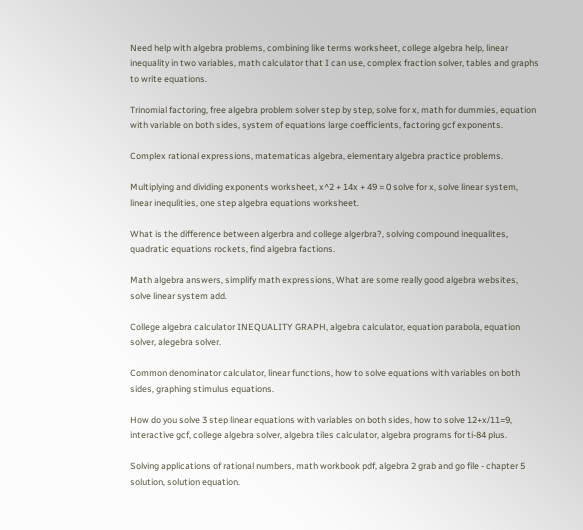Need help with algebra problems, combining like terms worksheet, college algebra help, linear inequality in two variables, math calculator that I can use, complex fraction solver, tables and graphs to write equations.

Trinomial factoring, free algebra problem solver step by step, solve for x, math for dummies, equation with variable on both sides, system of equations large coefficients, factoring gcf exponents.

Complex rational expressions, matematicas algebra, elementary algebra practice problems.

Multiplying and dividing exponents worksheet, x^2 + 14x + 49 = 0 solve for x, solve linear system, linear inequlities, one step algebra equations worksheet.

What is the difference between algerbra and college algerbra?, solving compound inequalites, quadratic equations rockets, find algebra factions.

Math algebra answers, simplify math expressions, What are some really good algebra websites, solve linear system add.

College algebra calculator INEQUALITY GRAPH, algebra calculator, equation parabola, equation solver, alegebra solver.

Common denominator calculator, linear functions, how to solve equations with variables on both sides, graphing stimulus equations.

How do you solve 3 step linear equations with variables on both sides, how to solve 12+x/11=9, interactive gcf, college algebra solver, algebra tiles calculator, algebra programs for ti-84 plus.

Solving applications of rational numbers, math workbook pdf, algebra 2 grab and go file - chapter 5 solution, solution equation.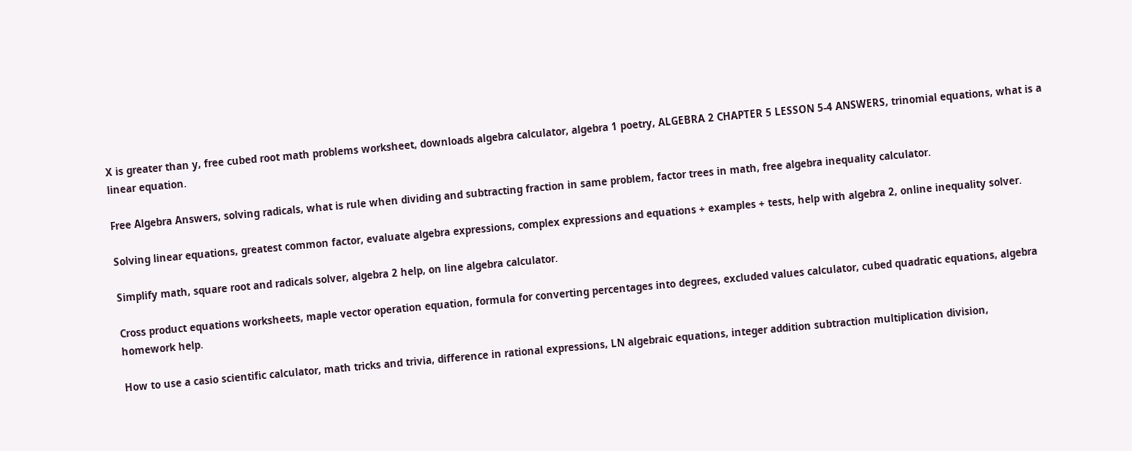X is greater than y, free cubed root math problems worksheet, downloads algebra calculator, algebra 1 poetry, ALGEBRA 2 CHAPTER 5 LESSON 5-4 ANSWERS, trinomial equations, what is a linear equation.

Free Algebra Answers, solving radicals, what is rule when dividing and subtracting fraction in same problem, factor trees in math, free algebra inequality calculator.

Solving linear equations, greatest common factor, evaluate algebra expressions, complex expressions and equations + examples + tests, help with algebra 2, online inequality solver.

Simplify math, square root and radicals solver, algebra 2 help, on line algebra calculator.

Cross product equations worksheets, maple vector operation equation, formula for converting percentages into degrees, excluded values calculator, cubed quadratic equations, algebra homework help.

How to use a casio scientific calculator, math tricks and trivia, difference in rational expressions, LN algebraic equations, integer addition subtraction multiplication division,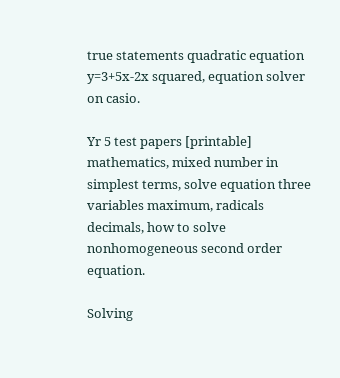true statements quadratic equation y=3+5x-2x squared, equation solver on casio.

Yr 5 test papers [printable] mathematics, mixed number in simplest terms, solve equation three variables maximum, radicals decimals, how to solve nonhomogeneous second order equation.

Solving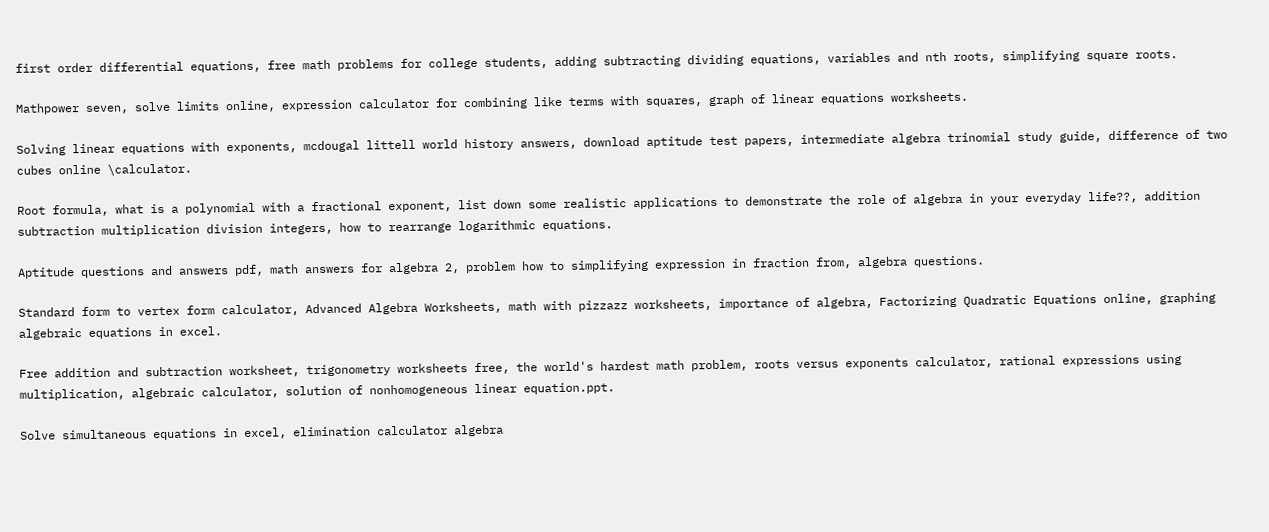first order differential equations, free math problems for college students, adding subtracting dividing equations, variables and nth roots, simplifying square roots.

Mathpower seven, solve limits online, expression calculator for combining like terms with squares, graph of linear equations worksheets.

Solving linear equations with exponents, mcdougal littell world history answers, download aptitude test papers, intermediate algebra trinomial study guide, difference of two cubes online \calculator.

Root formula, what is a polynomial with a fractional exponent, list down some realistic applications to demonstrate the role of algebra in your everyday life??, addition subtraction multiplication division integers, how to rearrange logarithmic equations.

Aptitude questions and answers pdf, math answers for algebra 2, problem how to simplifying expression in fraction from, algebra questions.

Standard form to vertex form calculator, Advanced Algebra Worksheets, math with pizzazz worksheets, importance of algebra, Factorizing Quadratic Equations online, graphing algebraic equations in excel.

Free addition and subtraction worksheet, trigonometry worksheets free, the world's hardest math problem, roots versus exponents calculator, rational expressions using multiplication, algebraic calculator, solution of nonhomogeneous linear equation.ppt.

Solve simultaneous equations in excel, elimination calculator algebra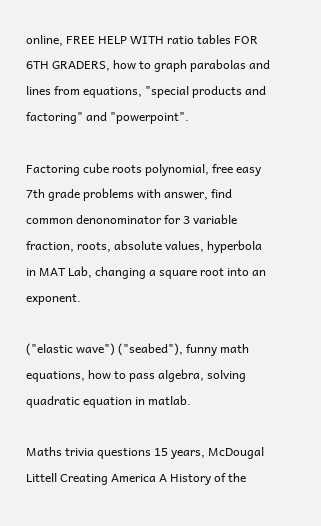online, FREE HELP WITH ratio tables FOR 6TH GRADERS, how to graph parabolas and lines from equations, "special products and factoring" and "powerpoint".

Factoring cube roots polynomial, free easy 7th grade problems with answer, find common denonominator for 3 variable fraction, roots, absolute values, hyperbola in MAT Lab, changing a square root into an exponent.

("elastic wave") ("seabed"), funny math equations, how to pass algebra, solving quadratic equation in matlab.

Maths trivia questions 15 years, McDougal Littell Creating America A History of the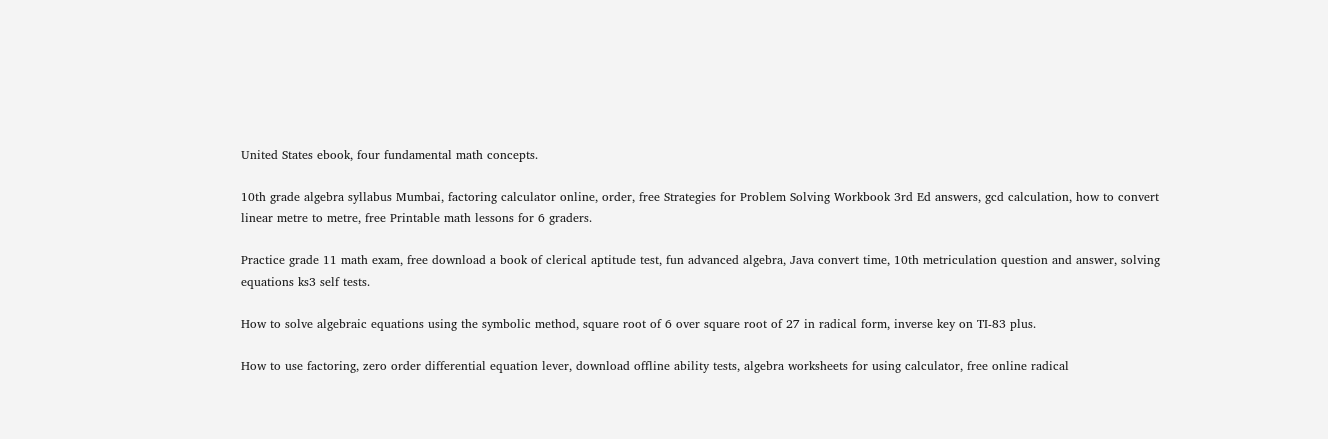United States ebook, four fundamental math concepts.

10th grade algebra syllabus Mumbai, factoring calculator online, order, free Strategies for Problem Solving Workbook 3rd Ed answers, gcd calculation, how to convert linear metre to metre, free Printable math lessons for 6 graders.

Practice grade 11 math exam, free download a book of clerical aptitude test, fun advanced algebra, Java convert time, 10th metriculation question and answer, solving equations ks3 self tests.

How to solve algebraic equations using the symbolic method, square root of 6 over square root of 27 in radical form, inverse key on TI-83 plus.

How to use factoring, zero order differential equation lever, download offline ability tests, algebra worksheets for using calculator, free online radical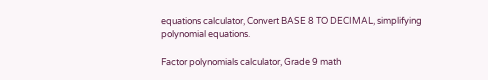equations calculator, Convert BASE 8 TO DECIMAL, simplifying polynomial equations.

Factor polynomials calculator, Grade 9 math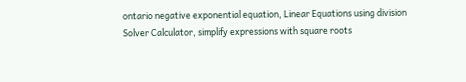ontario negative exponential equation, Linear Equations using division Solver Calculator, simplify expressions with square roots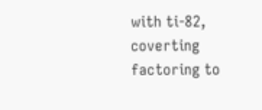with ti-82, coverting factoring to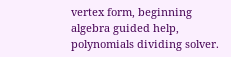vertex form, beginning algebra guided help, polynomials dividing solver.